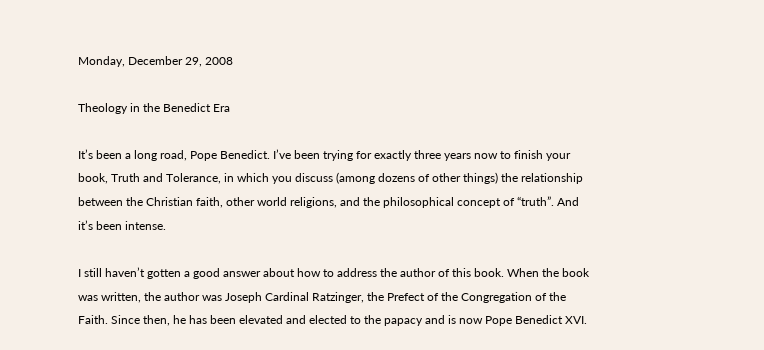Monday, December 29, 2008

Theology in the Benedict Era

It’s been a long road, Pope Benedict. I’ve been trying for exactly three years now to finish your book, Truth and Tolerance, in which you discuss (among dozens of other things) the relationship between the Christian faith, other world religions, and the philosophical concept of “truth”. And it’s been intense.

I still haven’t gotten a good answer about how to address the author of this book. When the book was written, the author was Joseph Cardinal Ratzinger, the Prefect of the Congregation of the Faith. Since then, he has been elevated and elected to the papacy and is now Pope Benedict XVI.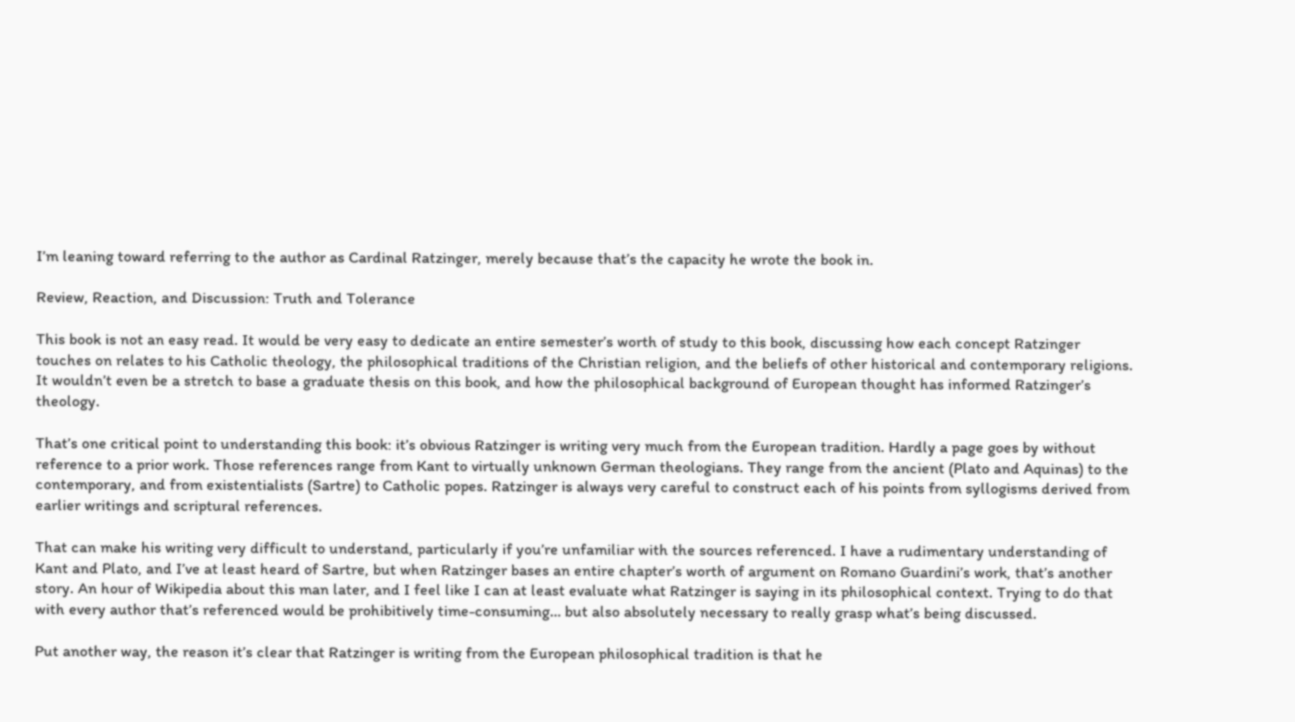I’m leaning toward referring to the author as Cardinal Ratzinger, merely because that’s the capacity he wrote the book in.

Review, Reaction, and Discussion: Truth and Tolerance

This book is not an easy read. It would be very easy to dedicate an entire semester’s worth of study to this book, discussing how each concept Ratzinger touches on relates to his Catholic theology, the philosophical traditions of the Christian religion, and the beliefs of other historical and contemporary religions. It wouldn’t even be a stretch to base a graduate thesis on this book, and how the philosophical background of European thought has informed Ratzinger’s theology.

That’s one critical point to understanding this book: it’s obvious Ratzinger is writing very much from the European tradition. Hardly a page goes by without reference to a prior work. Those references range from Kant to virtually unknown German theologians. They range from the ancient (Plato and Aquinas) to the contemporary, and from existentialists (Sartre) to Catholic popes. Ratzinger is always very careful to construct each of his points from syllogisms derived from earlier writings and scriptural references.

That can make his writing very difficult to understand, particularly if you’re unfamiliar with the sources referenced. I have a rudimentary understanding of Kant and Plato, and I’ve at least heard of Sartre, but when Ratzinger bases an entire chapter’s worth of argument on Romano Guardini’s work, that’s another story. An hour of Wikipedia about this man later, and I feel like I can at least evaluate what Ratzinger is saying in its philosophical context. Trying to do that with every author that’s referenced would be prohibitively time-consuming… but also absolutely necessary to really grasp what’s being discussed.

Put another way, the reason it’s clear that Ratzinger is writing from the European philosophical tradition is that he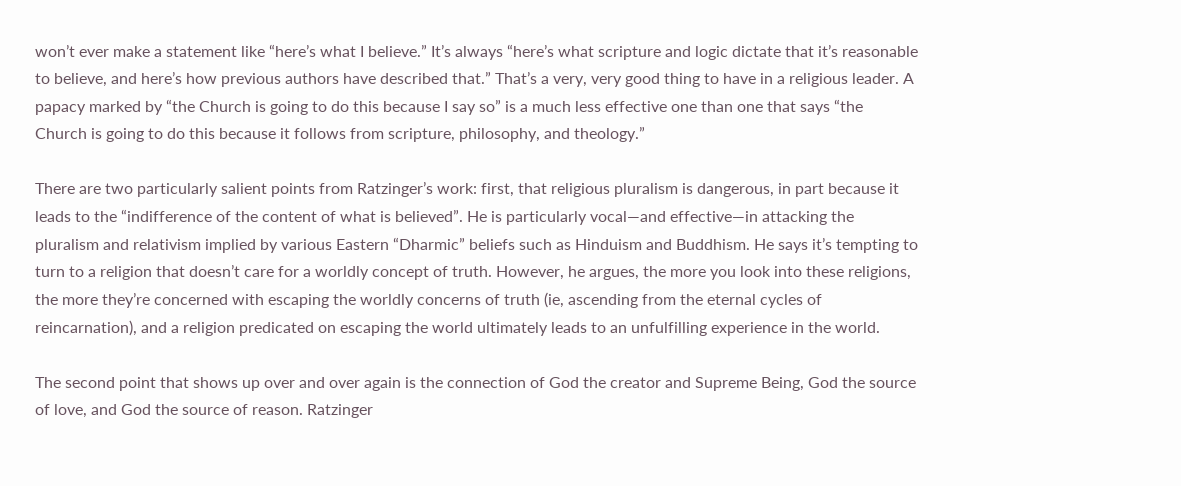won’t ever make a statement like “here’s what I believe.” It’s always “here’s what scripture and logic dictate that it’s reasonable to believe, and here’s how previous authors have described that.” That’s a very, very good thing to have in a religious leader. A papacy marked by “the Church is going to do this because I say so” is a much less effective one than one that says “the Church is going to do this because it follows from scripture, philosophy, and theology.”

There are two particularly salient points from Ratzinger’s work: first, that religious pluralism is dangerous, in part because it leads to the “indifference of the content of what is believed”. He is particularly vocal—and effective—in attacking the pluralism and relativism implied by various Eastern “Dharmic” beliefs such as Hinduism and Buddhism. He says it’s tempting to turn to a religion that doesn’t care for a worldly concept of truth. However, he argues, the more you look into these religions, the more they’re concerned with escaping the worldly concerns of truth (ie, ascending from the eternal cycles of reincarnation), and a religion predicated on escaping the world ultimately leads to an unfulfilling experience in the world.

The second point that shows up over and over again is the connection of God the creator and Supreme Being, God the source of love, and God the source of reason. Ratzinger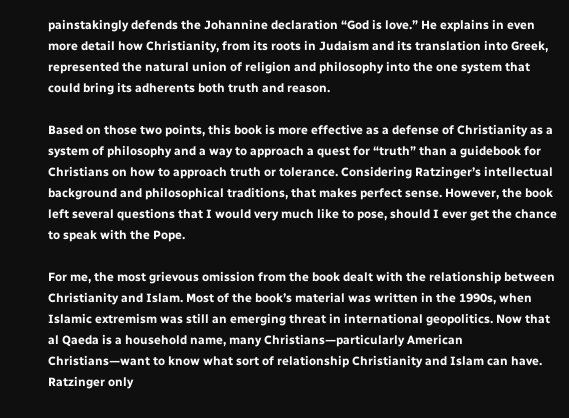painstakingly defends the Johannine declaration “God is love.” He explains in even more detail how Christianity, from its roots in Judaism and its translation into Greek, represented the natural union of religion and philosophy into the one system that could bring its adherents both truth and reason.

Based on those two points, this book is more effective as a defense of Christianity as a system of philosophy and a way to approach a quest for “truth” than a guidebook for Christians on how to approach truth or tolerance. Considering Ratzinger’s intellectual background and philosophical traditions, that makes perfect sense. However, the book left several questions that I would very much like to pose, should I ever get the chance to speak with the Pope.

For me, the most grievous omission from the book dealt with the relationship between Christianity and Islam. Most of the book’s material was written in the 1990s, when Islamic extremism was still an emerging threat in international geopolitics. Now that al Qaeda is a household name, many Christians—particularly American Christians—want to know what sort of relationship Christianity and Islam can have. Ratzinger only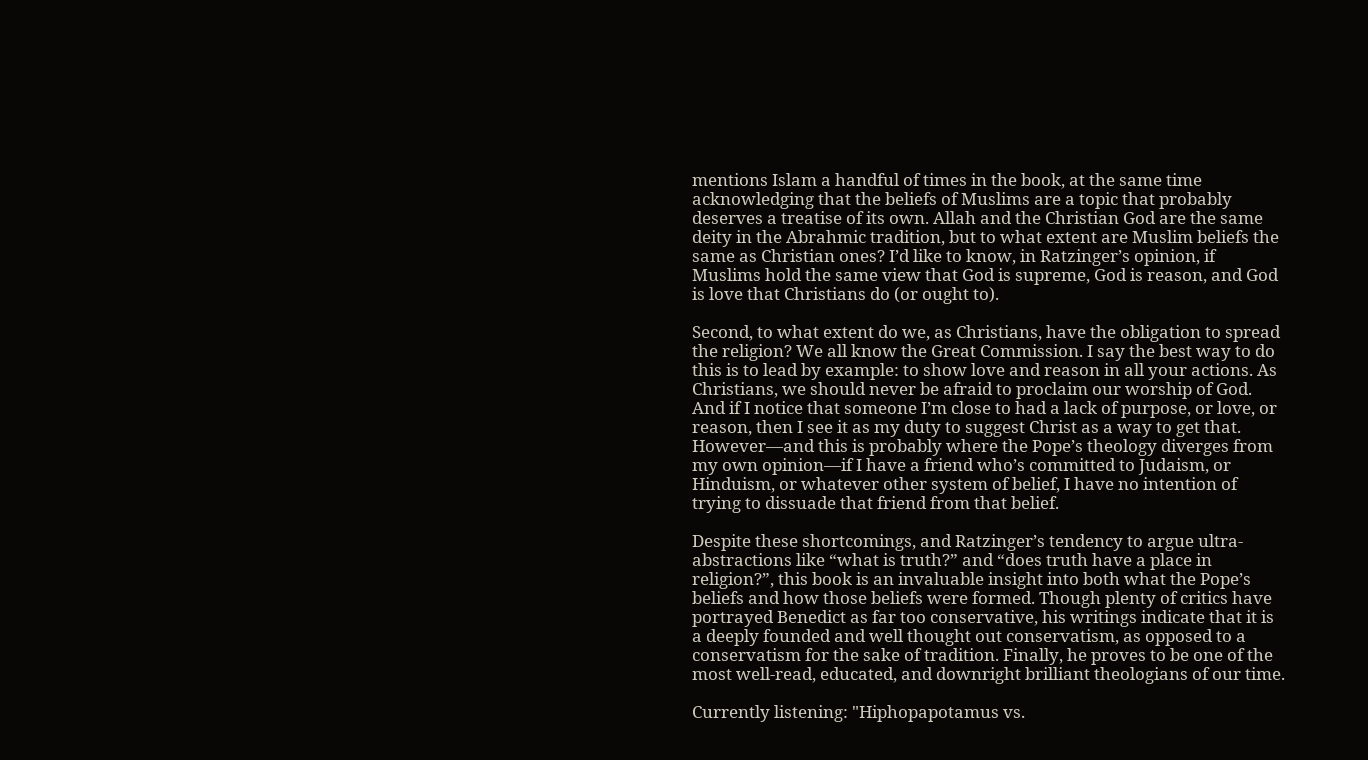mentions Islam a handful of times in the book, at the same time acknowledging that the beliefs of Muslims are a topic that probably deserves a treatise of its own. Allah and the Christian God are the same deity in the Abrahmic tradition, but to what extent are Muslim beliefs the same as Christian ones? I’d like to know, in Ratzinger’s opinion, if Muslims hold the same view that God is supreme, God is reason, and God is love that Christians do (or ought to).

Second, to what extent do we, as Christians, have the obligation to spread the religion? We all know the Great Commission. I say the best way to do this is to lead by example: to show love and reason in all your actions. As Christians, we should never be afraid to proclaim our worship of God. And if I notice that someone I’m close to had a lack of purpose, or love, or reason, then I see it as my duty to suggest Christ as a way to get that. However—and this is probably where the Pope’s theology diverges from my own opinion—if I have a friend who’s committed to Judaism, or Hinduism, or whatever other system of belief, I have no intention of trying to dissuade that friend from that belief.

Despite these shortcomings, and Ratzinger’s tendency to argue ultra-abstractions like “what is truth?” and “does truth have a place in religion?”, this book is an invaluable insight into both what the Pope’s beliefs and how those beliefs were formed. Though plenty of critics have portrayed Benedict as far too conservative, his writings indicate that it is a deeply founded and well thought out conservatism, as opposed to a conservatism for the sake of tradition. Finally, he proves to be one of the most well-read, educated, and downright brilliant theologians of our time.

Currently listening: "Hiphopapotamus vs.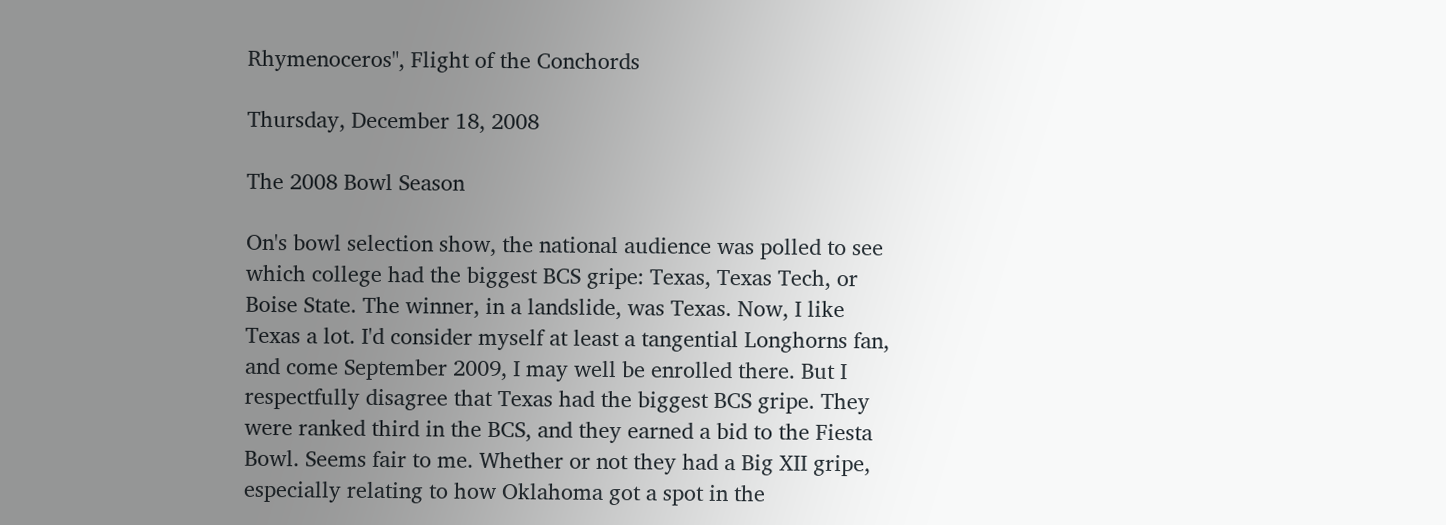Rhymenoceros", Flight of the Conchords

Thursday, December 18, 2008

The 2008 Bowl Season

On's bowl selection show, the national audience was polled to see which college had the biggest BCS gripe: Texas, Texas Tech, or Boise State. The winner, in a landslide, was Texas. Now, I like Texas a lot. I'd consider myself at least a tangential Longhorns fan, and come September 2009, I may well be enrolled there. But I respectfully disagree that Texas had the biggest BCS gripe. They were ranked third in the BCS, and they earned a bid to the Fiesta Bowl. Seems fair to me. Whether or not they had a Big XII gripe, especially relating to how Oklahoma got a spot in the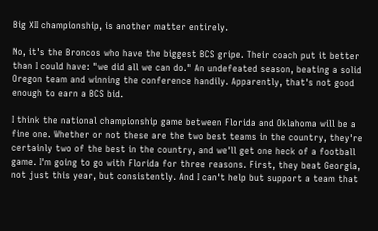Big XII championship, is another matter entirely.

No, it's the Broncos who have the biggest BCS gripe. Their coach put it better than I could have: "we did all we can do." An undefeated season, beating a solid Oregon team and winning the conference handily. Apparently, that's not good enough to earn a BCS bid.

I think the national championship game between Florida and Oklahoma will be a fine one. Whether or not these are the two best teams in the country, they're certainly two of the best in the country, and we'll get one heck of a football game. I'm going to go with Florida for three reasons. First, they beat Georgia, not just this year, but consistently. And I can't help but support a team that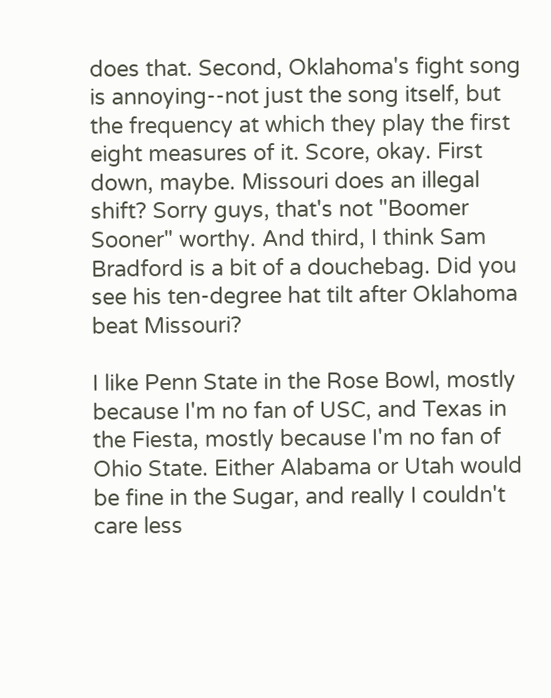does that. Second, Oklahoma's fight song is annoying--not just the song itself, but the frequency at which they play the first eight measures of it. Score, okay. First down, maybe. Missouri does an illegal shift? Sorry guys, that's not "Boomer Sooner" worthy. And third, I think Sam Bradford is a bit of a douchebag. Did you see his ten-degree hat tilt after Oklahoma beat Missouri?

I like Penn State in the Rose Bowl, mostly because I'm no fan of USC, and Texas in the Fiesta, mostly because I'm no fan of Ohio State. Either Alabama or Utah would be fine in the Sugar, and really I couldn't care less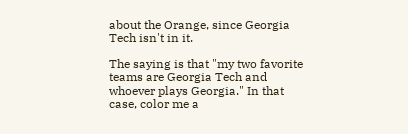about the Orange, since Georgia Tech isn't in it.

The saying is that "my two favorite teams are Georgia Tech and whoever plays Georgia." In that case, color me a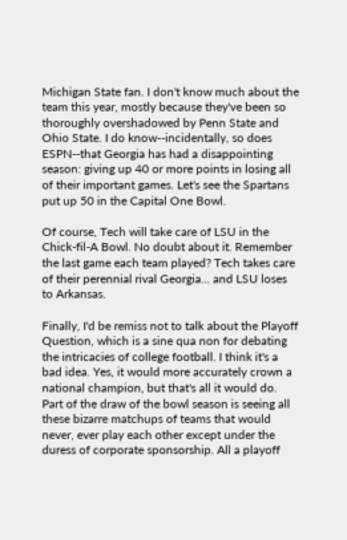Michigan State fan. I don't know much about the team this year, mostly because they've been so thoroughly overshadowed by Penn State and Ohio State. I do know--incidentally, so does ESPN--that Georgia has had a disappointing season: giving up 40 or more points in losing all of their important games. Let's see the Spartans put up 50 in the Capital One Bowl.

Of course, Tech will take care of LSU in the Chick-fil-A Bowl. No doubt about it. Remember the last game each team played? Tech takes care of their perennial rival Georgia... and LSU loses to Arkansas.

Finally, I'd be remiss not to talk about the Playoff Question, which is a sine qua non for debating the intricacies of college football. I think it's a bad idea. Yes, it would more accurately crown a national champion, but that's all it would do. Part of the draw of the bowl season is seeing all these bizarre matchups of teams that would never, ever play each other except under the duress of corporate sponsorship. All a playoff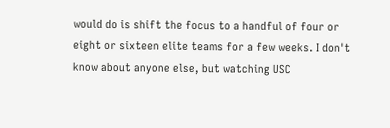would do is shift the focus to a handful of four or eight or sixteen elite teams for a few weeks. I don't know about anyone else, but watching USC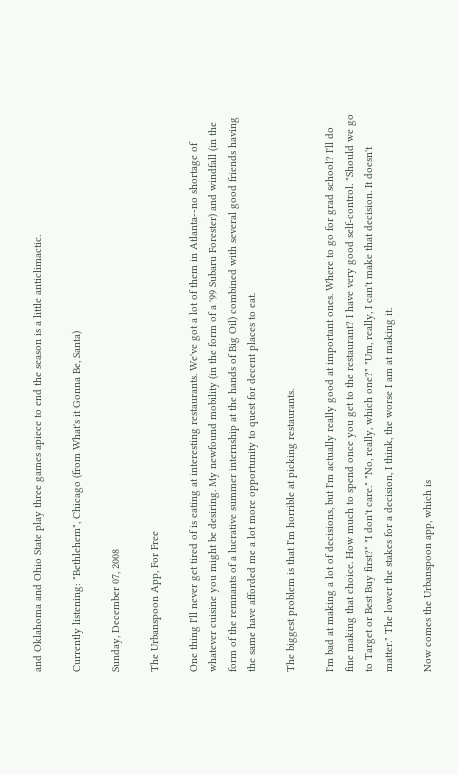and Oklahoma and Ohio State play three games apiece to end the season is a little anticlimactic.

Currently listening: "Bethlehem", Chicago (from What's it Gonna Be, Santa)

Sunday, December 07, 2008

The Urbanspoon App, For Free

One thing I'll never get tired of is eating at interesting restaurants. We've got a lot of them in Atlanta--no shortage of whatever cuisine you might be desiring. My newfound mobility (in the form of a '99 Subaru Forester) and windfall (in the form of the remnants of a lucrative summer internship at the hands of Big Oil) combined with several good friends having the same have afforded me a lot more opportunity to quest for decent places to eat.

The biggest problem is that I'm horrible at picking restaurants.

I'm bad at making a lot of decisions, but I'm actually really good at important ones. Where to go for grad school? I'll do fine making that choice. How much to spend once you get to the restaurant? I have very good self-control. "Should we go to Target or Best Buy first?" "I don't care." "No, really, which one?" "Um, really, I can't make that decision. It doesn't matter." The lower the stakes for a decision, I think, the worse I am at making it.

Now comes the Urbanspoon app, which is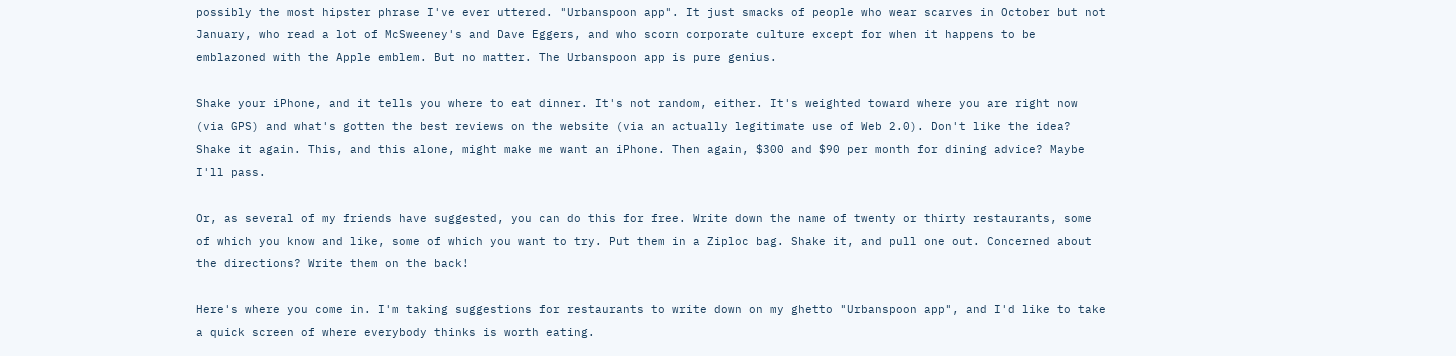possibly the most hipster phrase I've ever uttered. "Urbanspoon app". It just smacks of people who wear scarves in October but not January, who read a lot of McSweeney's and Dave Eggers, and who scorn corporate culture except for when it happens to be emblazoned with the Apple emblem. But no matter. The Urbanspoon app is pure genius.

Shake your iPhone, and it tells you where to eat dinner. It's not random, either. It's weighted toward where you are right now (via GPS) and what's gotten the best reviews on the website (via an actually legitimate use of Web 2.0). Don't like the idea? Shake it again. This, and this alone, might make me want an iPhone. Then again, $300 and $90 per month for dining advice? Maybe I'll pass.

Or, as several of my friends have suggested, you can do this for free. Write down the name of twenty or thirty restaurants, some of which you know and like, some of which you want to try. Put them in a Ziploc bag. Shake it, and pull one out. Concerned about the directions? Write them on the back!

Here's where you come in. I'm taking suggestions for restaurants to write down on my ghetto "Urbanspoon app", and I'd like to take a quick screen of where everybody thinks is worth eating.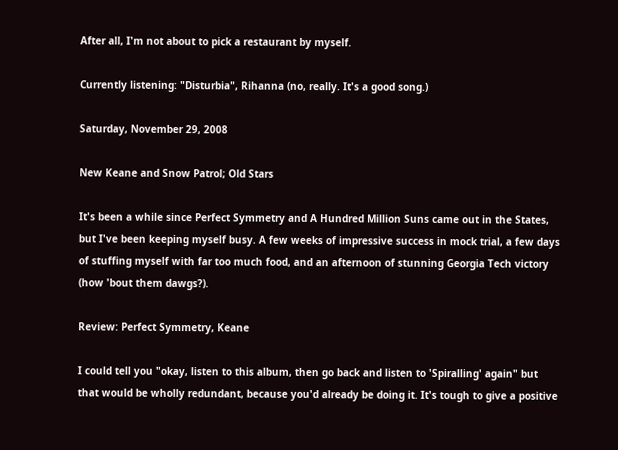After all, I'm not about to pick a restaurant by myself.

Currently listening: "Disturbia", Rihanna (no, really. It's a good song.)

Saturday, November 29, 2008

New Keane and Snow Patrol; Old Stars

It's been a while since Perfect Symmetry and A Hundred Million Suns came out in the States, but I've been keeping myself busy. A few weeks of impressive success in mock trial, a few days of stuffing myself with far too much food, and an afternoon of stunning Georgia Tech victory (how 'bout them dawgs?).

Review: Perfect Symmetry, Keane

I could tell you "okay, listen to this album, then go back and listen to 'Spiralling' again" but that would be wholly redundant, because you'd already be doing it. It's tough to give a positive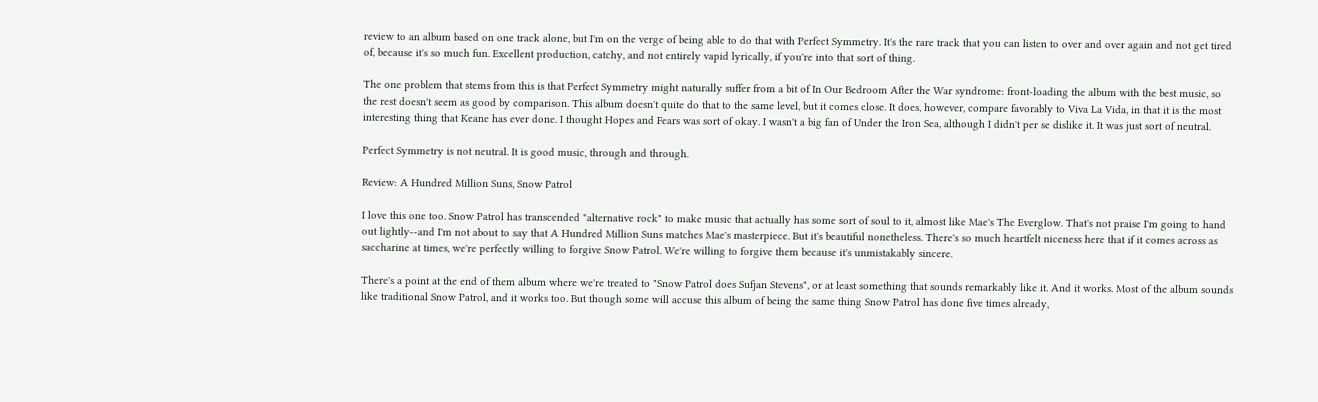review to an album based on one track alone, but I'm on the verge of being able to do that with Perfect Symmetry. It's the rare track that you can listen to over and over again and not get tired of, because it's so much fun. Excellent production, catchy, and not entirely vapid lyrically, if you're into that sort of thing.

The one problem that stems from this is that Perfect Symmetry might naturally suffer from a bit of In Our Bedroom After the War syndrome: front-loading the album with the best music, so the rest doesn't seem as good by comparison. This album doesn't quite do that to the same level, but it comes close. It does, however, compare favorably to Viva La Vida, in that it is the most interesting thing that Keane has ever done. I thought Hopes and Fears was sort of okay. I wasn't a big fan of Under the Iron Sea, although I didn't per se dislike it. It was just sort of neutral.

Perfect Symmetry is not neutral. It is good music, through and through.

Review: A Hundred Million Suns, Snow Patrol

I love this one too. Snow Patrol has transcended "alternative rock" to make music that actually has some sort of soul to it, almost like Mae's The Everglow. That's not praise I'm going to hand out lightly--and I'm not about to say that A Hundred Million Suns matches Mae's masterpiece. But it's beautiful nonetheless. There's so much heartfelt niceness here that if it comes across as saccharine at times, we're perfectly willing to forgive Snow Patrol. We're willing to forgive them because it's unmistakably sincere.

There's a point at the end of them album where we're treated to "Snow Patrol does Sufjan Stevens", or at least something that sounds remarkably like it. And it works. Most of the album sounds like traditional Snow Patrol, and it works too. But though some will accuse this album of being the same thing Snow Patrol has done five times already,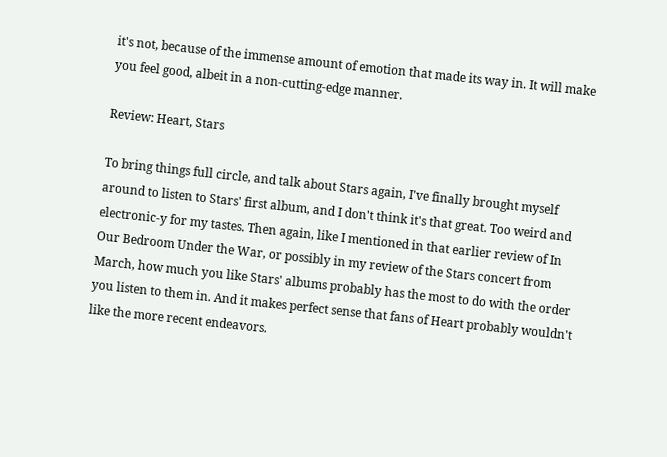it's not, because of the immense amount of emotion that made its way in. It will make you feel good, albeit in a non-cutting-edge manner.

Review: Heart, Stars

To bring things full circle, and talk about Stars again, I've finally brought myself around to listen to Stars' first album, and I don't think it's that great. Too weird and electronic-y for my tastes. Then again, like I mentioned in that earlier review of In Our Bedroom Under the War, or possibly in my review of the Stars concert from March, how much you like Stars' albums probably has the most to do with the order you listen to them in. And it makes perfect sense that fans of Heart probably wouldn't like the more recent endeavors.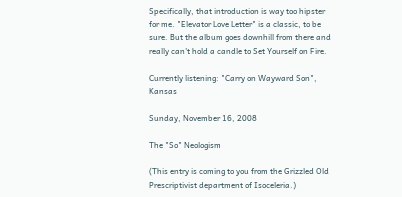Specifically, that introduction is way too hipster for me. "Elevator Love Letter" is a classic, to be sure. But the album goes downhill from there and really can't hold a candle to Set Yourself on Fire.

Currently listening: "Carry on Wayward Son", Kansas

Sunday, November 16, 2008

The "So" Neologism

(This entry is coming to you from the Grizzled Old Prescriptivist department of Isoceleria.)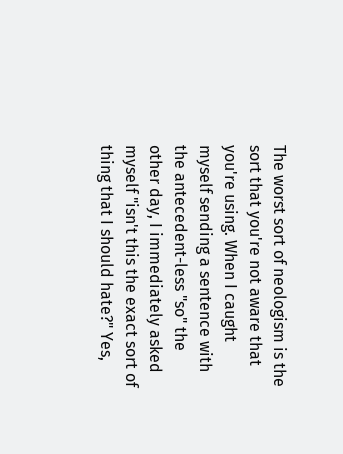The worst sort of neologism is the sort that you're not aware that you're using. When I caught myself sending a sentence with the antecedent-less "so" the other day, I immediately asked myself "isn't this the exact sort of thing that I should hate?" Yes,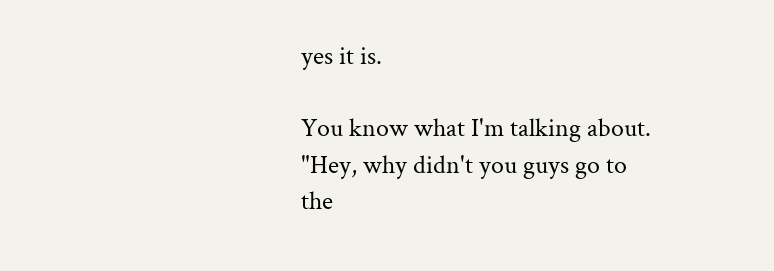yes it is.

You know what I'm talking about. "Hey, why didn't you guys go to the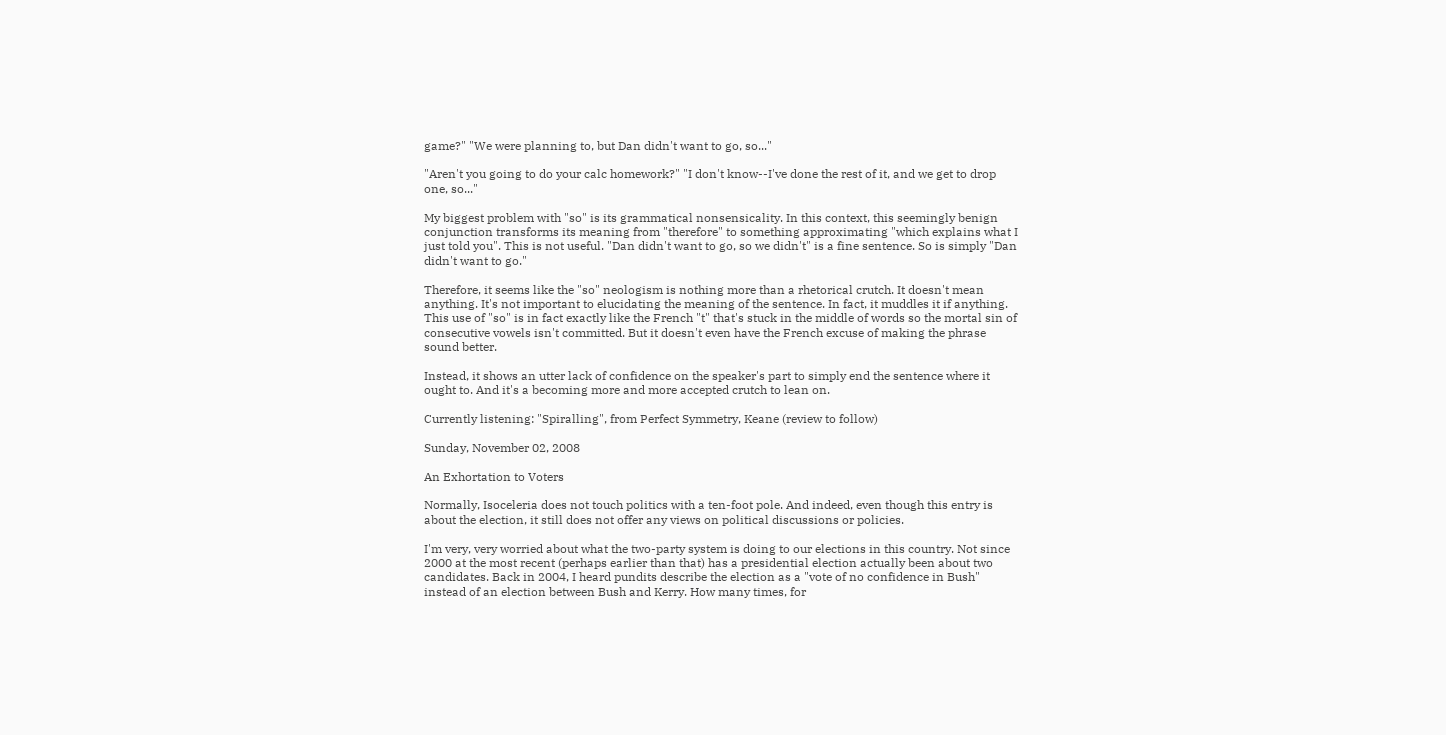game?" "We were planning to, but Dan didn't want to go, so..."

"Aren't you going to do your calc homework?" "I don't know--I've done the rest of it, and we get to drop one, so..."

My biggest problem with "so" is its grammatical nonsensicality. In this context, this seemingly benign conjunction transforms its meaning from "therefore" to something approximating "which explains what I just told you". This is not useful. "Dan didn't want to go, so we didn't" is a fine sentence. So is simply "Dan didn't want to go."

Therefore, it seems like the "so" neologism is nothing more than a rhetorical crutch. It doesn't mean anything. It's not important to elucidating the meaning of the sentence. In fact, it muddles it if anything. This use of "so" is in fact exactly like the French "t" that's stuck in the middle of words so the mortal sin of consecutive vowels isn't committed. But it doesn't even have the French excuse of making the phrase sound better.

Instead, it shows an utter lack of confidence on the speaker's part to simply end the sentence where it ought to. And it's a becoming more and more accepted crutch to lean on.

Currently listening: "Spiralling", from Perfect Symmetry, Keane (review to follow)

Sunday, November 02, 2008

An Exhortation to Voters

Normally, Isoceleria does not touch politics with a ten-foot pole. And indeed, even though this entry is about the election, it still does not offer any views on political discussions or policies.

I'm very, very worried about what the two-party system is doing to our elections in this country. Not since 2000 at the most recent (perhaps earlier than that) has a presidential election actually been about two candidates. Back in 2004, I heard pundits describe the election as a "vote of no confidence in Bush" instead of an election between Bush and Kerry. How many times, for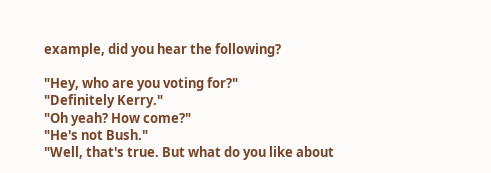example, did you hear the following?

"Hey, who are you voting for?"
"Definitely Kerry."
"Oh yeah? How come?"
"He's not Bush."
"Well, that's true. But what do you like about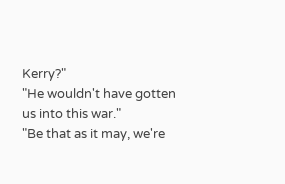Kerry?"
"He wouldn't have gotten us into this war."
"Be that as it may, we're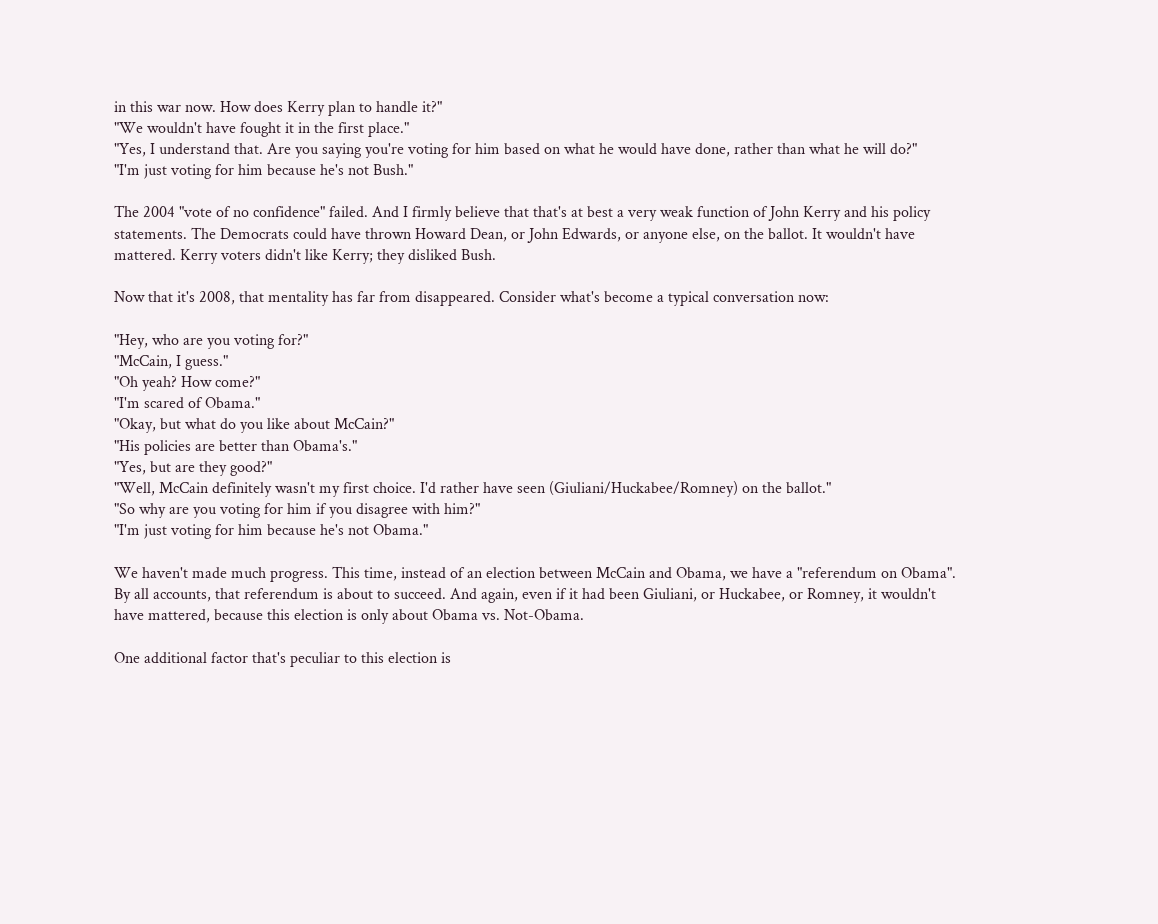in this war now. How does Kerry plan to handle it?"
"We wouldn't have fought it in the first place."
"Yes, I understand that. Are you saying you're voting for him based on what he would have done, rather than what he will do?"
"I'm just voting for him because he's not Bush."

The 2004 "vote of no confidence" failed. And I firmly believe that that's at best a very weak function of John Kerry and his policy statements. The Democrats could have thrown Howard Dean, or John Edwards, or anyone else, on the ballot. It wouldn't have mattered. Kerry voters didn't like Kerry; they disliked Bush.

Now that it's 2008, that mentality has far from disappeared. Consider what's become a typical conversation now:

"Hey, who are you voting for?"
"McCain, I guess."
"Oh yeah? How come?"
"I'm scared of Obama."
"Okay, but what do you like about McCain?"
"His policies are better than Obama's."
"Yes, but are they good?"
"Well, McCain definitely wasn't my first choice. I'd rather have seen (Giuliani/Huckabee/Romney) on the ballot."
"So why are you voting for him if you disagree with him?"
"I'm just voting for him because he's not Obama."

We haven't made much progress. This time, instead of an election between McCain and Obama, we have a "referendum on Obama". By all accounts, that referendum is about to succeed. And again, even if it had been Giuliani, or Huckabee, or Romney, it wouldn't have mattered, because this election is only about Obama vs. Not-Obama.

One additional factor that's peculiar to this election is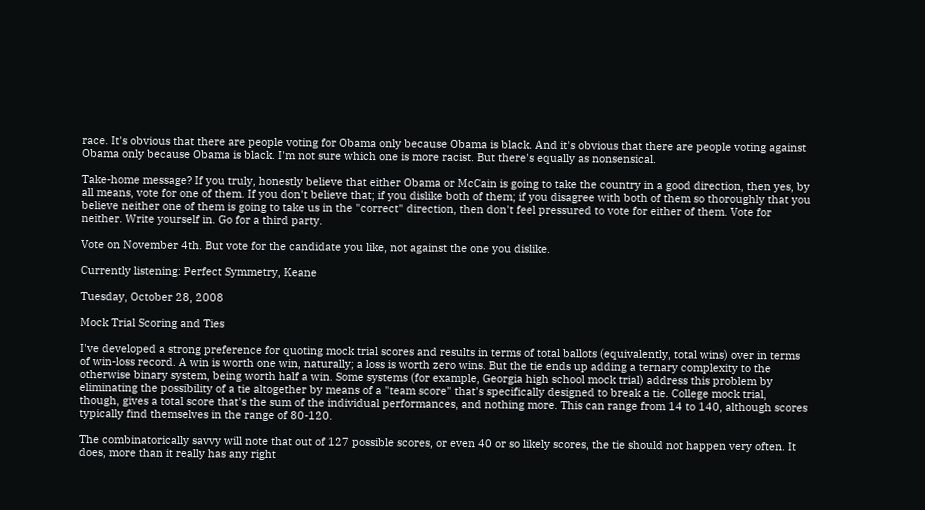race. It's obvious that there are people voting for Obama only because Obama is black. And it's obvious that there are people voting against Obama only because Obama is black. I'm not sure which one is more racist. But there's equally as nonsensical.

Take-home message? If you truly, honestly believe that either Obama or McCain is going to take the country in a good direction, then yes, by all means, vote for one of them. If you don't believe that; if you dislike both of them; if you disagree with both of them so thoroughly that you believe neither one of them is going to take us in the "correct" direction, then don't feel pressured to vote for either of them. Vote for neither. Write yourself in. Go for a third party.

Vote on November 4th. But vote for the candidate you like, not against the one you dislike.

Currently listening: Perfect Symmetry, Keane

Tuesday, October 28, 2008

Mock Trial Scoring and Ties

I've developed a strong preference for quoting mock trial scores and results in terms of total ballots (equivalently, total wins) over in terms of win-loss record. A win is worth one win, naturally; a loss is worth zero wins. But the tie ends up adding a ternary complexity to the otherwise binary system, being worth half a win. Some systems (for example, Georgia high school mock trial) address this problem by eliminating the possibility of a tie altogether by means of a "team score" that's specifically designed to break a tie. College mock trial, though, gives a total score that's the sum of the individual performances, and nothing more. This can range from 14 to 140, although scores typically find themselves in the range of 80-120.

The combinatorically savvy will note that out of 127 possible scores, or even 40 or so likely scores, the tie should not happen very often. It does, more than it really has any right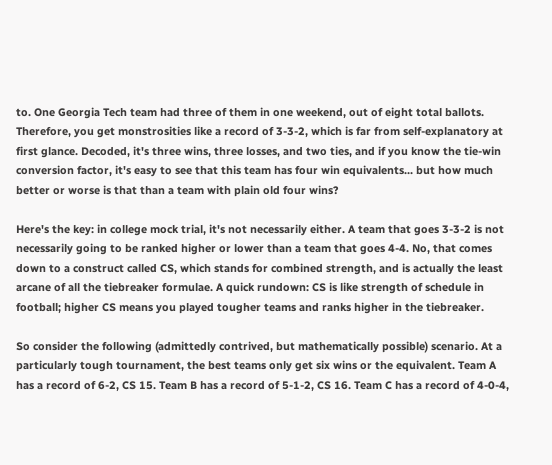to. One Georgia Tech team had three of them in one weekend, out of eight total ballots. Therefore, you get monstrosities like a record of 3-3-2, which is far from self-explanatory at first glance. Decoded, it's three wins, three losses, and two ties, and if you know the tie-win conversion factor, it's easy to see that this team has four win equivalents... but how much better or worse is that than a team with plain old four wins?

Here's the key: in college mock trial, it's not necessarily either. A team that goes 3-3-2 is not necessarily going to be ranked higher or lower than a team that goes 4-4. No, that comes down to a construct called CS, which stands for combined strength, and is actually the least arcane of all the tiebreaker formulae. A quick rundown: CS is like strength of schedule in football; higher CS means you played tougher teams and ranks higher in the tiebreaker.

So consider the following (admittedly contrived, but mathematically possible) scenario. At a particularly tough tournament, the best teams only get six wins or the equivalent. Team A has a record of 6-2, CS 15. Team B has a record of 5-1-2, CS 16. Team C has a record of 4-0-4,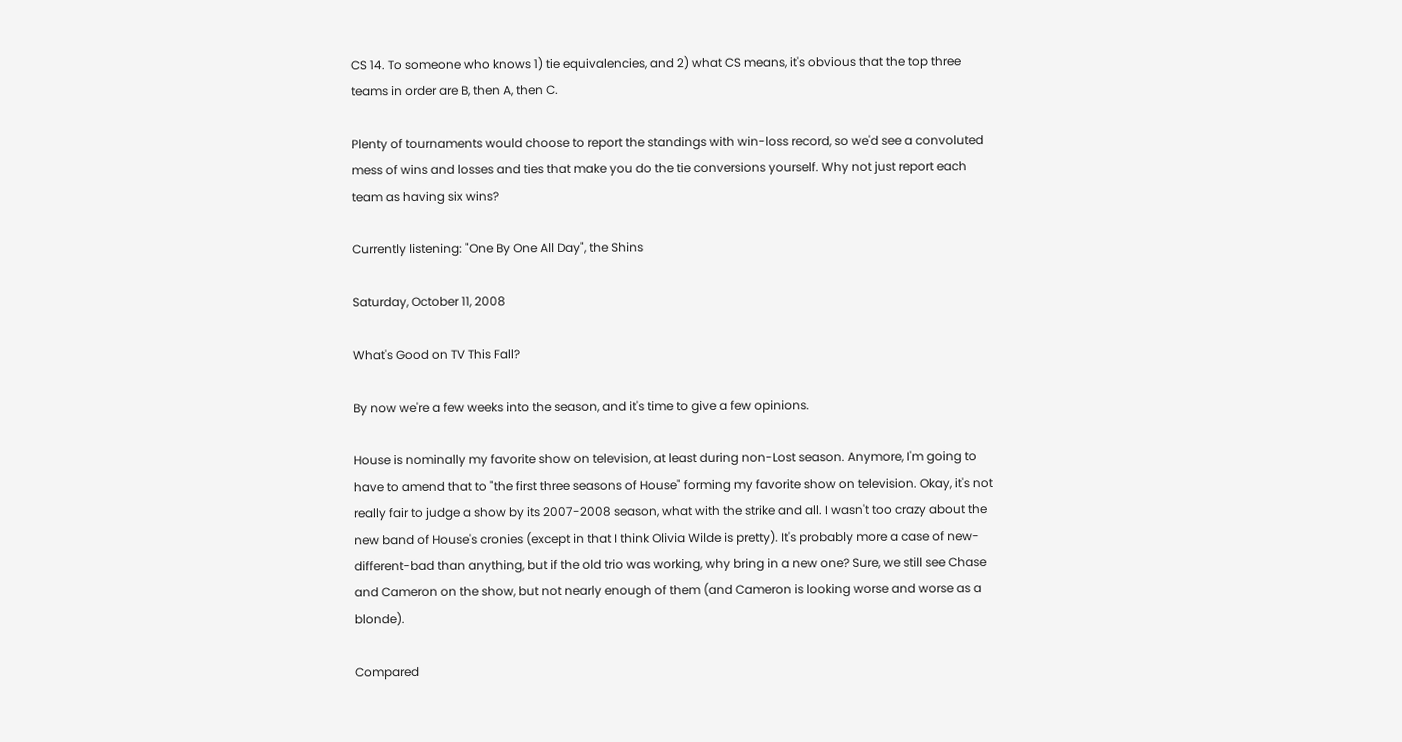CS 14. To someone who knows 1) tie equivalencies, and 2) what CS means, it's obvious that the top three teams in order are B, then A, then C.

Plenty of tournaments would choose to report the standings with win-loss record, so we'd see a convoluted mess of wins and losses and ties that make you do the tie conversions yourself. Why not just report each team as having six wins?

Currently listening: "One By One All Day", the Shins

Saturday, October 11, 2008

What's Good on TV This Fall?

By now we're a few weeks into the season, and it's time to give a few opinions.

House is nominally my favorite show on television, at least during non-Lost season. Anymore, I'm going to have to amend that to "the first three seasons of House" forming my favorite show on television. Okay, it's not really fair to judge a show by its 2007-2008 season, what with the strike and all. I wasn't too crazy about the new band of House's cronies (except in that I think Olivia Wilde is pretty). It's probably more a case of new-different-bad than anything, but if the old trio was working, why bring in a new one? Sure, we still see Chase and Cameron on the show, but not nearly enough of them (and Cameron is looking worse and worse as a blonde).

Compared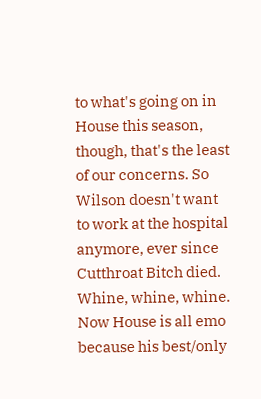to what's going on in House this season, though, that's the least of our concerns. So Wilson doesn't want to work at the hospital anymore, ever since Cutthroat Bitch died. Whine, whine, whine. Now House is all emo because his best/only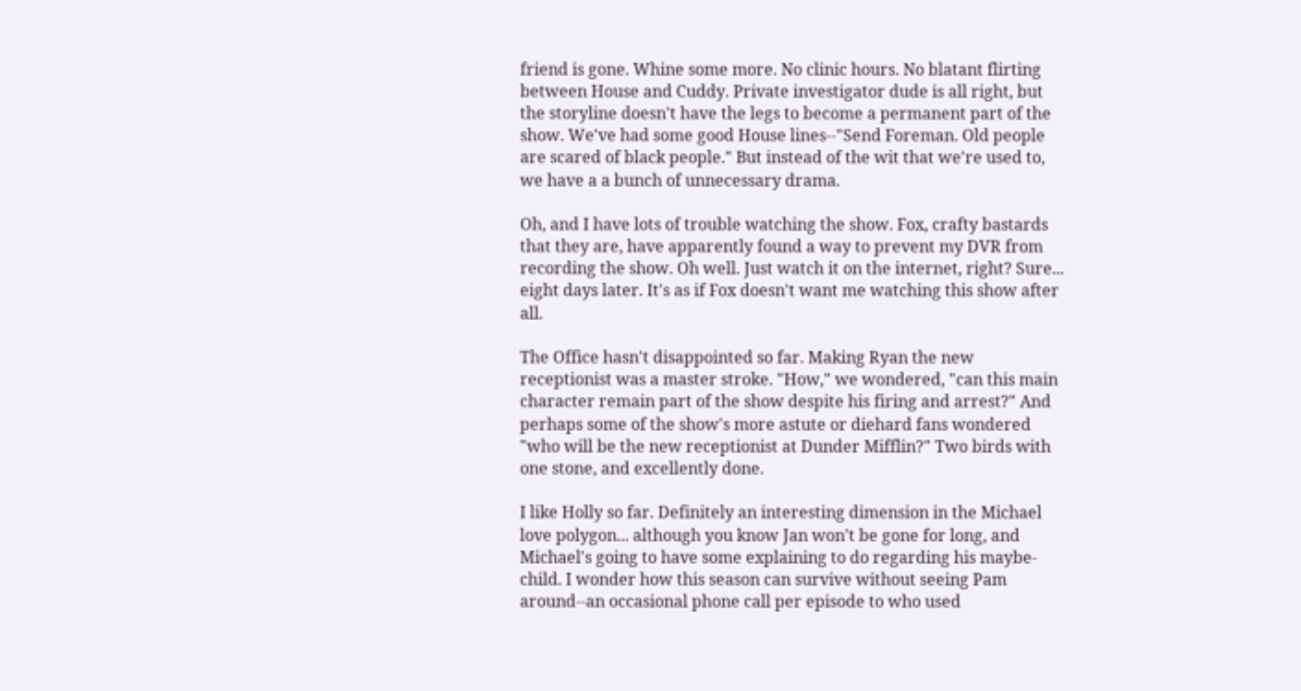friend is gone. Whine some more. No clinic hours. No blatant flirting between House and Cuddy. Private investigator dude is all right, but the storyline doesn't have the legs to become a permanent part of the show. We've had some good House lines--"Send Foreman. Old people are scared of black people." But instead of the wit that we're used to, we have a a bunch of unnecessary drama.

Oh, and I have lots of trouble watching the show. Fox, crafty bastards that they are, have apparently found a way to prevent my DVR from recording the show. Oh well. Just watch it on the internet, right? Sure... eight days later. It's as if Fox doesn't want me watching this show after all.

The Office hasn't disappointed so far. Making Ryan the new receptionist was a master stroke. "How," we wondered, "can this main character remain part of the show despite his firing and arrest?" And perhaps some of the show's more astute or diehard fans wondered "who will be the new receptionist at Dunder Mifflin?" Two birds with one stone, and excellently done.

I like Holly so far. Definitely an interesting dimension in the Michael love polygon... although you know Jan won't be gone for long, and Michael's going to have some explaining to do regarding his maybe-child. I wonder how this season can survive without seeing Pam around--an occasional phone call per episode to who used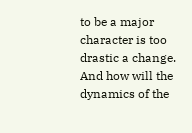to be a major character is too drastic a change. And how will the dynamics of the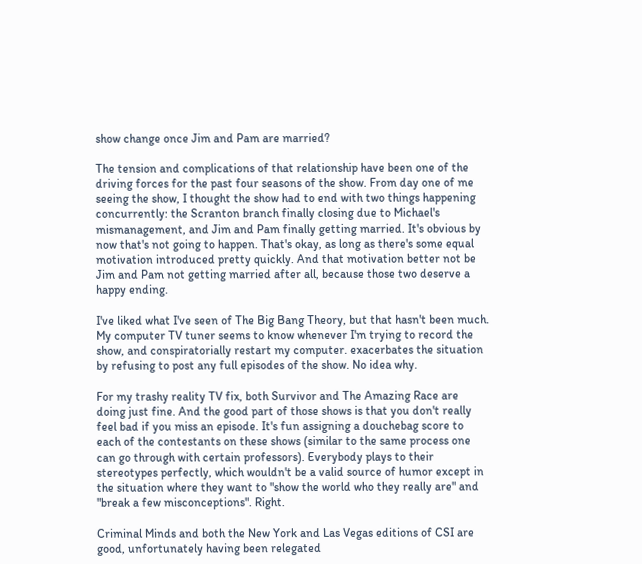show change once Jim and Pam are married?

The tension and complications of that relationship have been one of the driving forces for the past four seasons of the show. From day one of me seeing the show, I thought the show had to end with two things happening concurrently: the Scranton branch finally closing due to Michael's mismanagement, and Jim and Pam finally getting married. It's obvious by now that's not going to happen. That's okay, as long as there's some equal motivation introduced pretty quickly. And that motivation better not be Jim and Pam not getting married after all, because those two deserve a happy ending.

I've liked what I've seen of The Big Bang Theory, but that hasn't been much. My computer TV tuner seems to know whenever I'm trying to record the show, and conspiratorially restart my computer. exacerbates the situation by refusing to post any full episodes of the show. No idea why.

For my trashy reality TV fix, both Survivor and The Amazing Race are doing just fine. And the good part of those shows is that you don't really feel bad if you miss an episode. It's fun assigning a douchebag score to each of the contestants on these shows (similar to the same process one can go through with certain professors). Everybody plays to their stereotypes perfectly, which wouldn't be a valid source of humor except in the situation where they want to "show the world who they really are" and "break a few misconceptions". Right.

Criminal Minds and both the New York and Las Vegas editions of CSI are good, unfortunately having been relegated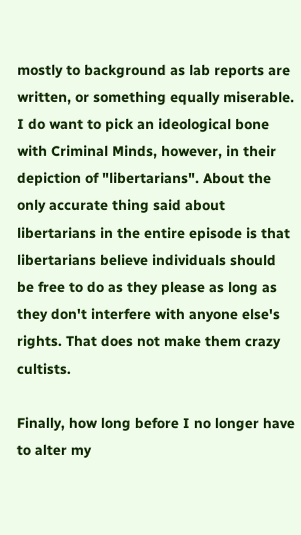mostly to background as lab reports are written, or something equally miserable. I do want to pick an ideological bone with Criminal Minds, however, in their depiction of "libertarians". About the only accurate thing said about libertarians in the entire episode is that libertarians believe individuals should be free to do as they please as long as they don't interfere with anyone else's rights. That does not make them crazy cultists.

Finally, how long before I no longer have to alter my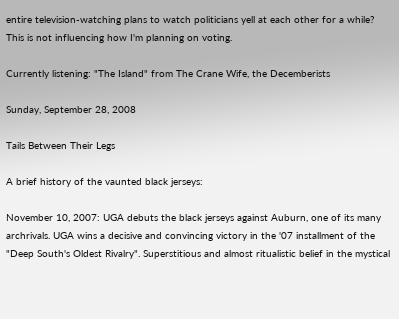entire television-watching plans to watch politicians yell at each other for a while? This is not influencing how I'm planning on voting.

Currently listening: "The Island" from The Crane Wife, the Decemberists

Sunday, September 28, 2008

Tails Between Their Legs

A brief history of the vaunted black jerseys:

November 10, 2007: UGA debuts the black jerseys against Auburn, one of its many archrivals. UGA wins a decisive and convincing victory in the '07 installment of the "Deep South's Oldest Rivalry". Superstitious and almost ritualistic belief in the mystical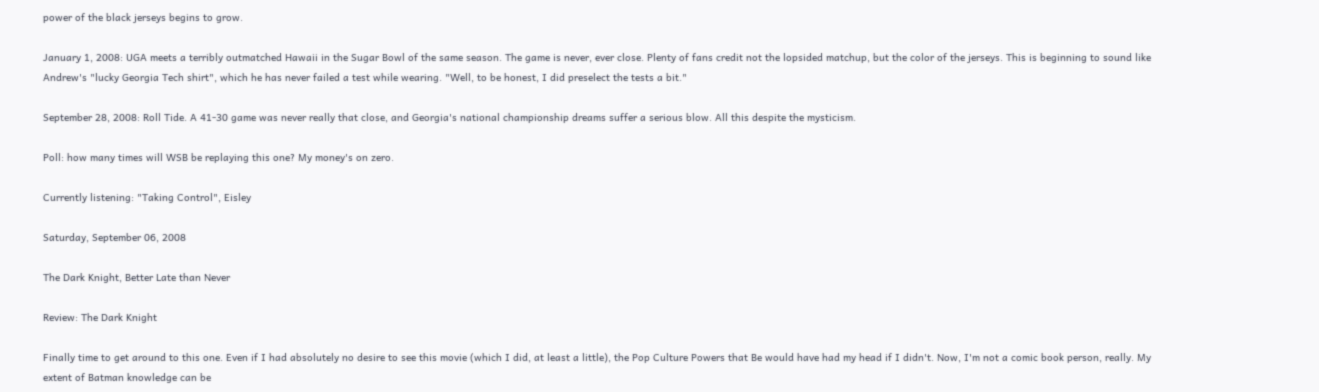power of the black jerseys begins to grow.

January 1, 2008: UGA meets a terribly outmatched Hawaii in the Sugar Bowl of the same season. The game is never, ever close. Plenty of fans credit not the lopsided matchup, but the color of the jerseys. This is beginning to sound like Andrew's "lucky Georgia Tech shirt", which he has never failed a test while wearing. "Well, to be honest, I did preselect the tests a bit."

September 28, 2008: Roll Tide. A 41-30 game was never really that close, and Georgia's national championship dreams suffer a serious blow. All this despite the mysticism.

Poll: how many times will WSB be replaying this one? My money's on zero.

Currently listening: "Taking Control", Eisley

Saturday, September 06, 2008

The Dark Knight, Better Late than Never

Review: The Dark Knight

Finally time to get around to this one. Even if I had absolutely no desire to see this movie (which I did, at least a little), the Pop Culture Powers that Be would have had my head if I didn't. Now, I'm not a comic book person, really. My extent of Batman knowledge can be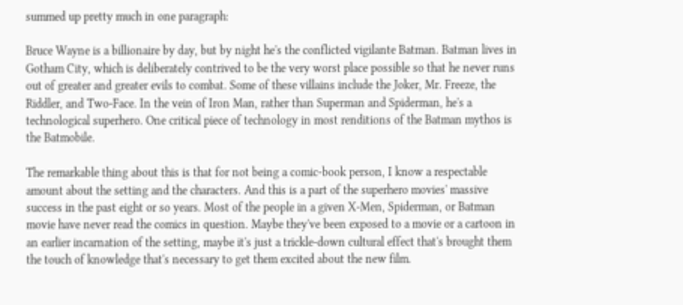summed up pretty much in one paragraph:

Bruce Wayne is a billionaire by day, but by night he's the conflicted vigilante Batman. Batman lives in Gotham City, which is deliberately contrived to be the very worst place possible so that he never runs out of greater and greater evils to combat. Some of these villains include the Joker, Mr. Freeze, the Riddler, and Two-Face. In the vein of Iron Man, rather than Superman and Spiderman, he's a technological superhero. One critical piece of technology in most renditions of the Batman mythos is the Batmobile.

The remarkable thing about this is that for not being a comic-book person, I know a respectable amount about the setting and the characters. And this is a part of the superhero movies' massive success in the past eight or so years. Most of the people in a given X-Men, Spiderman, or Batman movie have never read the comics in question. Maybe they've been exposed to a movie or a cartoon in an earlier incarnation of the setting, maybe it's just a trickle-down cultural effect that's brought them the touch of knowledge that's necessary to get them excited about the new film.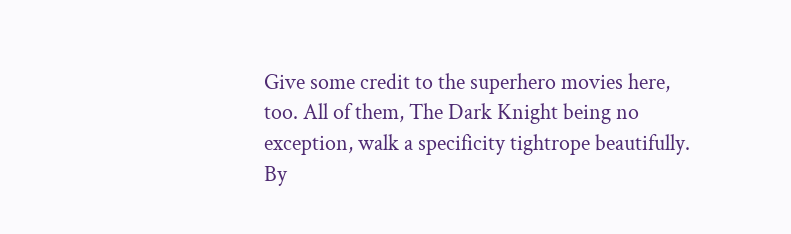Give some credit to the superhero movies here, too. All of them, The Dark Knight being no exception, walk a specificity tightrope beautifully. By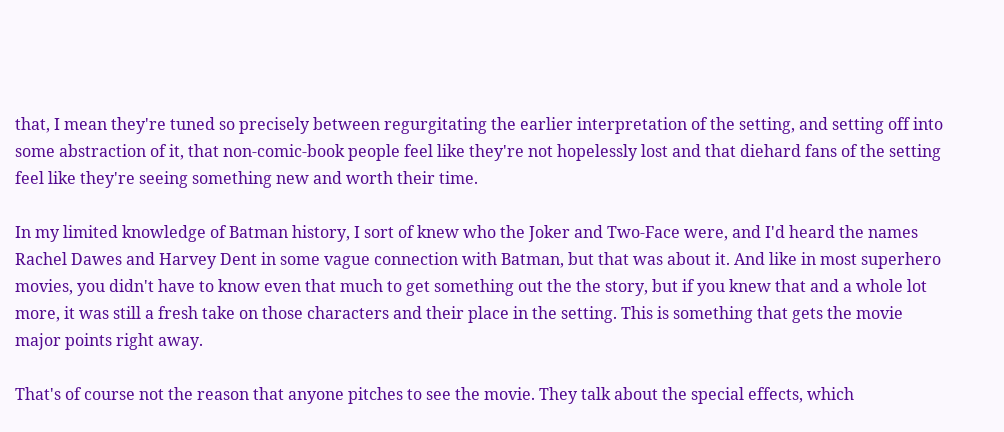that, I mean they're tuned so precisely between regurgitating the earlier interpretation of the setting, and setting off into some abstraction of it, that non-comic-book people feel like they're not hopelessly lost and that diehard fans of the setting feel like they're seeing something new and worth their time.

In my limited knowledge of Batman history, I sort of knew who the Joker and Two-Face were, and I'd heard the names Rachel Dawes and Harvey Dent in some vague connection with Batman, but that was about it. And like in most superhero movies, you didn't have to know even that much to get something out the the story, but if you knew that and a whole lot more, it was still a fresh take on those characters and their place in the setting. This is something that gets the movie major points right away.

That's of course not the reason that anyone pitches to see the movie. They talk about the special effects, which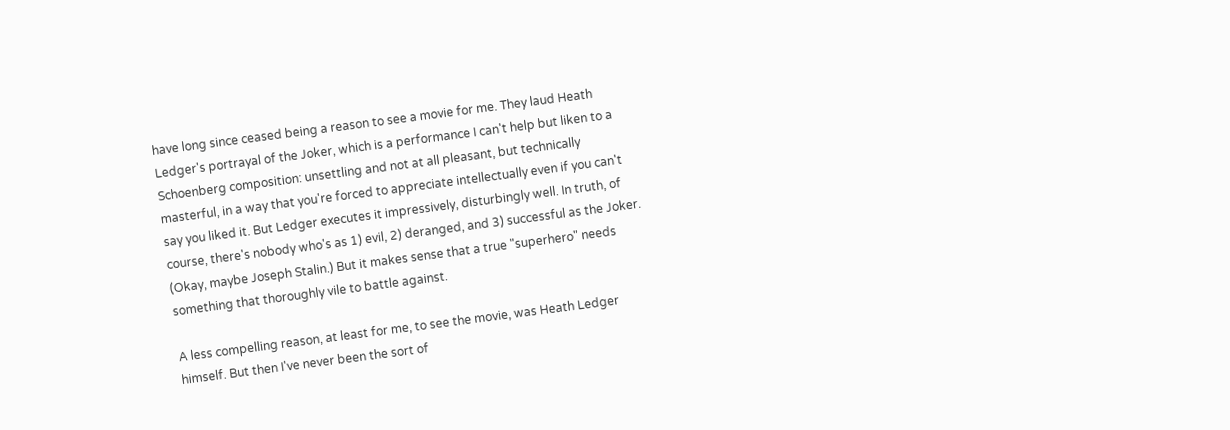have long since ceased being a reason to see a movie for me. They laud Heath Ledger's portrayal of the Joker, which is a performance I can't help but liken to a Schoenberg composition: unsettling and not at all pleasant, but technically masterful, in a way that you're forced to appreciate intellectually even if you can't say you liked it. But Ledger executes it impressively, disturbingly well. In truth, of course, there's nobody who's as 1) evil, 2) deranged, and 3) successful as the Joker. (Okay, maybe Joseph Stalin.) But it makes sense that a true "superhero" needs something that thoroughly vile to battle against.

A less compelling reason, at least for me, to see the movie, was Heath Ledger himself. But then I've never been the sort of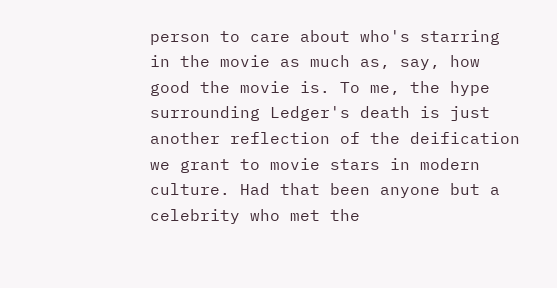person to care about who's starring in the movie as much as, say, how good the movie is. To me, the hype surrounding Ledger's death is just another reflection of the deification we grant to movie stars in modern culture. Had that been anyone but a celebrity who met the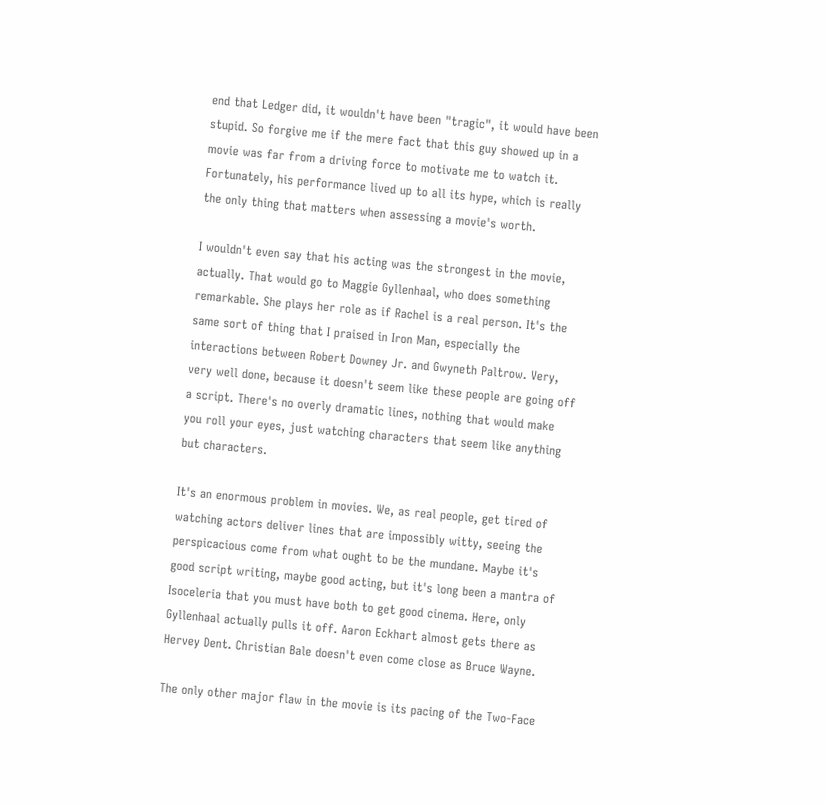end that Ledger did, it wouldn't have been "tragic", it would have been stupid. So forgive me if the mere fact that this guy showed up in a movie was far from a driving force to motivate me to watch it. Fortunately, his performance lived up to all its hype, which is really the only thing that matters when assessing a movie's worth.

I wouldn't even say that his acting was the strongest in the movie, actually. That would go to Maggie Gyllenhaal, who does something remarkable. She plays her role as if Rachel is a real person. It's the same sort of thing that I praised in Iron Man, especially the interactions between Robert Downey Jr. and Gwyneth Paltrow. Very, very well done, because it doesn't seem like these people are going off a script. There's no overly dramatic lines, nothing that would make you roll your eyes, just watching characters that seem like anything but characters.

It's an enormous problem in movies. We, as real people, get tired of watching actors deliver lines that are impossibly witty, seeing the perspicacious come from what ought to be the mundane. Maybe it's good script writing, maybe good acting, but it's long been a mantra of Isoceleria that you must have both to get good cinema. Here, only Gyllenhaal actually pulls it off. Aaron Eckhart almost gets there as Hervey Dent. Christian Bale doesn't even come close as Bruce Wayne.

The only other major flaw in the movie is its pacing of the Two-Face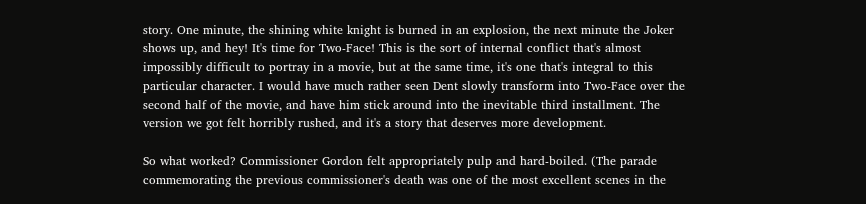story. One minute, the shining white knight is burned in an explosion, the next minute the Joker shows up, and hey! It's time for Two-Face! This is the sort of internal conflict that's almost impossibly difficult to portray in a movie, but at the same time, it's one that's integral to this particular character. I would have much rather seen Dent slowly transform into Two-Face over the second half of the movie, and have him stick around into the inevitable third installment. The version we got felt horribly rushed, and it's a story that deserves more development.

So what worked? Commissioner Gordon felt appropriately pulp and hard-boiled. (The parade commemorating the previous commissioner's death was one of the most excellent scenes in the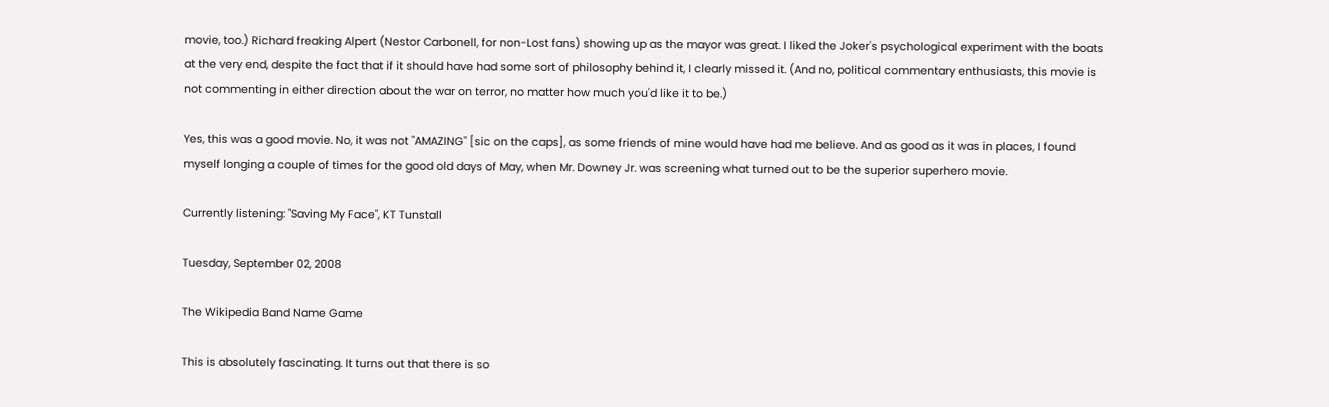movie, too.) Richard freaking Alpert (Nestor Carbonell, for non-Lost fans) showing up as the mayor was great. I liked the Joker's psychological experiment with the boats at the very end, despite the fact that if it should have had some sort of philosophy behind it, I clearly missed it. (And no, political commentary enthusiasts, this movie is not commenting in either direction about the war on terror, no matter how much you'd like it to be.)

Yes, this was a good movie. No, it was not "AMAZING" [sic on the caps], as some friends of mine would have had me believe. And as good as it was in places, I found myself longing a couple of times for the good old days of May, when Mr. Downey Jr. was screening what turned out to be the superior superhero movie.

Currently listening: "Saving My Face", KT Tunstall

Tuesday, September 02, 2008

The Wikipedia Band Name Game

This is absolutely fascinating. It turns out that there is so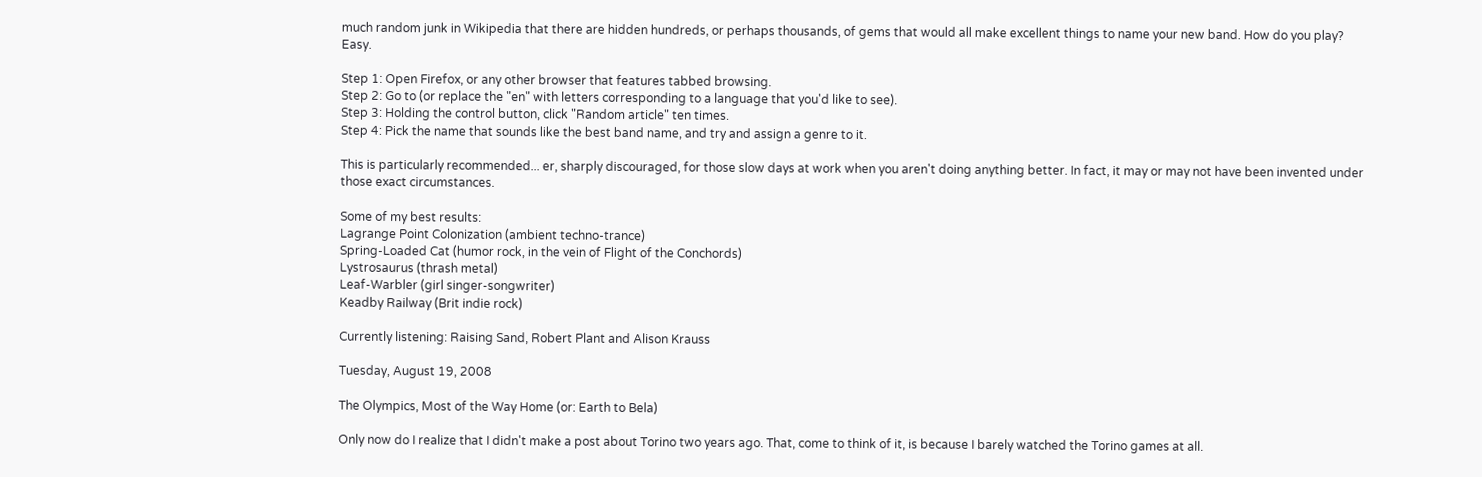much random junk in Wikipedia that there are hidden hundreds, or perhaps thousands, of gems that would all make excellent things to name your new band. How do you play? Easy.

Step 1: Open Firefox, or any other browser that features tabbed browsing.
Step 2: Go to (or replace the "en" with letters corresponding to a language that you'd like to see).
Step 3: Holding the control button, click "Random article" ten times.
Step 4: Pick the name that sounds like the best band name, and try and assign a genre to it.

This is particularly recommended... er, sharply discouraged, for those slow days at work when you aren't doing anything better. In fact, it may or may not have been invented under those exact circumstances.

Some of my best results:
Lagrange Point Colonization (ambient techno-trance)
Spring-Loaded Cat (humor rock, in the vein of Flight of the Conchords)
Lystrosaurus (thrash metal)
Leaf-Warbler (girl singer-songwriter)
Keadby Railway (Brit indie rock)

Currently listening: Raising Sand, Robert Plant and Alison Krauss

Tuesday, August 19, 2008

The Olympics, Most of the Way Home (or: Earth to Bela)

Only now do I realize that I didn't make a post about Torino two years ago. That, come to think of it, is because I barely watched the Torino games at all.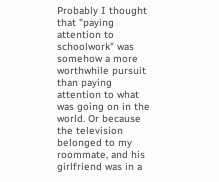Probably I thought that "paying attention to schoolwork" was somehow a more worthwhile pursuit than paying attention to what was going on in the world. Or because the television belonged to my roommate, and his girlfriend was in a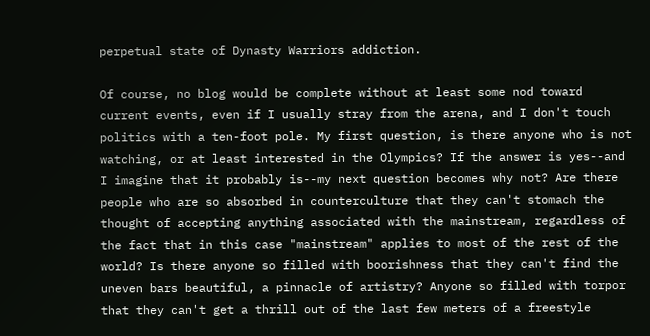perpetual state of Dynasty Warriors addiction.

Of course, no blog would be complete without at least some nod toward current events, even if I usually stray from the arena, and I don't touch politics with a ten-foot pole. My first question, is there anyone who is not watching, or at least interested in the Olympics? If the answer is yes--and I imagine that it probably is--my next question becomes why not? Are there people who are so absorbed in counterculture that they can't stomach the thought of accepting anything associated with the mainstream, regardless of the fact that in this case "mainstream" applies to most of the rest of the world? Is there anyone so filled with boorishness that they can't find the uneven bars beautiful, a pinnacle of artistry? Anyone so filled with torpor that they can't get a thrill out of the last few meters of a freestyle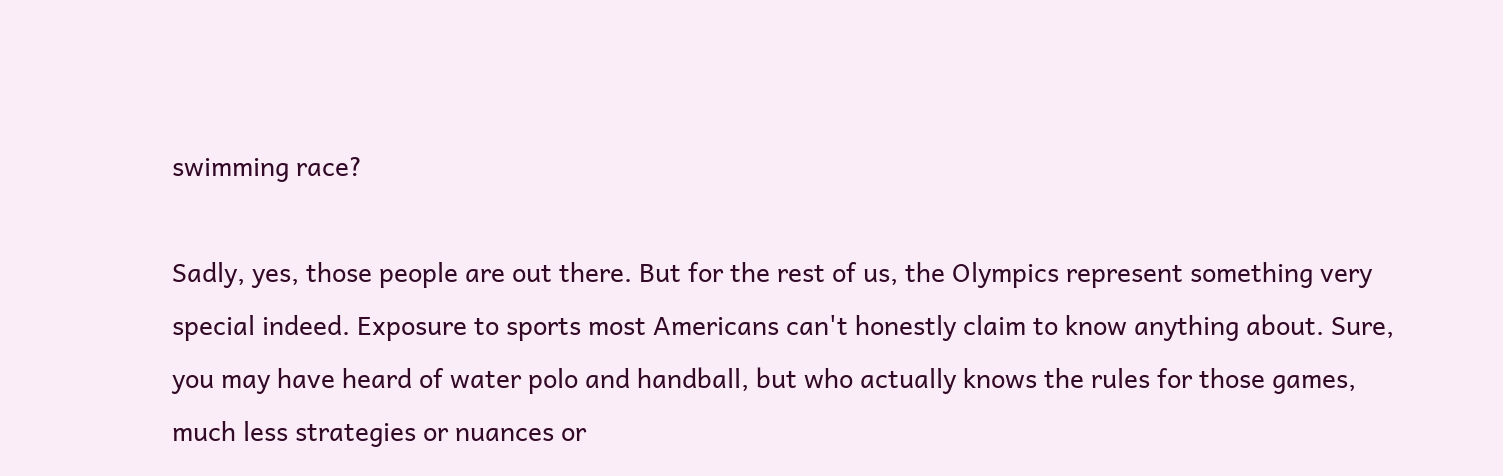swimming race?

Sadly, yes, those people are out there. But for the rest of us, the Olympics represent something very special indeed. Exposure to sports most Americans can't honestly claim to know anything about. Sure, you may have heard of water polo and handball, but who actually knows the rules for those games, much less strategies or nuances or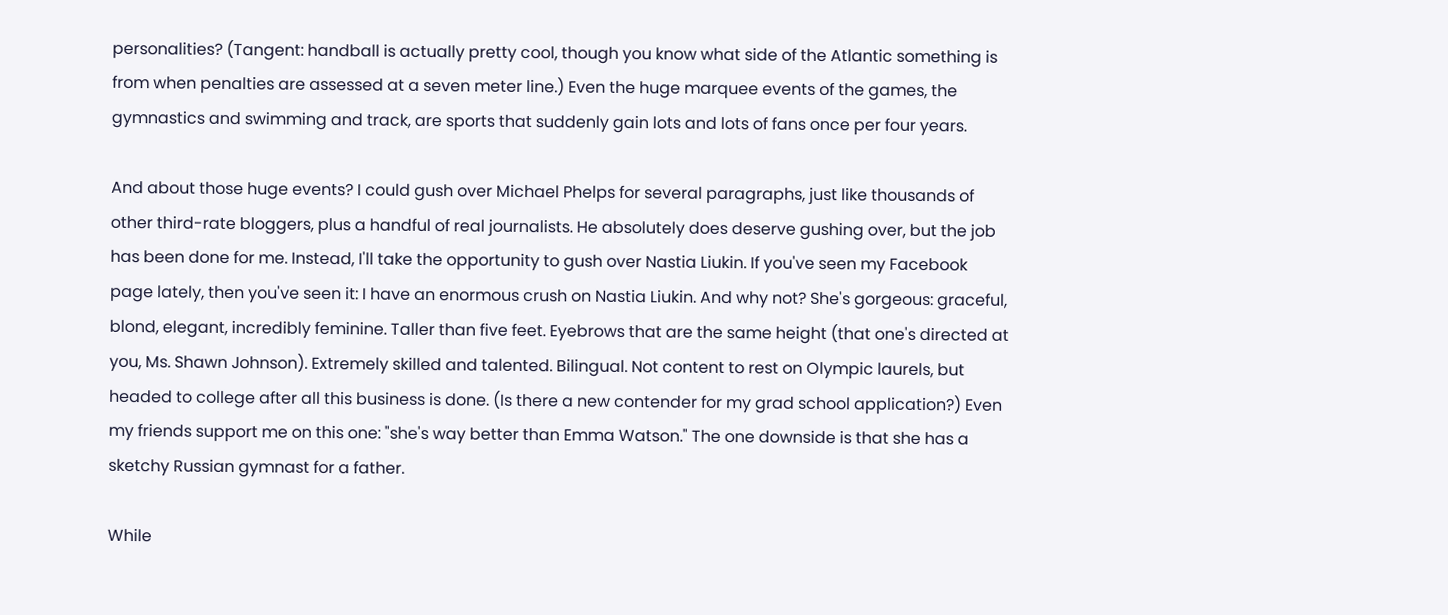personalities? (Tangent: handball is actually pretty cool, though you know what side of the Atlantic something is from when penalties are assessed at a seven meter line.) Even the huge marquee events of the games, the gymnastics and swimming and track, are sports that suddenly gain lots and lots of fans once per four years.

And about those huge events? I could gush over Michael Phelps for several paragraphs, just like thousands of other third-rate bloggers, plus a handful of real journalists. He absolutely does deserve gushing over, but the job has been done for me. Instead, I'll take the opportunity to gush over Nastia Liukin. If you've seen my Facebook page lately, then you've seen it: I have an enormous crush on Nastia Liukin. And why not? She's gorgeous: graceful, blond, elegant, incredibly feminine. Taller than five feet. Eyebrows that are the same height (that one's directed at you, Ms. Shawn Johnson). Extremely skilled and talented. Bilingual. Not content to rest on Olympic laurels, but headed to college after all this business is done. (Is there a new contender for my grad school application?) Even my friends support me on this one: "she's way better than Emma Watson." The one downside is that she has a sketchy Russian gymnast for a father.

While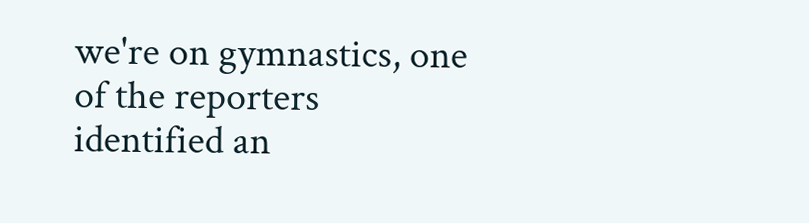we're on gymnastics, one of the reporters identified an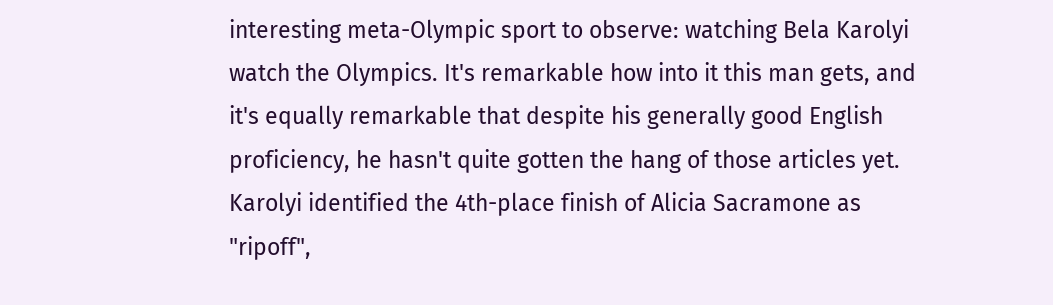interesting meta-Olympic sport to observe: watching Bela Karolyi watch the Olympics. It's remarkable how into it this man gets, and it's equally remarkable that despite his generally good English proficiency, he hasn't quite gotten the hang of those articles yet. Karolyi identified the 4th-place finish of Alicia Sacramone as "ripoff",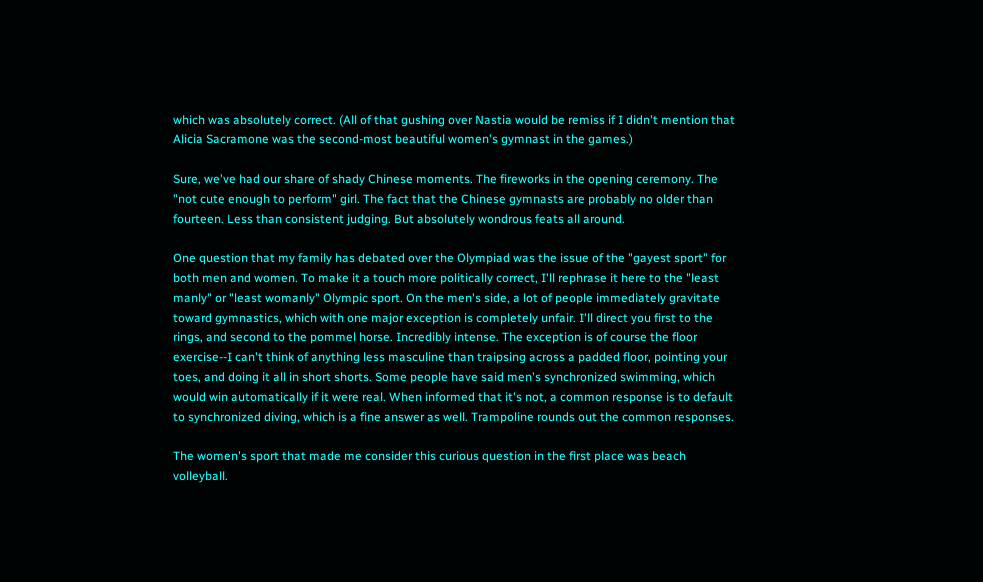which was absolutely correct. (All of that gushing over Nastia would be remiss if I didn't mention that Alicia Sacramone was the second-most beautiful women's gymnast in the games.)

Sure, we've had our share of shady Chinese moments. The fireworks in the opening ceremony. The "not cute enough to perform" girl. The fact that the Chinese gymnasts are probably no older than fourteen. Less than consistent judging. But absolutely wondrous feats all around.

One question that my family has debated over the Olympiad was the issue of the "gayest sport" for both men and women. To make it a touch more politically correct, I'll rephrase it here to the "least manly" or "least womanly" Olympic sport. On the men's side, a lot of people immediately gravitate toward gymnastics, which with one major exception is completely unfair. I'll direct you first to the rings, and second to the pommel horse. Incredibly intense. The exception is of course the floor exercise--I can't think of anything less masculine than traipsing across a padded floor, pointing your toes, and doing it all in short shorts. Some people have said men's synchronized swimming, which would win automatically if it were real. When informed that it's not, a common response is to default to synchronized diving, which is a fine answer as well. Trampoline rounds out the common responses.

The women's sport that made me consider this curious question in the first place was beach volleyball.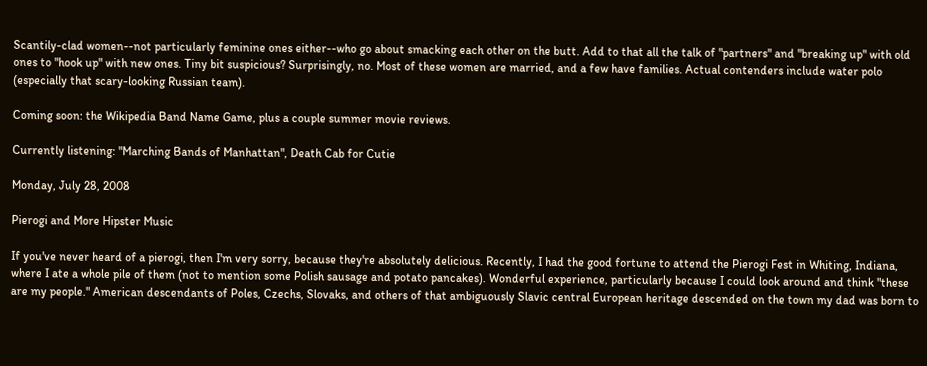Scantily-clad women--not particularly feminine ones either--who go about smacking each other on the butt. Add to that all the talk of "partners" and "breaking up" with old ones to "hook up" with new ones. Tiny bit suspicious? Surprisingly, no. Most of these women are married, and a few have families. Actual contenders include water polo (especially that scary-looking Russian team).

Coming soon: the Wikipedia Band Name Game, plus a couple summer movie reviews.

Currently listening: "Marching Bands of Manhattan", Death Cab for Cutie

Monday, July 28, 2008

Pierogi and More Hipster Music

If you've never heard of a pierogi, then I'm very sorry, because they're absolutely delicious. Recently, I had the good fortune to attend the Pierogi Fest in Whiting, Indiana, where I ate a whole pile of them (not to mention some Polish sausage and potato pancakes). Wonderful experience, particularly because I could look around and think "these are my people." American descendants of Poles, Czechs, Slovaks, and others of that ambiguously Slavic central European heritage descended on the town my dad was born to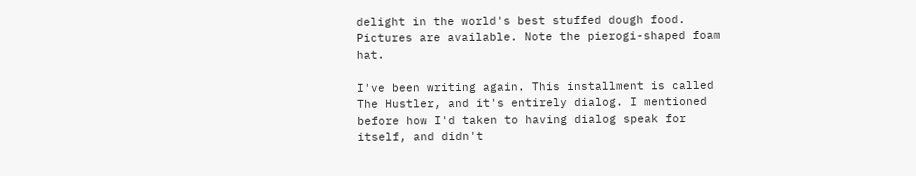delight in the world's best stuffed dough food. Pictures are available. Note the pierogi-shaped foam hat.

I've been writing again. This installment is called The Hustler, and it's entirely dialog. I mentioned before how I'd taken to having dialog speak for itself, and didn't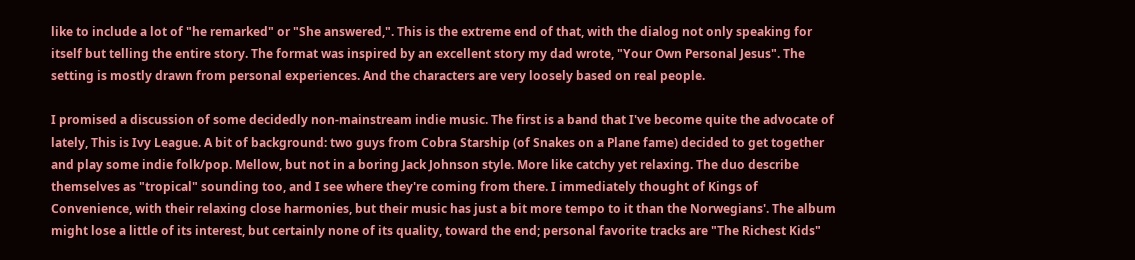like to include a lot of "he remarked" or "She answered,". This is the extreme end of that, with the dialog not only speaking for itself but telling the entire story. The format was inspired by an excellent story my dad wrote, "Your Own Personal Jesus". The setting is mostly drawn from personal experiences. And the characters are very loosely based on real people.

I promised a discussion of some decidedly non-mainstream indie music. The first is a band that I've become quite the advocate of lately, This is Ivy League. A bit of background: two guys from Cobra Starship (of Snakes on a Plane fame) decided to get together and play some indie folk/pop. Mellow, but not in a boring Jack Johnson style. More like catchy yet relaxing. The duo describe themselves as "tropical" sounding too, and I see where they're coming from there. I immediately thought of Kings of Convenience, with their relaxing close harmonies, but their music has just a bit more tempo to it than the Norwegians'. The album might lose a little of its interest, but certainly none of its quality, toward the end; personal favorite tracks are "The Richest Kids"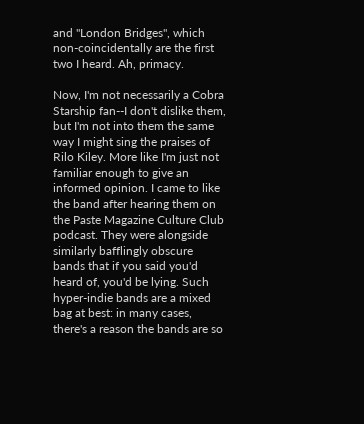and "London Bridges", which non-coincidentally are the first two I heard. Ah, primacy.

Now, I'm not necessarily a Cobra Starship fan--I don't dislike them, but I'm not into them the same way I might sing the praises of Rilo Kiley. More like I'm just not familiar enough to give an informed opinion. I came to like the band after hearing them on the Paste Magazine Culture Club podcast. They were alongside similarly bafflingly obscure bands that if you said you'd heard of, you'd be lying. Such hyper-indie bands are a mixed bag at best: in many cases, there's a reason the bands are so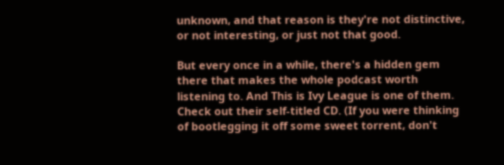unknown, and that reason is they're not distinctive, or not interesting, or just not that good.

But every once in a while, there's a hidden gem there that makes the whole podcast worth listening to. And This is Ivy League is one of them. Check out their self-titled CD. (If you were thinking of bootlegging it off some sweet torrent, don't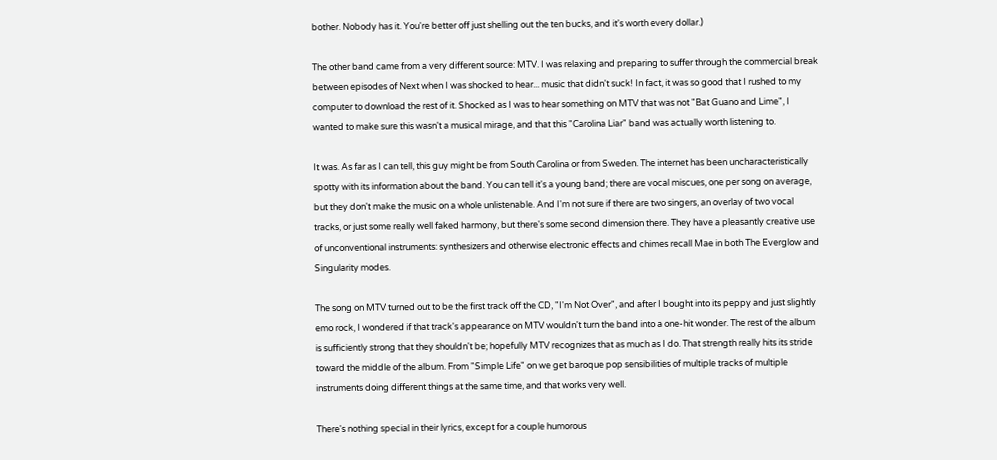bother. Nobody has it. You're better off just shelling out the ten bucks, and it's worth every dollar.)

The other band came from a very different source: MTV. I was relaxing and preparing to suffer through the commercial break between episodes of Next when I was shocked to hear... music that didn't suck! In fact, it was so good that I rushed to my computer to download the rest of it. Shocked as I was to hear something on MTV that was not "Bat Guano and Lime", I wanted to make sure this wasn't a musical mirage, and that this "Carolina Liar" band was actually worth listening to.

It was. As far as I can tell, this guy might be from South Carolina or from Sweden. The internet has been uncharacteristically spotty with its information about the band. You can tell it's a young band; there are vocal miscues, one per song on average, but they don't make the music on a whole unlistenable. And I'm not sure if there are two singers, an overlay of two vocal tracks, or just some really well faked harmony, but there's some second dimension there. They have a pleasantly creative use of unconventional instruments: synthesizers and otherwise electronic effects and chimes recall Mae in both The Everglow and Singularity modes.

The song on MTV turned out to be the first track off the CD, "I'm Not Over", and after I bought into its peppy and just slightly emo rock, I wondered if that track's appearance on MTV wouldn't turn the band into a one-hit wonder. The rest of the album is sufficiently strong that they shouldn't be; hopefully MTV recognizes that as much as I do. That strength really hits its stride toward the middle of the album. From "Simple Life" on we get baroque pop sensibilities of multiple tracks of multiple instruments doing different things at the same time, and that works very well.

There's nothing special in their lyrics, except for a couple humorous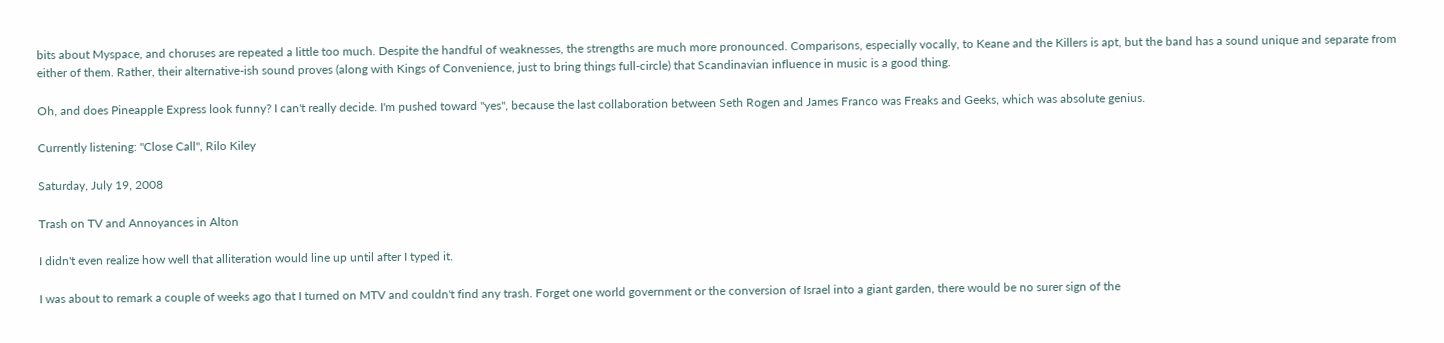bits about Myspace, and choruses are repeated a little too much. Despite the handful of weaknesses, the strengths are much more pronounced. Comparisons, especially vocally, to Keane and the Killers is apt, but the band has a sound unique and separate from either of them. Rather, their alternative-ish sound proves (along with Kings of Convenience, just to bring things full-circle) that Scandinavian influence in music is a good thing.

Oh, and does Pineapple Express look funny? I can't really decide. I'm pushed toward "yes", because the last collaboration between Seth Rogen and James Franco was Freaks and Geeks, which was absolute genius.

Currently listening: "Close Call", Rilo Kiley

Saturday, July 19, 2008

Trash on TV and Annoyances in Alton

I didn't even realize how well that alliteration would line up until after I typed it.

I was about to remark a couple of weeks ago that I turned on MTV and couldn't find any trash. Forget one world government or the conversion of Israel into a giant garden, there would be no surer sign of the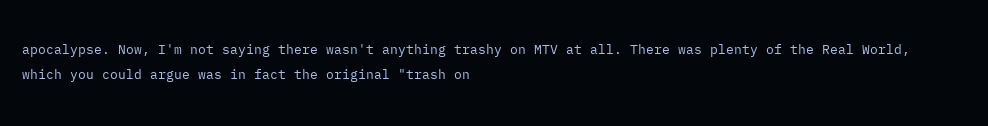apocalypse. Now, I'm not saying there wasn't anything trashy on MTV at all. There was plenty of the Real World, which you could argue was in fact the original "trash on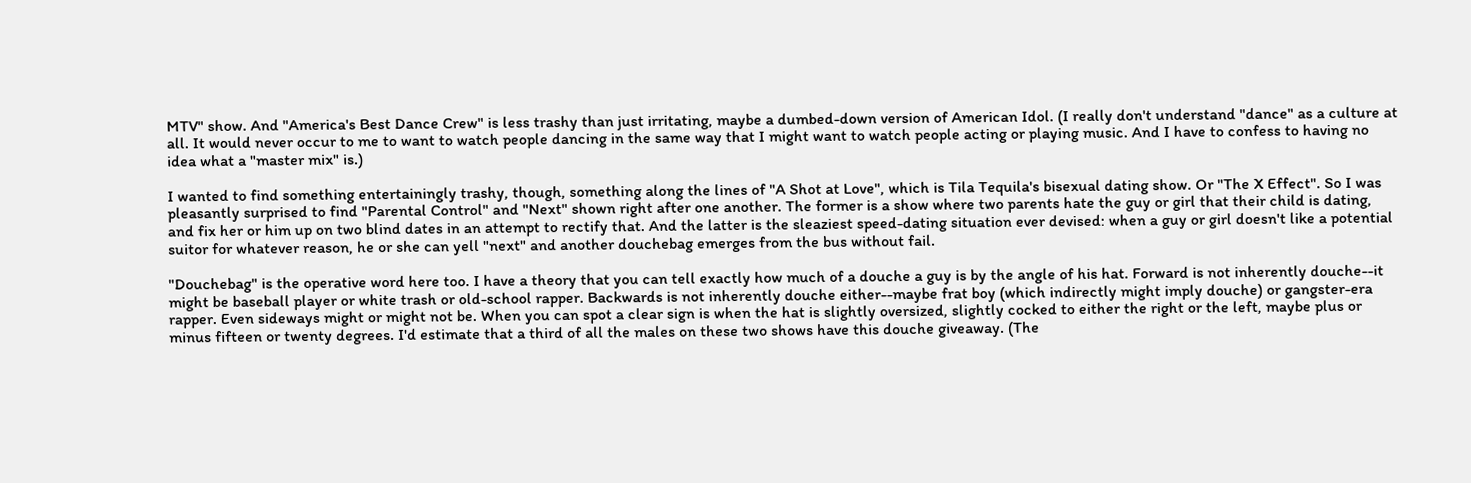MTV" show. And "America's Best Dance Crew" is less trashy than just irritating, maybe a dumbed-down version of American Idol. (I really don't understand "dance" as a culture at all. It would never occur to me to want to watch people dancing in the same way that I might want to watch people acting or playing music. And I have to confess to having no idea what a "master mix" is.)

I wanted to find something entertainingly trashy, though, something along the lines of "A Shot at Love", which is Tila Tequila's bisexual dating show. Or "The X Effect". So I was pleasantly surprised to find "Parental Control" and "Next" shown right after one another. The former is a show where two parents hate the guy or girl that their child is dating, and fix her or him up on two blind dates in an attempt to rectify that. And the latter is the sleaziest speed-dating situation ever devised: when a guy or girl doesn't like a potential suitor for whatever reason, he or she can yell "next" and another douchebag emerges from the bus without fail.

"Douchebag" is the operative word here too. I have a theory that you can tell exactly how much of a douche a guy is by the angle of his hat. Forward is not inherently douche--it might be baseball player or white trash or old-school rapper. Backwards is not inherently douche either--maybe frat boy (which indirectly might imply douche) or gangster-era rapper. Even sideways might or might not be. When you can spot a clear sign is when the hat is slightly oversized, slightly cocked to either the right or the left, maybe plus or minus fifteen or twenty degrees. I'd estimate that a third of all the males on these two shows have this douche giveaway. (The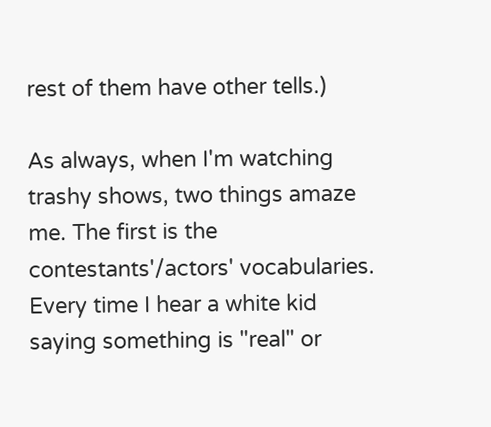rest of them have other tells.)

As always, when I'm watching trashy shows, two things amaze me. The first is the contestants'/actors' vocabularies. Every time I hear a white kid saying something is "real" or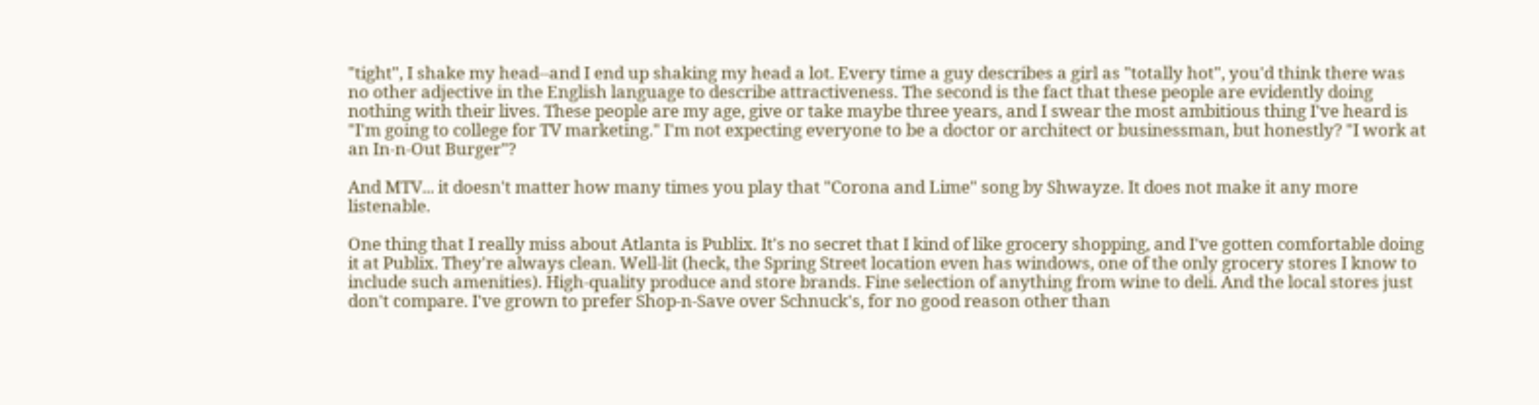"tight", I shake my head--and I end up shaking my head a lot. Every time a guy describes a girl as "totally hot", you'd think there was no other adjective in the English language to describe attractiveness. The second is the fact that these people are evidently doing nothing with their lives. These people are my age, give or take maybe three years, and I swear the most ambitious thing I've heard is "I'm going to college for TV marketing." I'm not expecting everyone to be a doctor or architect or businessman, but honestly? "I work at an In-n-Out Burger"?

And MTV... it doesn't matter how many times you play that "Corona and Lime" song by Shwayze. It does not make it any more listenable.

One thing that I really miss about Atlanta is Publix. It's no secret that I kind of like grocery shopping, and I've gotten comfortable doing it at Publix. They're always clean. Well-lit (heck, the Spring Street location even has windows, one of the only grocery stores I know to include such amenities). High-quality produce and store brands. Fine selection of anything from wine to deli. And the local stores just don't compare. I've grown to prefer Shop-n-Save over Schnuck's, for no good reason other than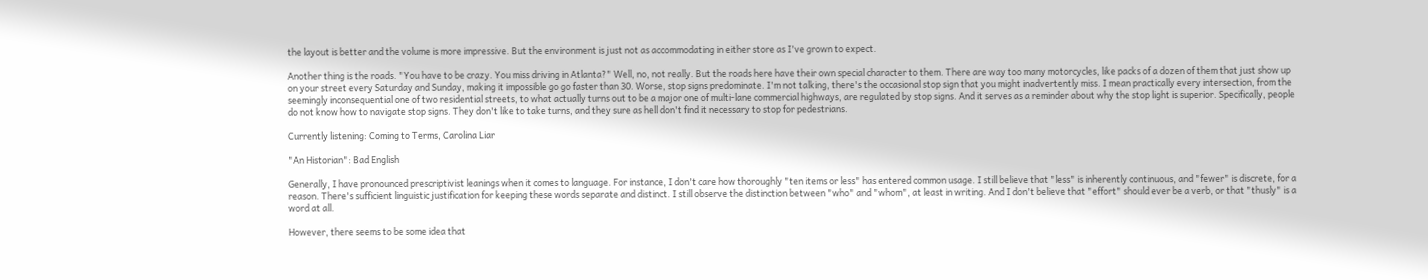the layout is better and the volume is more impressive. But the environment is just not as accommodating in either store as I've grown to expect.

Another thing is the roads. "You have to be crazy. You miss driving in Atlanta?" Well, no, not really. But the roads here have their own special character to them. There are way too many motorcycles, like packs of a dozen of them that just show up on your street every Saturday and Sunday, making it impossible go go faster than 30. Worse, stop signs predominate. I'm not talking, there's the occasional stop sign that you might inadvertently miss. I mean practically every intersection, from the seemingly inconsequential one of two residential streets, to what actually turns out to be a major one of multi-lane commercial highways, are regulated by stop signs. And it serves as a reminder about why the stop light is superior. Specifically, people do not know how to navigate stop signs. They don't like to take turns, and they sure as hell don't find it necessary to stop for pedestrians.

Currently listening: Coming to Terms, Carolina Liar

"An Historian": Bad English

Generally, I have pronounced prescriptivist leanings when it comes to language. For instance, I don't care how thoroughly "ten items or less" has entered common usage. I still believe that "less" is inherently continuous, and "fewer" is discrete, for a reason. There's sufficient linguistic justification for keeping these words separate and distinct. I still observe the distinction between "who" and "whom", at least in writing. And I don't believe that "effort" should ever be a verb, or that "thusly" is a word at all.

However, there seems to be some idea that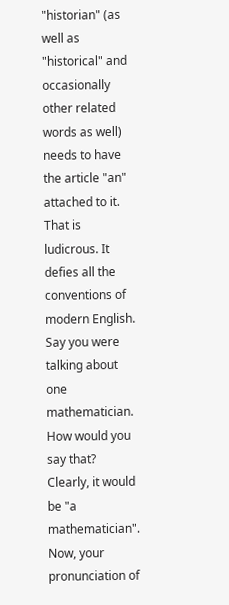"historian" (as well as "historical" and occasionally other related words as well) needs to have the article "an" attached to it. That is ludicrous. It defies all the conventions of modern English. Say you were talking about one mathematician. How would you say that? Clearly, it would be "a mathematician". Now, your pronunciation of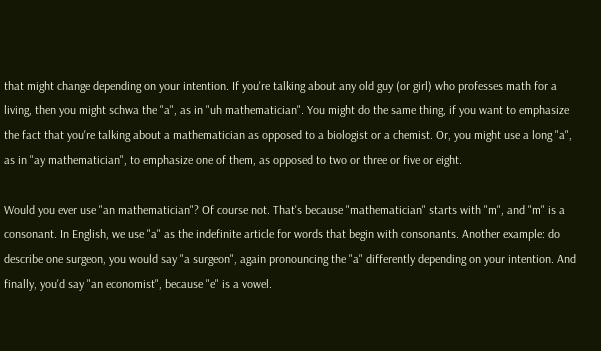that might change depending on your intention. If you're talking about any old guy (or girl) who professes math for a living, then you might schwa the "a", as in "uh mathematician". You might do the same thing, if you want to emphasize the fact that you're talking about a mathematician as opposed to a biologist or a chemist. Or, you might use a long "a", as in "ay mathematician", to emphasize one of them, as opposed to two or three or five or eight.

Would you ever use "an mathematician"? Of course not. That's because "mathematician" starts with "m", and "m" is a consonant. In English, we use "a" as the indefinite article for words that begin with consonants. Another example: do describe one surgeon, you would say "a surgeon", again pronouncing the "a" differently depending on your intention. And finally, you'd say "an economist", because "e" is a vowel.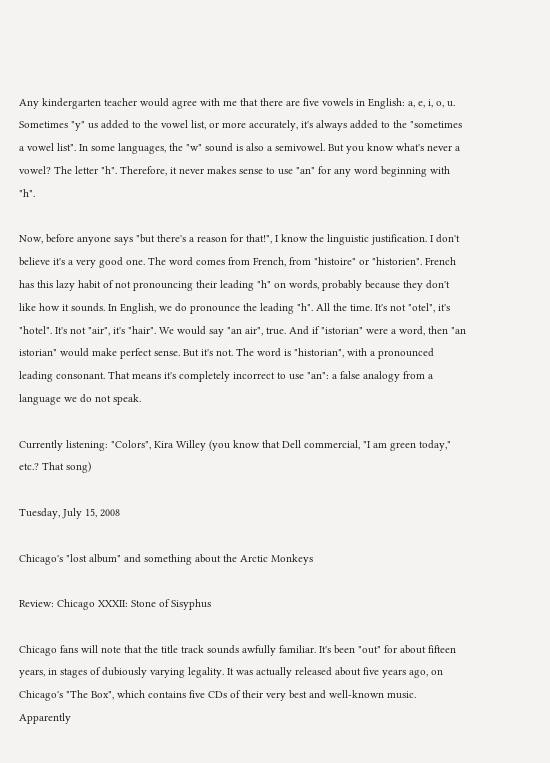Any kindergarten teacher would agree with me that there are five vowels in English: a, e, i, o, u. Sometimes "y" us added to the vowel list, or more accurately, it's always added to the "sometimes a vowel list". In some languages, the "w" sound is also a semivowel. But you know what's never a vowel? The letter "h". Therefore, it never makes sense to use "an" for any word beginning with "h".

Now, before anyone says "but there's a reason for that!", I know the linguistic justification. I don't believe it's a very good one. The word comes from French, from "histoire" or "historien". French has this lazy habit of not pronouncing their leading "h" on words, probably because they don't like how it sounds. In English, we do pronounce the leading "h". All the time. It's not "otel", it's "hotel". It's not "air", it's "hair". We would say "an air", true. And if "istorian" were a word, then "an istorian" would make perfect sense. But it's not. The word is "historian", with a pronounced leading consonant. That means it's completely incorrect to use "an": a false analogy from a language we do not speak.

Currently listening: "Colors", Kira Willey (you know that Dell commercial, "I am green today," etc.? That song)

Tuesday, July 15, 2008

Chicago's "lost album" and something about the Arctic Monkeys

Review: Chicago XXXII: Stone of Sisyphus

Chicago fans will note that the title track sounds awfully familiar. It's been "out" for about fifteen years, in stages of dubiously varying legality. It was actually released about five years ago, on Chicago's "The Box", which contains five CDs of their very best and well-known music. Apparently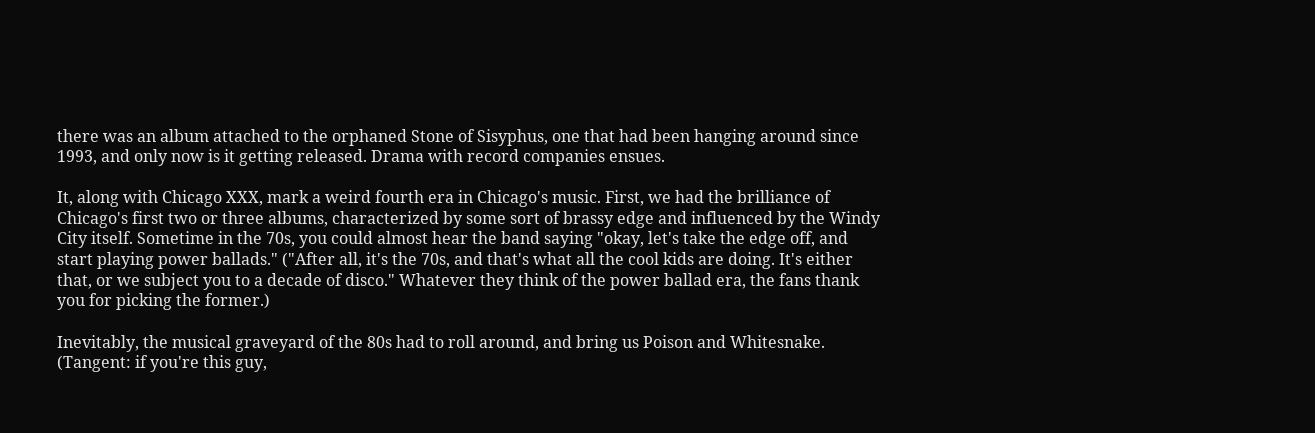there was an album attached to the orphaned Stone of Sisyphus, one that had been hanging around since 1993, and only now is it getting released. Drama with record companies ensues.

It, along with Chicago XXX, mark a weird fourth era in Chicago's music. First, we had the brilliance of Chicago's first two or three albums, characterized by some sort of brassy edge and influenced by the Windy City itself. Sometime in the 70s, you could almost hear the band saying "okay, let's take the edge off, and start playing power ballads." ("After all, it's the 70s, and that's what all the cool kids are doing. It's either that, or we subject you to a decade of disco." Whatever they think of the power ballad era, the fans thank you for picking the former.)

Inevitably, the musical graveyard of the 80s had to roll around, and bring us Poison and Whitesnake. (Tangent: if you're this guy,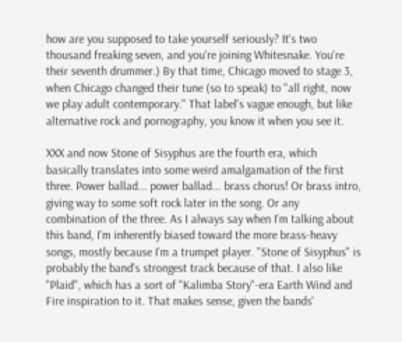how are you supposed to take yourself seriously? It's two thousand freaking seven, and you're joining Whitesnake. You're their seventh drummer.) By that time, Chicago moved to stage 3, when Chicago changed their tune (so to speak) to "all right, now we play adult contemporary." That label's vague enough, but like alternative rock and pornography, you know it when you see it.

XXX and now Stone of Sisyphus are the fourth era, which basically translates into some weird amalgamation of the first three. Power ballad... power ballad... brass chorus! Or brass intro, giving way to some soft rock later in the song. Or any combination of the three. As I always say when I'm talking about this band, I'm inherently biased toward the more brass-heavy songs, mostly because I'm a trumpet player. "Stone of Sisyphus" is probably the band's strongest track because of that. I also like "Plaid", which has a sort of "Kalimba Story"-era Earth Wind and Fire inspiration to it. That makes sense, given the bands'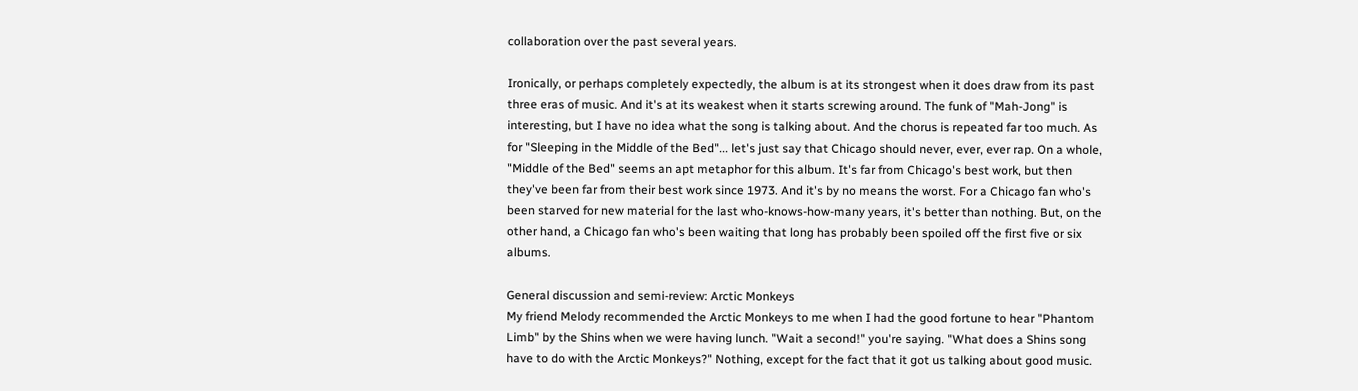collaboration over the past several years.

Ironically, or perhaps completely expectedly, the album is at its strongest when it does draw from its past three eras of music. And it's at its weakest when it starts screwing around. The funk of "Mah-Jong" is interesting, but I have no idea what the song is talking about. And the chorus is repeated far too much. As for "Sleeping in the Middle of the Bed"... let's just say that Chicago should never, ever, ever rap. On a whole, "Middle of the Bed" seems an apt metaphor for this album. It's far from Chicago's best work, but then they've been far from their best work since 1973. And it's by no means the worst. For a Chicago fan who's been starved for new material for the last who-knows-how-many years, it's better than nothing. But, on the other hand, a Chicago fan who's been waiting that long has probably been spoiled off the first five or six albums.

General discussion and semi-review: Arctic Monkeys
My friend Melody recommended the Arctic Monkeys to me when I had the good fortune to hear "Phantom Limb" by the Shins when we were having lunch. "Wait a second!" you're saying. "What does a Shins song have to do with the Arctic Monkeys?" Nothing, except for the fact that it got us talking about good music.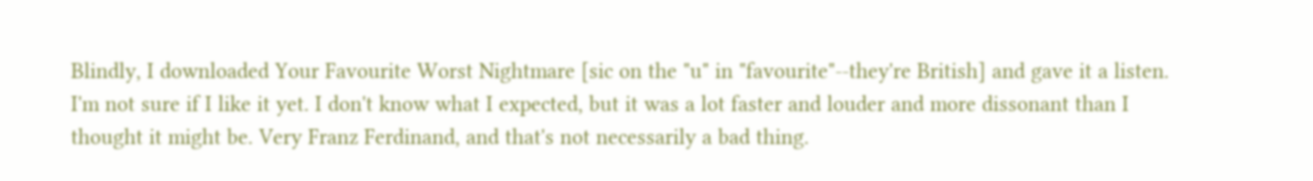Blindly, I downloaded Your Favourite Worst Nightmare [sic on the "u" in "favourite"--they're British] and gave it a listen. I'm not sure if I like it yet. I don't know what I expected, but it was a lot faster and louder and more dissonant than I thought it might be. Very Franz Ferdinand, and that's not necessarily a bad thing.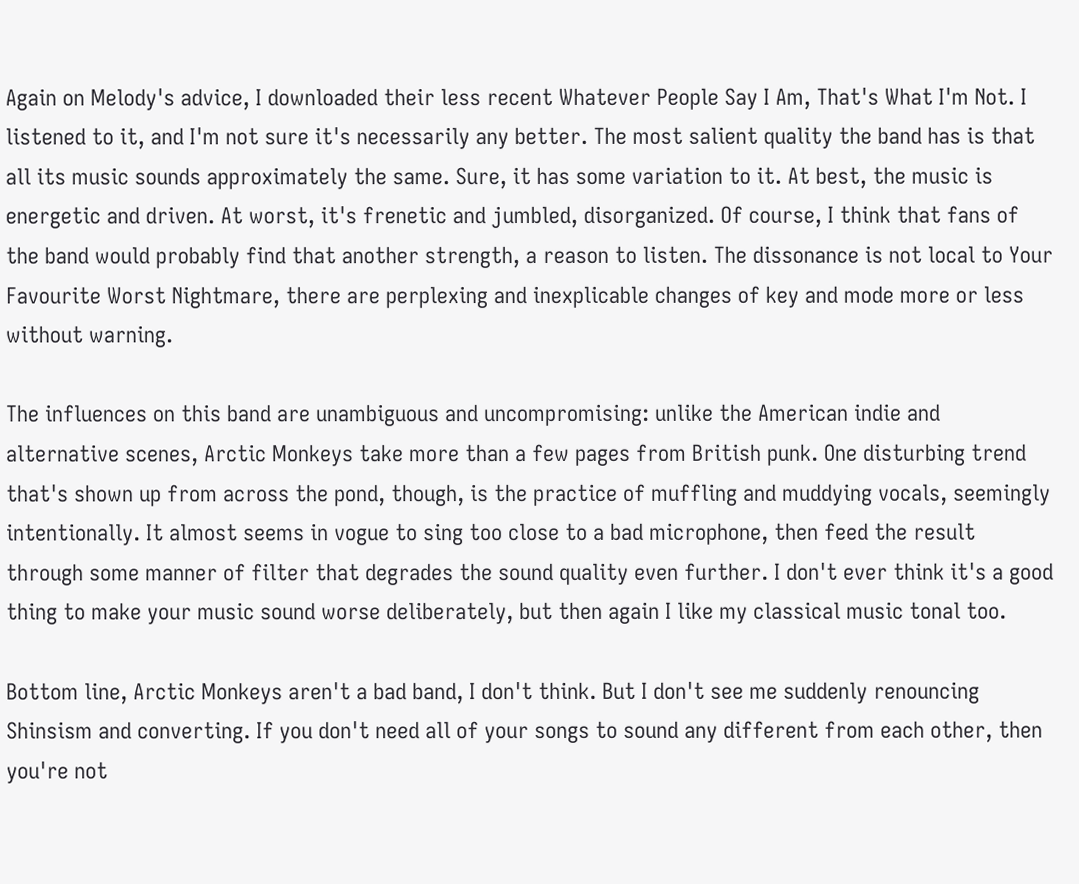Again on Melody's advice, I downloaded their less recent Whatever People Say I Am, That's What I'm Not. I listened to it, and I'm not sure it's necessarily any better. The most salient quality the band has is that all its music sounds approximately the same. Sure, it has some variation to it. At best, the music is energetic and driven. At worst, it's frenetic and jumbled, disorganized. Of course, I think that fans of the band would probably find that another strength, a reason to listen. The dissonance is not local to Your Favourite Worst Nightmare, there are perplexing and inexplicable changes of key and mode more or less without warning.

The influences on this band are unambiguous and uncompromising: unlike the American indie and alternative scenes, Arctic Monkeys take more than a few pages from British punk. One disturbing trend that's shown up from across the pond, though, is the practice of muffling and muddying vocals, seemingly intentionally. It almost seems in vogue to sing too close to a bad microphone, then feed the result through some manner of filter that degrades the sound quality even further. I don't ever think it's a good thing to make your music sound worse deliberately, but then again I like my classical music tonal too.

Bottom line, Arctic Monkeys aren't a bad band, I don't think. But I don't see me suddenly renouncing Shinsism and converting. If you don't need all of your songs to sound any different from each other, then you're not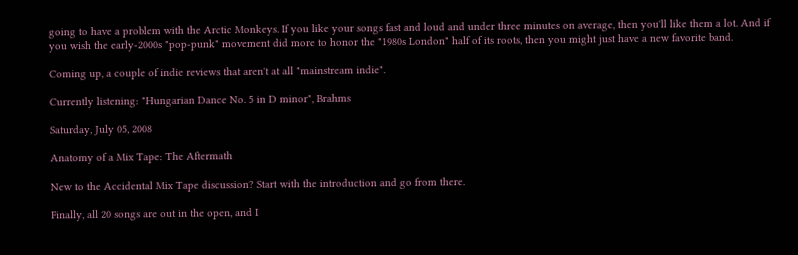going to have a problem with the Arctic Monkeys. If you like your songs fast and loud and under three minutes on average, then you'll like them a lot. And if you wish the early-2000s "pop-punk" movement did more to honor the "1980s London" half of its roots, then you might just have a new favorite band.

Coming up, a couple of indie reviews that aren't at all "mainstream indie".

Currently listening: "Hungarian Dance No. 5 in D minor", Brahms

Saturday, July 05, 2008

Anatomy of a Mix Tape: The Aftermath

New to the Accidental Mix Tape discussion? Start with the introduction and go from there.

Finally, all 20 songs are out in the open, and I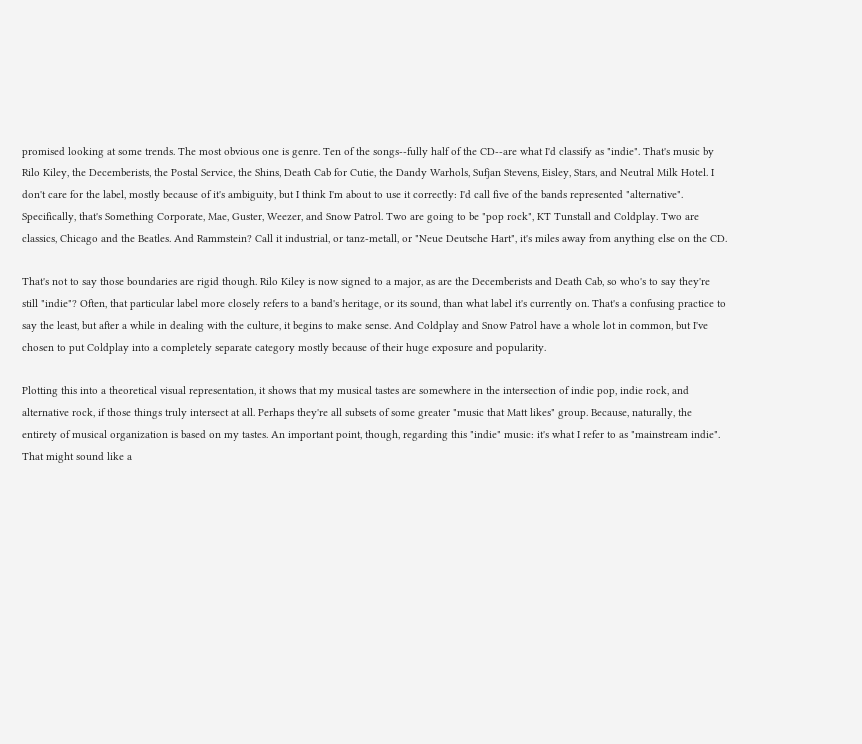promised looking at some trends. The most obvious one is genre. Ten of the songs--fully half of the CD--are what I'd classify as "indie". That's music by Rilo Kiley, the Decemberists, the Postal Service, the Shins, Death Cab for Cutie, the Dandy Warhols, Sufjan Stevens, Eisley, Stars, and Neutral Milk Hotel. I don't care for the label, mostly because of it's ambiguity, but I think I'm about to use it correctly: I'd call five of the bands represented "alternative". Specifically, that's Something Corporate, Mae, Guster, Weezer, and Snow Patrol. Two are going to be "pop rock", KT Tunstall and Coldplay. Two are classics, Chicago and the Beatles. And Rammstein? Call it industrial, or tanz-metall, or "Neue Deutsche Hart", it's miles away from anything else on the CD.

That's not to say those boundaries are rigid though. Rilo Kiley is now signed to a major, as are the Decemberists and Death Cab, so who's to say they're still "indie"? Often, that particular label more closely refers to a band's heritage, or its sound, than what label it's currently on. That's a confusing practice to say the least, but after a while in dealing with the culture, it begins to make sense. And Coldplay and Snow Patrol have a whole lot in common, but I've chosen to put Coldplay into a completely separate category mostly because of their huge exposure and popularity.

Plotting this into a theoretical visual representation, it shows that my musical tastes are somewhere in the intersection of indie pop, indie rock, and alternative rock, if those things truly intersect at all. Perhaps they're all subsets of some greater "music that Matt likes" group. Because, naturally, the entirety of musical organization is based on my tastes. An important point, though, regarding this "indie" music: it's what I refer to as "mainstream indie". That might sound like a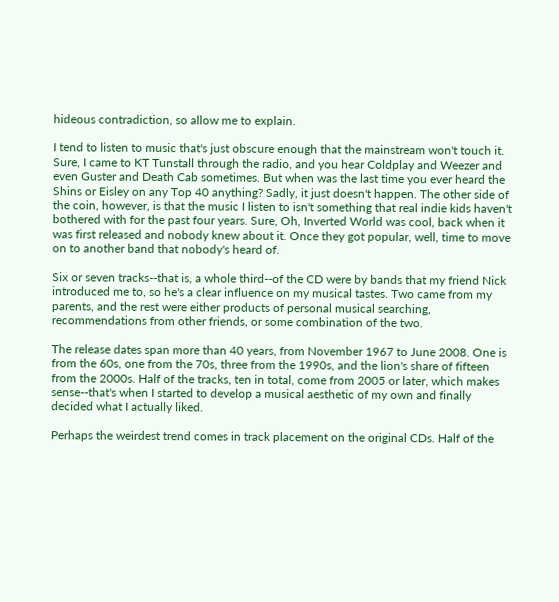hideous contradiction, so allow me to explain.

I tend to listen to music that's just obscure enough that the mainstream won't touch it. Sure, I came to KT Tunstall through the radio, and you hear Coldplay and Weezer and even Guster and Death Cab sometimes. But when was the last time you ever heard the Shins or Eisley on any Top 40 anything? Sadly, it just doesn't happen. The other side of the coin, however, is that the music I listen to isn't something that real indie kids haven't bothered with for the past four years. Sure, Oh, Inverted World was cool, back when it was first released and nobody knew about it. Once they got popular, well, time to move on to another band that nobody's heard of.

Six or seven tracks--that is, a whole third--of the CD were by bands that my friend Nick introduced me to, so he's a clear influence on my musical tastes. Two came from my parents, and the rest were either products of personal musical searching, recommendations from other friends, or some combination of the two.

The release dates span more than 40 years, from November 1967 to June 2008. One is from the 60s, one from the 70s, three from the 1990s, and the lion's share of fifteen from the 2000s. Half of the tracks, ten in total, come from 2005 or later, which makes sense--that's when I started to develop a musical aesthetic of my own and finally decided what I actually liked.

Perhaps the weirdest trend comes in track placement on the original CDs. Half of the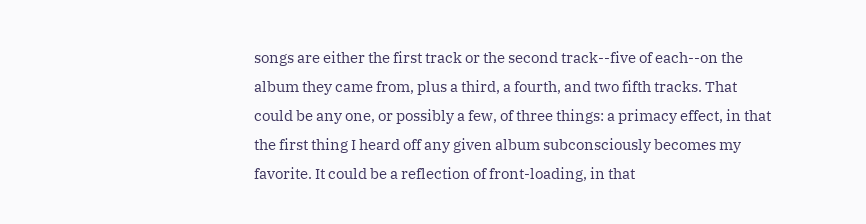songs are either the first track or the second track--five of each--on the album they came from, plus a third, a fourth, and two fifth tracks. That could be any one, or possibly a few, of three things: a primacy effect, in that the first thing I heard off any given album subconsciously becomes my favorite. It could be a reflection of front-loading, in that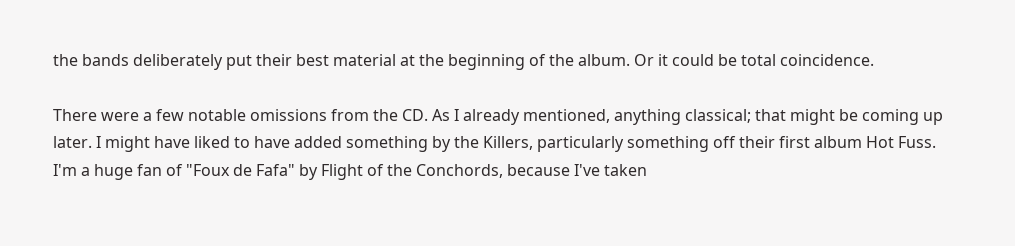the bands deliberately put their best material at the beginning of the album. Or it could be total coincidence.

There were a few notable omissions from the CD. As I already mentioned, anything classical; that might be coming up later. I might have liked to have added something by the Killers, particularly something off their first album Hot Fuss. I'm a huge fan of "Foux de Fafa" by Flight of the Conchords, because I've taken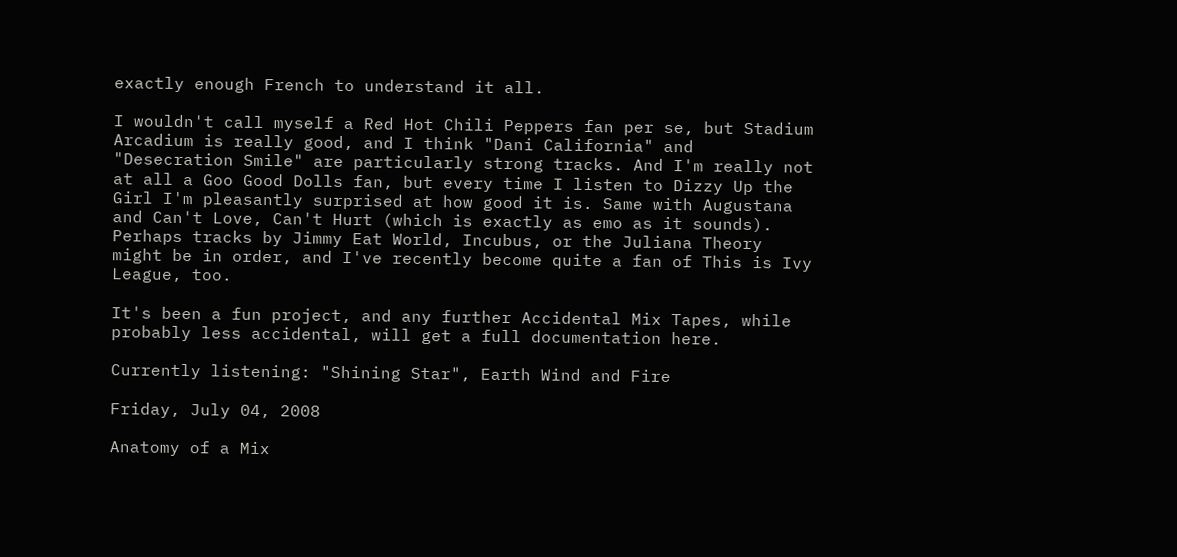exactly enough French to understand it all.

I wouldn't call myself a Red Hot Chili Peppers fan per se, but Stadium Arcadium is really good, and I think "Dani California" and "Desecration Smile" are particularly strong tracks. And I'm really not at all a Goo Good Dolls fan, but every time I listen to Dizzy Up the Girl I'm pleasantly surprised at how good it is. Same with Augustana and Can't Love, Can't Hurt (which is exactly as emo as it sounds). Perhaps tracks by Jimmy Eat World, Incubus, or the Juliana Theory might be in order, and I've recently become quite a fan of This is Ivy League, too.

It's been a fun project, and any further Accidental Mix Tapes, while probably less accidental, will get a full documentation here.

Currently listening: "Shining Star", Earth Wind and Fire

Friday, July 04, 2008

Anatomy of a Mix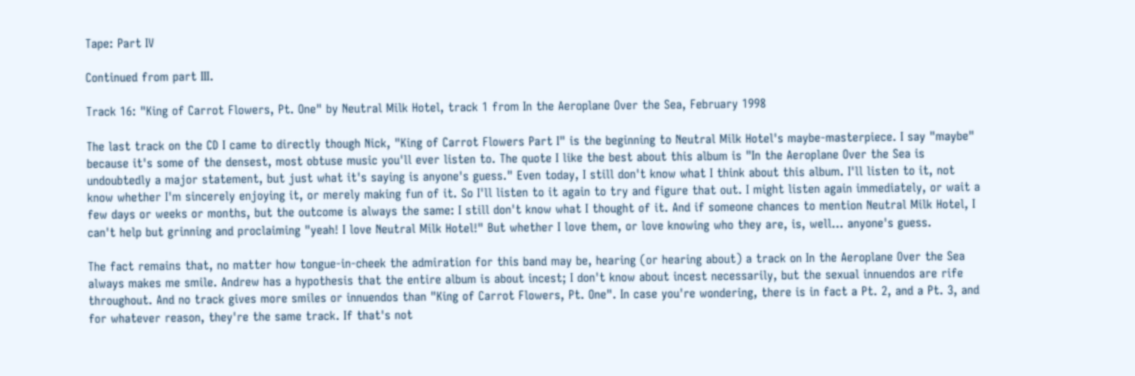Tape: Part IV

Continued from part III.

Track 16: "King of Carrot Flowers, Pt. One" by Neutral Milk Hotel, track 1 from In the Aeroplane Over the Sea, February 1998

The last track on the CD I came to directly though Nick, "King of Carrot Flowers Part I" is the beginning to Neutral Milk Hotel's maybe-masterpiece. I say "maybe" because it's some of the densest, most obtuse music you'll ever listen to. The quote I like the best about this album is "In the Aeroplane Over the Sea is undoubtedly a major statement, but just what it's saying is anyone's guess." Even today, I still don't know what I think about this album. I'll listen to it, not know whether I'm sincerely enjoying it, or merely making fun of it. So I'll listen to it again to try and figure that out. I might listen again immediately, or wait a few days or weeks or months, but the outcome is always the same: I still don't know what I thought of it. And if someone chances to mention Neutral Milk Hotel, I can't help but grinning and proclaiming "yeah! I love Neutral Milk Hotel!" But whether I love them, or love knowing who they are, is, well... anyone's guess.

The fact remains that, no matter how tongue-in-cheek the admiration for this band may be, hearing (or hearing about) a track on In the Aeroplane Over the Sea always makes me smile. Andrew has a hypothesis that the entire album is about incest; I don't know about incest necessarily, but the sexual innuendos are rife throughout. And no track gives more smiles or innuendos than "King of Carrot Flowers, Pt. One". In case you're wondering, there is in fact a Pt. 2, and a Pt. 3, and for whatever reason, they're the same track. If that's not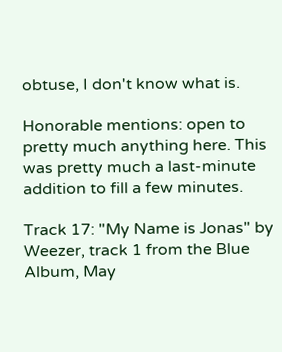obtuse, I don't know what is.

Honorable mentions: open to pretty much anything here. This was pretty much a last-minute addition to fill a few minutes.

Track 17: "My Name is Jonas" by Weezer, track 1 from the Blue Album, May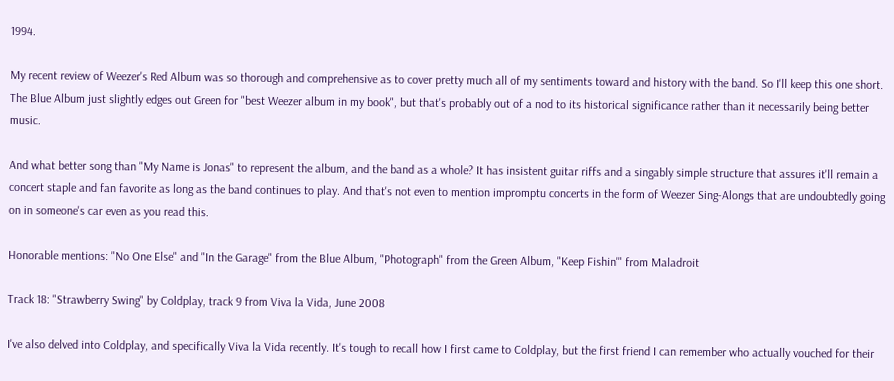1994.

My recent review of Weezer's Red Album was so thorough and comprehensive as to cover pretty much all of my sentiments toward and history with the band. So I'll keep this one short. The Blue Album just slightly edges out Green for "best Weezer album in my book", but that's probably out of a nod to its historical significance rather than it necessarily being better music.

And what better song than "My Name is Jonas" to represent the album, and the band as a whole? It has insistent guitar riffs and a singably simple structure that assures it'll remain a concert staple and fan favorite as long as the band continues to play. And that's not even to mention impromptu concerts in the form of Weezer Sing-Alongs that are undoubtedly going on in someone's car even as you read this.

Honorable mentions: "No One Else" and "In the Garage" from the Blue Album, "Photograph" from the Green Album, "Keep Fishin'" from Maladroit

Track 18: "Strawberry Swing" by Coldplay, track 9 from Viva la Vida, June 2008

I've also delved into Coldplay, and specifically Viva la Vida recently. It's tough to recall how I first came to Coldplay, but the first friend I can remember who actually vouched for their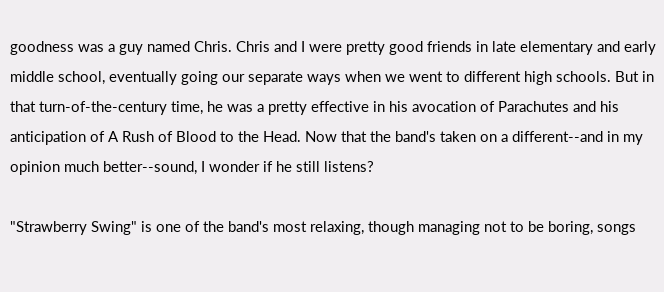goodness was a guy named Chris. Chris and I were pretty good friends in late elementary and early middle school, eventually going our separate ways when we went to different high schools. But in that turn-of-the-century time, he was a pretty effective in his avocation of Parachutes and his anticipation of A Rush of Blood to the Head. Now that the band's taken on a different--and in my opinion much better--sound, I wonder if he still listens?

"Strawberry Swing" is one of the band's most relaxing, though managing not to be boring, songs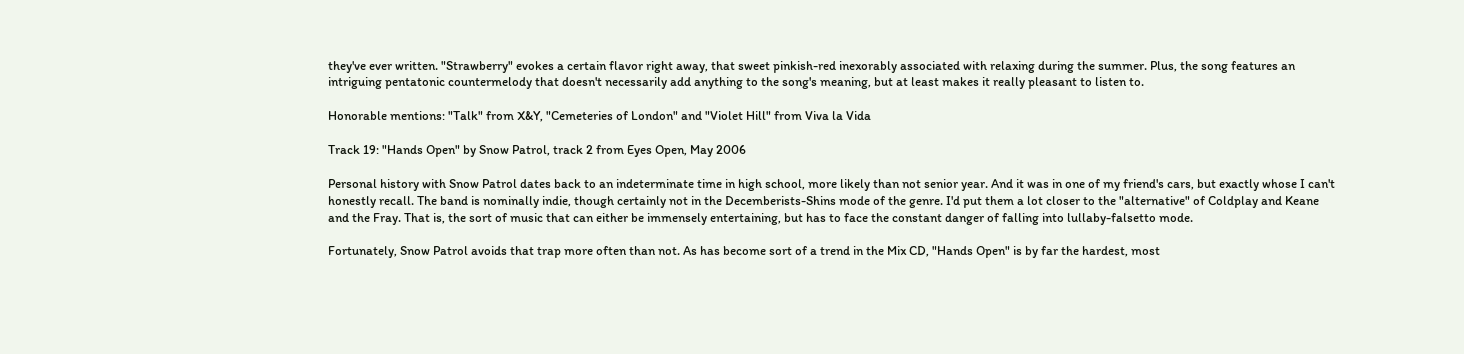they've ever written. "Strawberry" evokes a certain flavor right away, that sweet pinkish-red inexorably associated with relaxing during the summer. Plus, the song features an intriguing pentatonic countermelody that doesn't necessarily add anything to the song's meaning, but at least makes it really pleasant to listen to.

Honorable mentions: "Talk" from X&Y, "Cemeteries of London" and "Violet Hill" from Viva la Vida

Track 19: "Hands Open" by Snow Patrol, track 2 from Eyes Open, May 2006

Personal history with Snow Patrol dates back to an indeterminate time in high school, more likely than not senior year. And it was in one of my friend's cars, but exactly whose I can't honestly recall. The band is nominally indie, though certainly not in the Decemberists-Shins mode of the genre. I'd put them a lot closer to the "alternative" of Coldplay and Keane and the Fray. That is, the sort of music that can either be immensely entertaining, but has to face the constant danger of falling into lullaby-falsetto mode.

Fortunately, Snow Patrol avoids that trap more often than not. As has become sort of a trend in the Mix CD, "Hands Open" is by far the hardest, most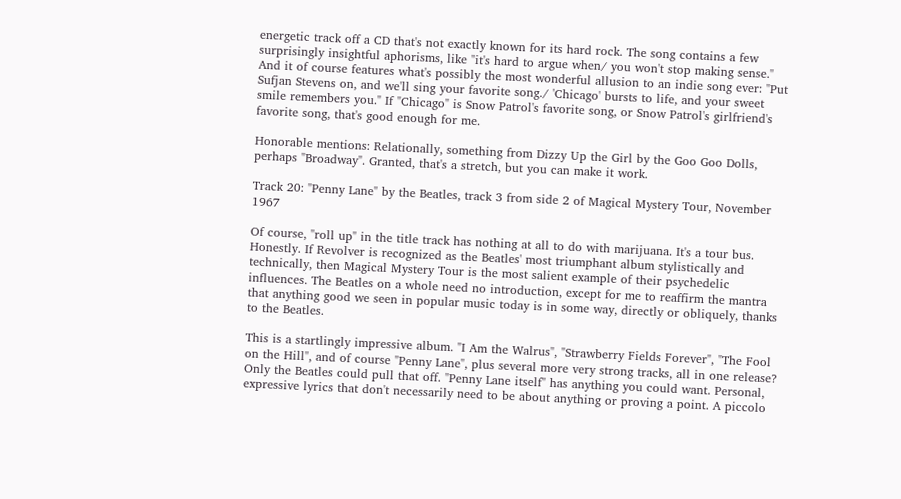energetic track off a CD that's not exactly known for its hard rock. The song contains a few surprisingly insightful aphorisms, like "it's hard to argue when/ you won't stop making sense." And it of course features what's possibly the most wonderful allusion to an indie song ever: "Put Sufjan Stevens on, and we'll sing your favorite song./ 'Chicago' bursts to life, and your sweet smile remembers you." If "Chicago" is Snow Patrol's favorite song, or Snow Patrol's girlfriend's favorite song, that's good enough for me.

Honorable mentions: Relationally, something from Dizzy Up the Girl by the Goo Goo Dolls, perhaps "Broadway". Granted, that's a stretch, but you can make it work.

Track 20: "Penny Lane" by the Beatles, track 3 from side 2 of Magical Mystery Tour, November 1967

Of course, "roll up" in the title track has nothing at all to do with marijuana. It's a tour bus. Honestly. If Revolver is recognized as the Beatles' most triumphant album stylistically and technically, then Magical Mystery Tour is the most salient example of their psychedelic influences. The Beatles on a whole need no introduction, except for me to reaffirm the mantra that anything good we seen in popular music today is in some way, directly or obliquely, thanks to the Beatles.

This is a startlingly impressive album. "I Am the Walrus", "Strawberry Fields Forever", "The Fool on the Hill", and of course "Penny Lane", plus several more very strong tracks, all in one release? Only the Beatles could pull that off. "Penny Lane itself" has anything you could want. Personal, expressive lyrics that don't necessarily need to be about anything or proving a point. A piccolo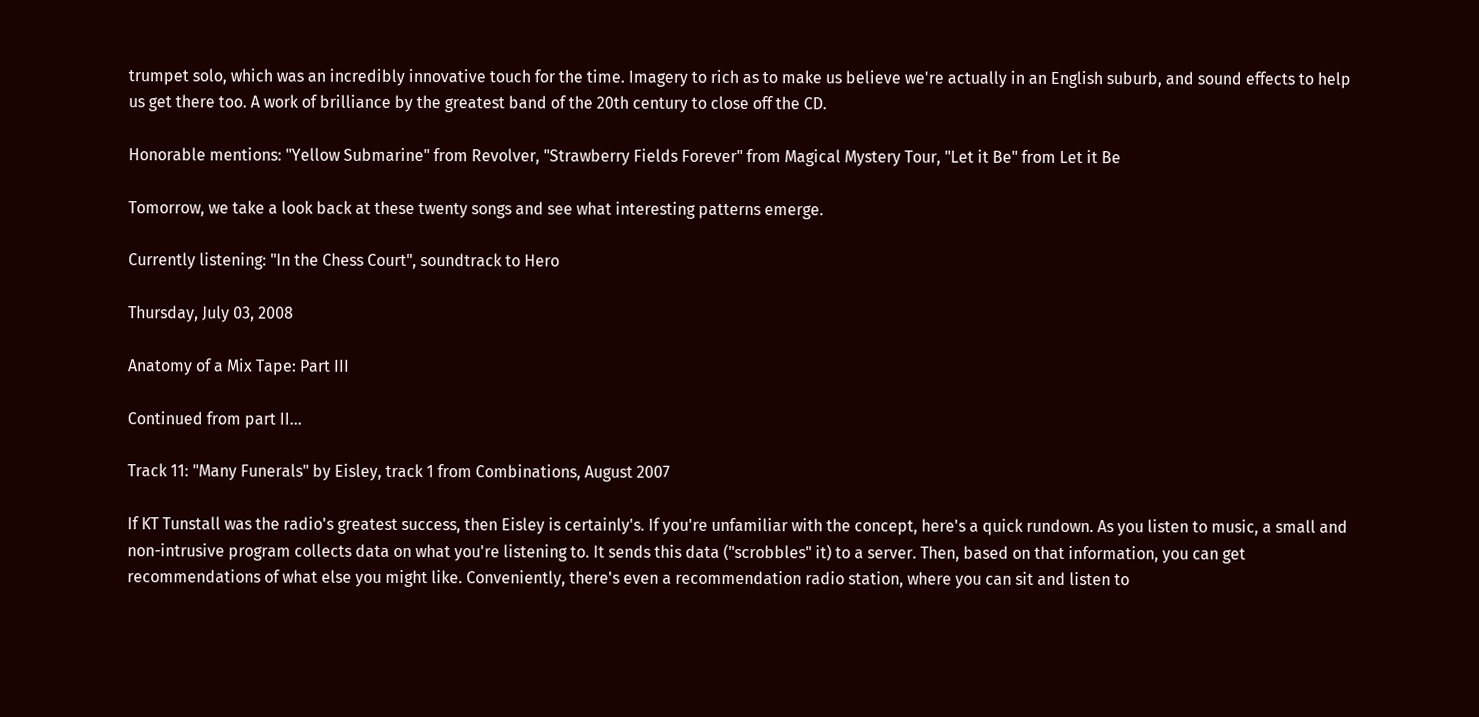trumpet solo, which was an incredibly innovative touch for the time. Imagery to rich as to make us believe we're actually in an English suburb, and sound effects to help us get there too. A work of brilliance by the greatest band of the 20th century to close off the CD.

Honorable mentions: "Yellow Submarine" from Revolver, "Strawberry Fields Forever" from Magical Mystery Tour, "Let it Be" from Let it Be

Tomorrow, we take a look back at these twenty songs and see what interesting patterns emerge.

Currently listening: "In the Chess Court", soundtrack to Hero

Thursday, July 03, 2008

Anatomy of a Mix Tape: Part III

Continued from part II...

Track 11: "Many Funerals" by Eisley, track 1 from Combinations, August 2007

If KT Tunstall was the radio's greatest success, then Eisley is certainly's. If you're unfamiliar with the concept, here's a quick rundown. As you listen to music, a small and non-intrusive program collects data on what you're listening to. It sends this data ("scrobbles" it) to a server. Then, based on that information, you can get recommendations of what else you might like. Conveniently, there's even a recommendation radio station, where you can sit and listen to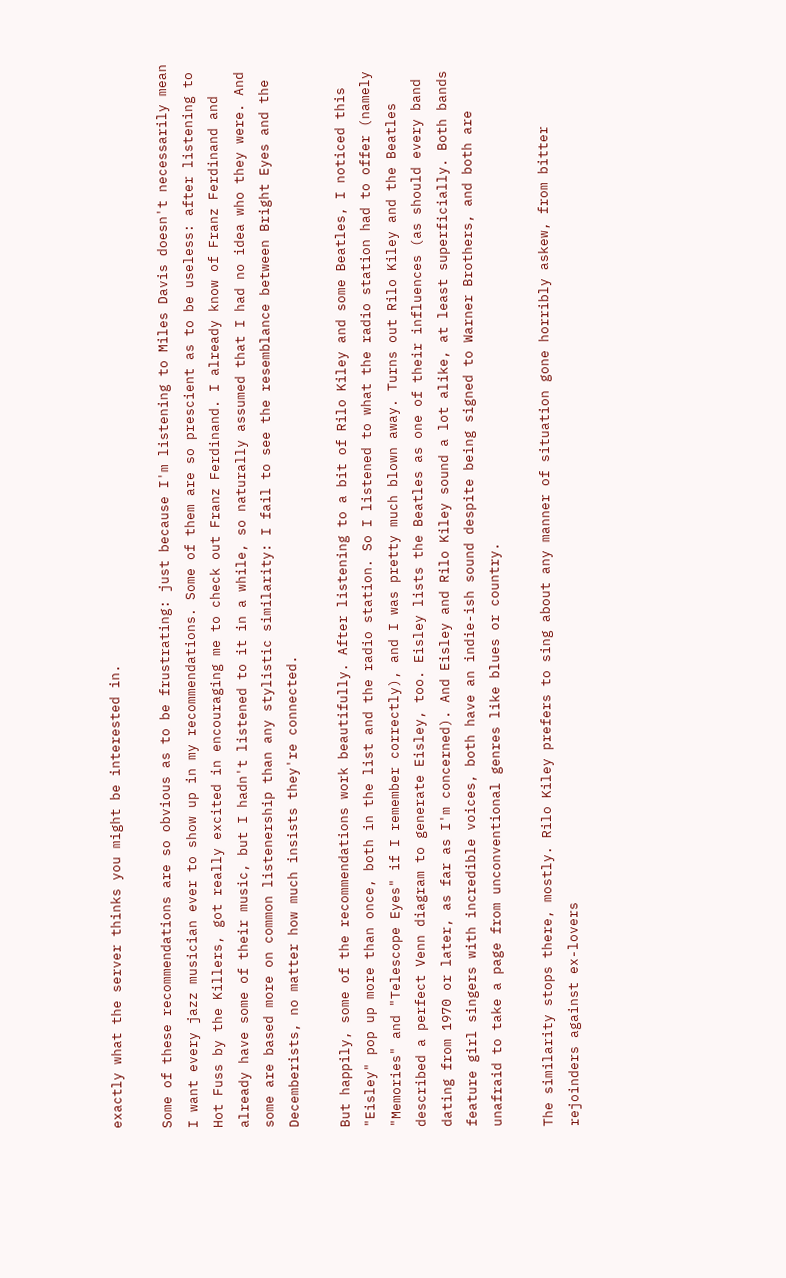exactly what the server thinks you might be interested in.

Some of these recommendations are so obvious as to be frustrating: just because I'm listening to Miles Davis doesn't necessarily mean I want every jazz musician ever to show up in my recommendations. Some of them are so prescient as to be useless: after listening to Hot Fuss by the Killers, got really excited in encouraging me to check out Franz Ferdinand. I already know of Franz Ferdinand and already have some of their music, but I hadn't listened to it in a while, so naturally assumed that I had no idea who they were. And some are based more on common listenership than any stylistic similarity: I fail to see the resemblance between Bright Eyes and the Decemberists, no matter how much insists they're connected.

But happily, some of the recommendations work beautifully. After listening to a bit of Rilo Kiley and some Beatles, I noticed this "Eisley" pop up more than once, both in the list and the radio station. So I listened to what the radio station had to offer (namely "Memories" and "Telescope Eyes" if I remember correctly), and I was pretty much blown away. Turns out Rilo Kiley and the Beatles described a perfect Venn diagram to generate Eisley, too. Eisley lists the Beatles as one of their influences (as should every band dating from 1970 or later, as far as I'm concerned). And Eisley and Rilo Kiley sound a lot alike, at least superficially. Both bands feature girl singers with incredible voices, both have an indie-ish sound despite being signed to Warner Brothers, and both are unafraid to take a page from unconventional genres like blues or country.

The similarity stops there, mostly. Rilo Kiley prefers to sing about any manner of situation gone horribly askew, from bitter rejoinders against ex-lovers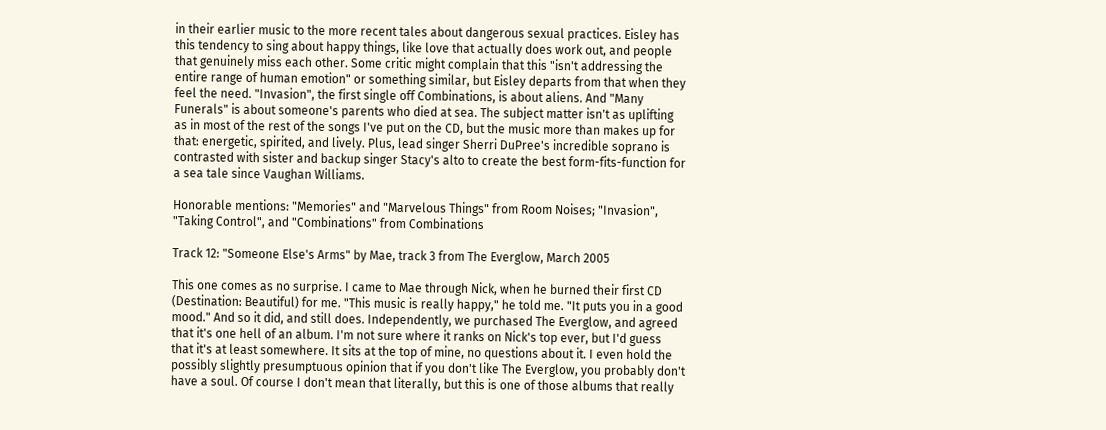in their earlier music to the more recent tales about dangerous sexual practices. Eisley has this tendency to sing about happy things, like love that actually does work out, and people that genuinely miss each other. Some critic might complain that this "isn't addressing the entire range of human emotion" or something similar, but Eisley departs from that when they feel the need. "Invasion", the first single off Combinations, is about aliens. And "Many Funerals" is about someone's parents who died at sea. The subject matter isn't as uplifting as in most of the rest of the songs I've put on the CD, but the music more than makes up for that: energetic, spirited, and lively. Plus, lead singer Sherri DuPree's incredible soprano is contrasted with sister and backup singer Stacy's alto to create the best form-fits-function for a sea tale since Vaughan Williams.

Honorable mentions: "Memories" and "Marvelous Things" from Room Noises; "Invasion", "Taking Control", and "Combinations" from Combinations

Track 12: "Someone Else's Arms" by Mae, track 3 from The Everglow, March 2005

This one comes as no surprise. I came to Mae through Nick, when he burned their first CD (Destination: Beautiful) for me. "This music is really happy," he told me. "It puts you in a good mood." And so it did, and still does. Independently, we purchased The Everglow, and agreed that it's one hell of an album. I'm not sure where it ranks on Nick's top ever, but I'd guess that it's at least somewhere. It sits at the top of mine, no questions about it. I even hold the possibly slightly presumptuous opinion that if you don't like The Everglow, you probably don't have a soul. Of course I don't mean that literally, but this is one of those albums that really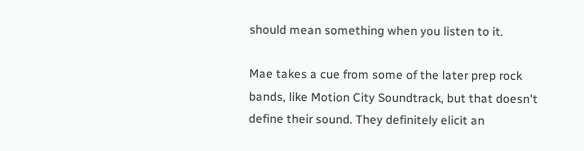should mean something when you listen to it.

Mae takes a cue from some of the later prep rock bands, like Motion City Soundtrack, but that doesn't define their sound. They definitely elicit an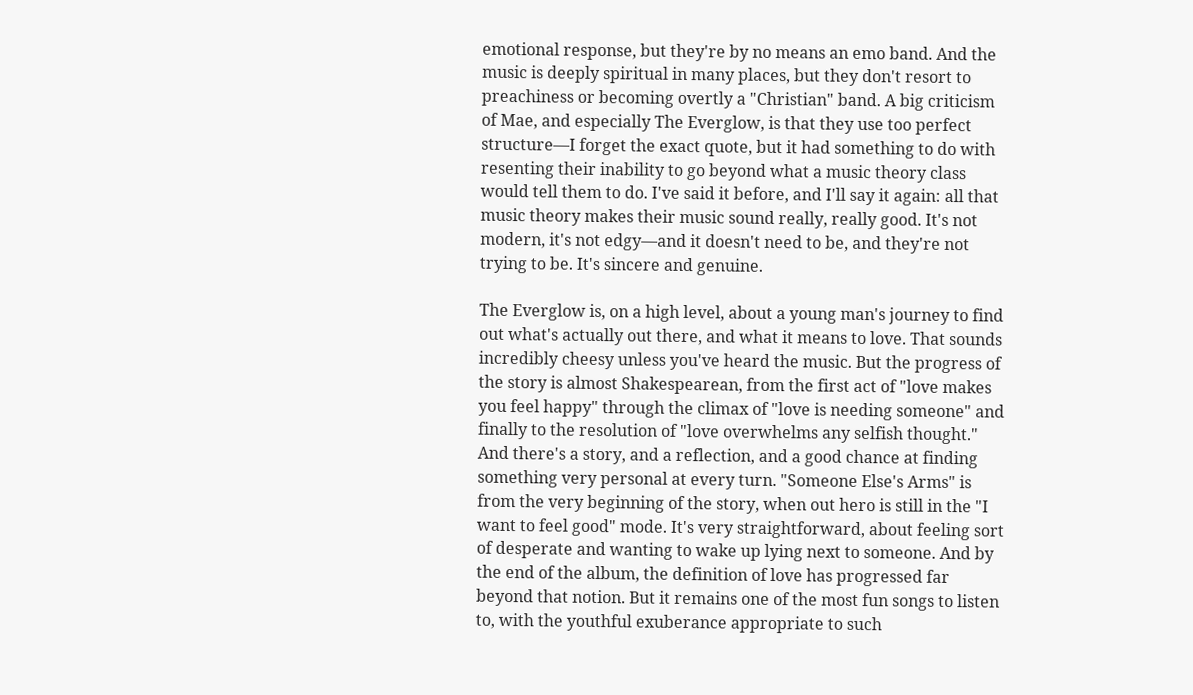emotional response, but they're by no means an emo band. And the music is deeply spiritual in many places, but they don't resort to preachiness or becoming overtly a "Christian" band. A big criticism of Mae, and especially The Everglow, is that they use too perfect structure—I forget the exact quote, but it had something to do with resenting their inability to go beyond what a music theory class would tell them to do. I've said it before, and I'll say it again: all that music theory makes their music sound really, really good. It's not modern, it's not edgy—and it doesn't need to be, and they're not trying to be. It's sincere and genuine.

The Everglow is, on a high level, about a young man's journey to find out what's actually out there, and what it means to love. That sounds incredibly cheesy unless you've heard the music. But the progress of the story is almost Shakespearean, from the first act of "love makes you feel happy" through the climax of "love is needing someone" and finally to the resolution of "love overwhelms any selfish thought." And there's a story, and a reflection, and a good chance at finding something very personal at every turn. "Someone Else's Arms" is from the very beginning of the story, when out hero is still in the "I want to feel good" mode. It's very straightforward, about feeling sort of desperate and wanting to wake up lying next to someone. And by the end of the album, the definition of love has progressed far beyond that notion. But it remains one of the most fun songs to listen to, with the youthful exuberance appropriate to such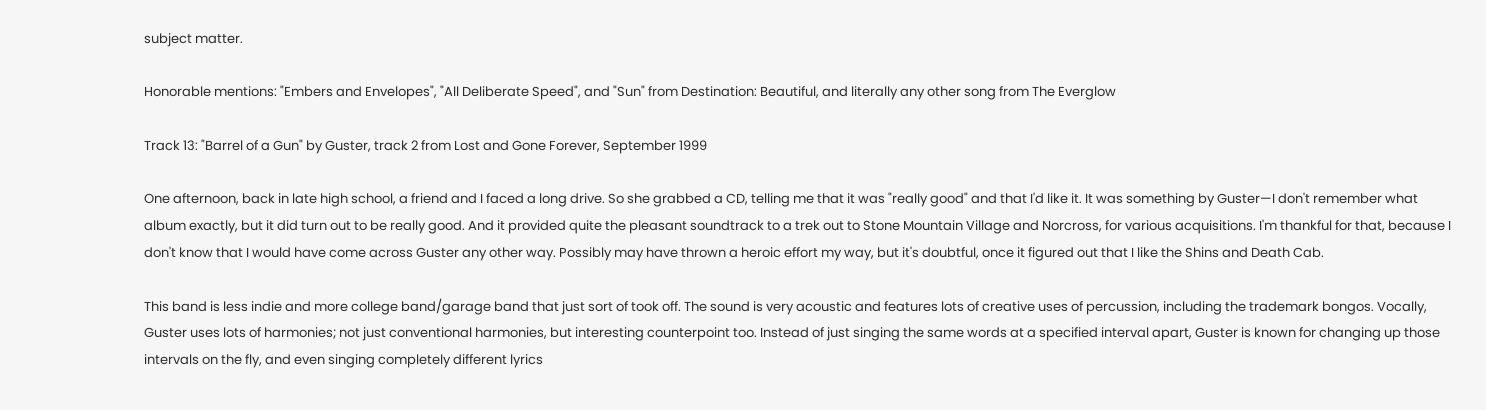subject matter.

Honorable mentions: "Embers and Envelopes", "All Deliberate Speed", and "Sun" from Destination: Beautiful, and literally any other song from The Everglow

Track 13: "Barrel of a Gun" by Guster, track 2 from Lost and Gone Forever, September 1999

One afternoon, back in late high school, a friend and I faced a long drive. So she grabbed a CD, telling me that it was "really good" and that I'd like it. It was something by Guster—I don't remember what album exactly, but it did turn out to be really good. And it provided quite the pleasant soundtrack to a trek out to Stone Mountain Village and Norcross, for various acquisitions. I'm thankful for that, because I don't know that I would have come across Guster any other way. Possibly may have thrown a heroic effort my way, but it's doubtful, once it figured out that I like the Shins and Death Cab.

This band is less indie and more college band/garage band that just sort of took off. The sound is very acoustic and features lots of creative uses of percussion, including the trademark bongos. Vocally, Guster uses lots of harmonies; not just conventional harmonies, but interesting counterpoint too. Instead of just singing the same words at a specified interval apart, Guster is known for changing up those intervals on the fly, and even singing completely different lyrics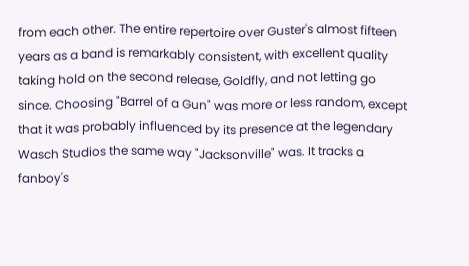from each other. The entire repertoire over Guster's almost fifteen years as a band is remarkably consistent, with excellent quality taking hold on the second release, Goldfly, and not letting go since. Choosing "Barrel of a Gun" was more or less random, except that it was probably influenced by its presence at the legendary Wasch Studios the same way "Jacksonville" was. It tracks a fanboy's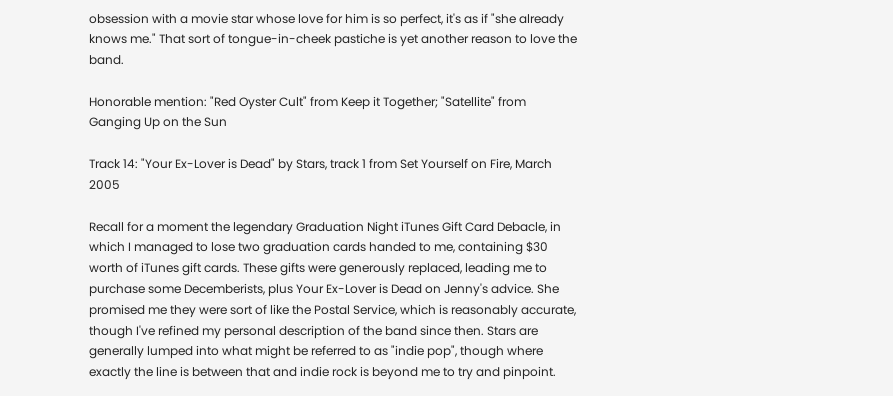obsession with a movie star whose love for him is so perfect, it's as if "she already knows me." That sort of tongue-in-cheek pastiche is yet another reason to love the band.

Honorable mention: "Red Oyster Cult" from Keep it Together; "Satellite" from Ganging Up on the Sun

Track 14: "Your Ex-Lover is Dead" by Stars, track 1 from Set Yourself on Fire, March 2005

Recall for a moment the legendary Graduation Night iTunes Gift Card Debacle, in which I managed to lose two graduation cards handed to me, containing $30 worth of iTunes gift cards. These gifts were generously replaced, leading me to purchase some Decemberists, plus Your Ex-Lover is Dead on Jenny's advice. She promised me they were sort of like the Postal Service, which is reasonably accurate, though I've refined my personal description of the band since then. Stars are generally lumped into what might be referred to as "indie pop", though where exactly the line is between that and indie rock is beyond me to try and pinpoint.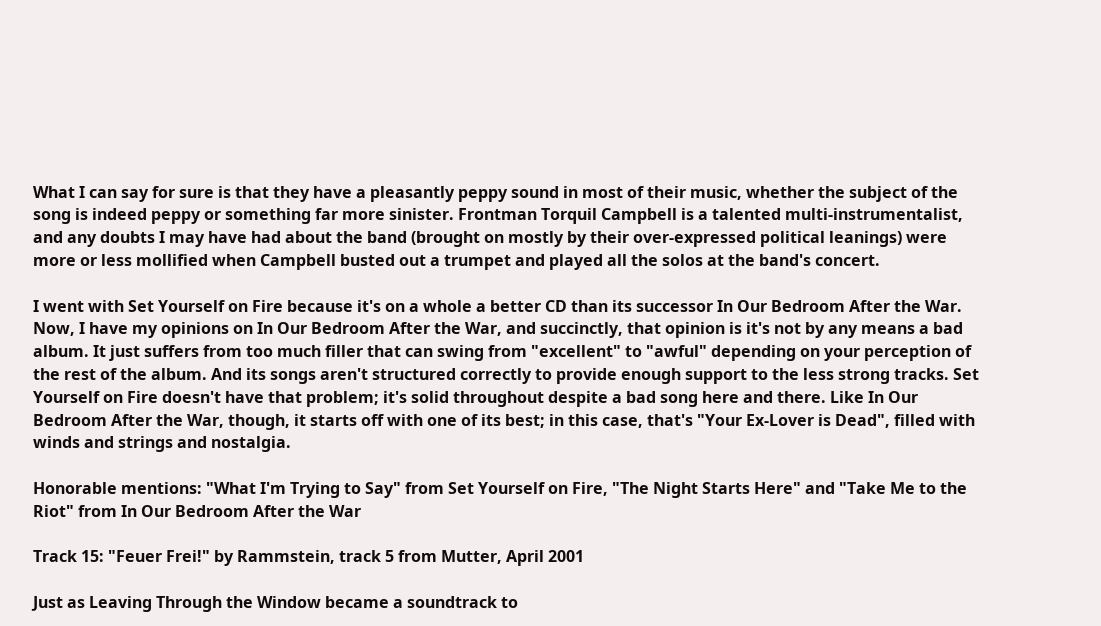What I can say for sure is that they have a pleasantly peppy sound in most of their music, whether the subject of the song is indeed peppy or something far more sinister. Frontman Torquil Campbell is a talented multi-instrumentalist, and any doubts I may have had about the band (brought on mostly by their over-expressed political leanings) were more or less mollified when Campbell busted out a trumpet and played all the solos at the band's concert.

I went with Set Yourself on Fire because it's on a whole a better CD than its successor In Our Bedroom After the War. Now, I have my opinions on In Our Bedroom After the War, and succinctly, that opinion is it's not by any means a bad album. It just suffers from too much filler that can swing from "excellent" to "awful" depending on your perception of the rest of the album. And its songs aren't structured correctly to provide enough support to the less strong tracks. Set Yourself on Fire doesn't have that problem; it's solid throughout despite a bad song here and there. Like In Our Bedroom After the War, though, it starts off with one of its best; in this case, that's "Your Ex-Lover is Dead", filled with winds and strings and nostalgia.

Honorable mentions: "What I'm Trying to Say" from Set Yourself on Fire, "The Night Starts Here" and "Take Me to the Riot" from In Our Bedroom After the War

Track 15: "Feuer Frei!" by Rammstein, track 5 from Mutter, April 2001

Just as Leaving Through the Window became a soundtrack to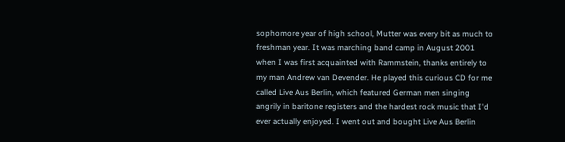sophomore year of high school, Mutter was every bit as much to freshman year. It was marching band camp in August 2001 when I was first acquainted with Rammstein, thanks entirely to my man Andrew van Devender. He played this curious CD for me called Live Aus Berlin, which featured German men singing angrily in baritone registers and the hardest rock music that I'd ever actually enjoyed. I went out and bought Live Aus Berlin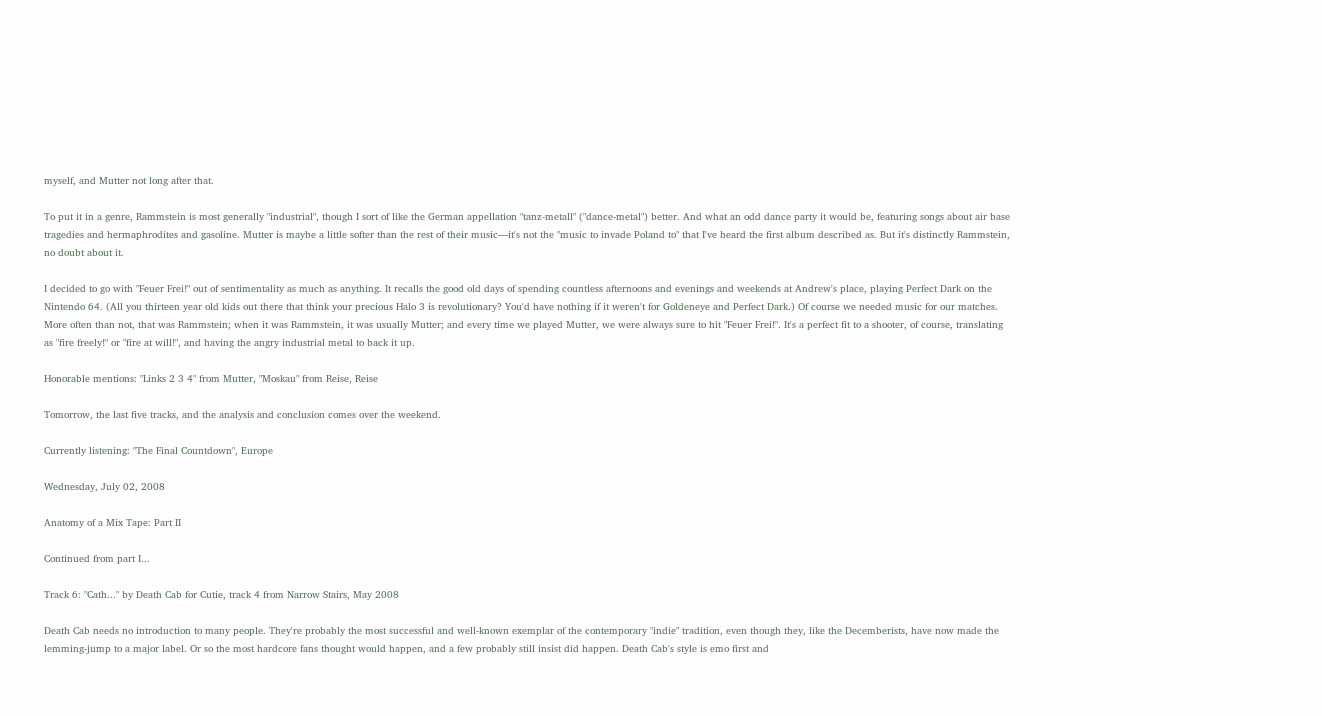myself, and Mutter not long after that.

To put it in a genre, Rammstein is most generally "industrial", though I sort of like the German appellation "tanz-metall" ("dance-metal") better. And what an odd dance party it would be, featuring songs about air base tragedies and hermaphrodites and gasoline. Mutter is maybe a little softer than the rest of their music—it's not the "music to invade Poland to" that I've heard the first album described as. But it's distinctly Rammstein, no doubt about it.

I decided to go with "Feuer Frei!" out of sentimentality as much as anything. It recalls the good old days of spending countless afternoons and evenings and weekends at Andrew's place, playing Perfect Dark on the Nintendo 64. (All you thirteen year old kids out there that think your precious Halo 3 is revolutionary? You'd have nothing if it weren't for Goldeneye and Perfect Dark.) Of course we needed music for our matches. More often than not, that was Rammstein; when it was Rammstein, it was usually Mutter; and every time we played Mutter, we were always sure to hit "Feuer Frei!". It's a perfect fit to a shooter, of course, translating as "fire freely!" or "fire at will!", and having the angry industrial metal to back it up.

Honorable mentions: "Links 2 3 4" from Mutter, "Moskau" from Reise, Reise

Tomorrow, the last five tracks, and the analysis and conclusion comes over the weekend.

Currently listening: "The Final Countdown", Europe

Wednesday, July 02, 2008

Anatomy of a Mix Tape: Part II

Continued from part I...

Track 6: "Cath..." by Death Cab for Cutie, track 4 from Narrow Stairs, May 2008

Death Cab needs no introduction to many people. They're probably the most successful and well-known exemplar of the contemporary "indie" tradition, even though they, like the Decemberists, have now made the lemming-jump to a major label. Or so the most hardcore fans thought would happen, and a few probably still insist did happen. Death Cab's style is emo first and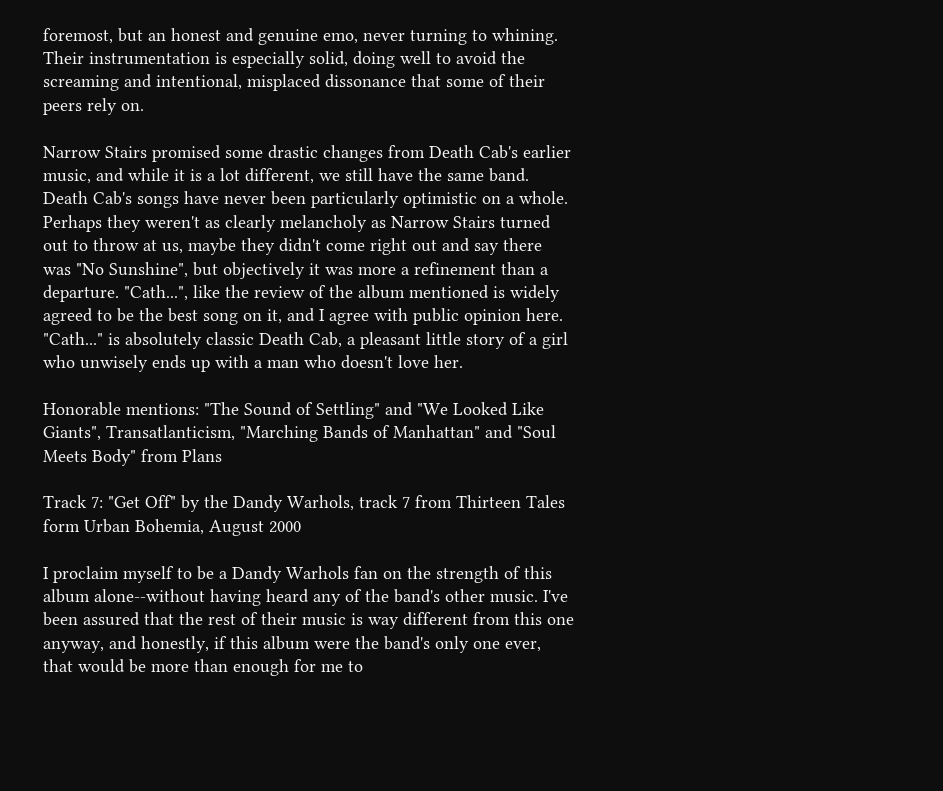foremost, but an honest and genuine emo, never turning to whining. Their instrumentation is especially solid, doing well to avoid the screaming and intentional, misplaced dissonance that some of their peers rely on.

Narrow Stairs promised some drastic changes from Death Cab's earlier music, and while it is a lot different, we still have the same band. Death Cab's songs have never been particularly optimistic on a whole. Perhaps they weren't as clearly melancholy as Narrow Stairs turned out to throw at us, maybe they didn't come right out and say there was "No Sunshine", but objectively it was more a refinement than a departure. "Cath...", like the review of the album mentioned is widely agreed to be the best song on it, and I agree with public opinion here. "Cath..." is absolutely classic Death Cab, a pleasant little story of a girl who unwisely ends up with a man who doesn't love her.

Honorable mentions: "The Sound of Settling" and "We Looked Like Giants", Transatlanticism, "Marching Bands of Manhattan" and "Soul Meets Body" from Plans

Track 7: "Get Off" by the Dandy Warhols, track 7 from Thirteen Tales form Urban Bohemia, August 2000

I proclaim myself to be a Dandy Warhols fan on the strength of this album alone--without having heard any of the band's other music. I've been assured that the rest of their music is way different from this one anyway, and honestly, if this album were the band's only one ever, that would be more than enough for me to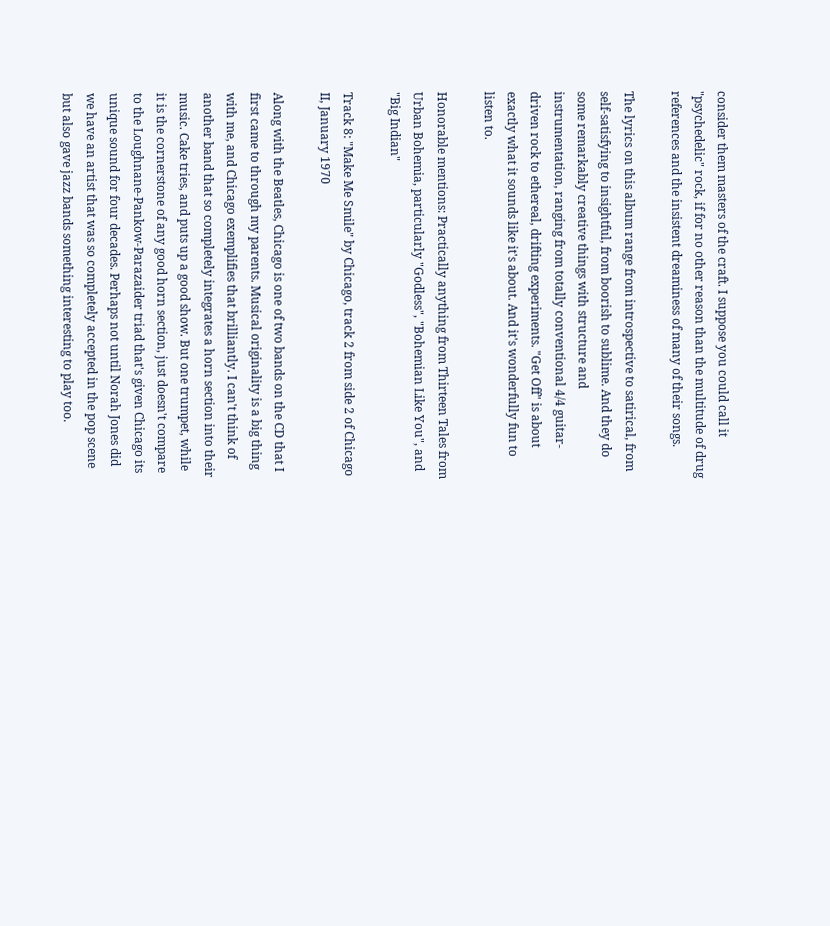consider them masters of the craft. I suppose you could call it "psychedelic" rock, if for no other reason than the multitude of drug references and the insistent dreaminess of many of their songs.

The lyrics on this album range from introspective to satirical, from self-satisfying to insightful, from boorish to sublime. And they do some remarkably creative things with structure and instrumentation, ranging from totally conventional 4/4 guitar-driven rock to ethereal, drifting experiments. "Get Off" is about exactly what it sounds like it's about. And it's wonderfully fun to listen to.

Honorable mentions: Practically anything from Thirteen Tales from Urban Bohemia, particularly "Godless", "Bohemian Like You", and "Big Indian"

Track 8: "Make Me Smile" by Chicago, track 2 from side 2 of Chicago II, January 1970

Along with the Beatles, Chicago is one of two bands on the CD that I first came to through my parents. Musical originality is a big thing with me, and Chicago exemplifies that brilliantly. I can't think of another band that so completely integrates a horn section into their music. Cake tries, and puts up a good show. But one trumpet, while it is the cornerstone of any good horn section, just doesn't compare to the Loughnane-Pankow-Parazaider triad that's given Chicago its unique sound for four decades. Perhaps not until Norah Jones did we have an artist that was so completely accepted in the pop scene but also gave jazz bands something interesting to play too.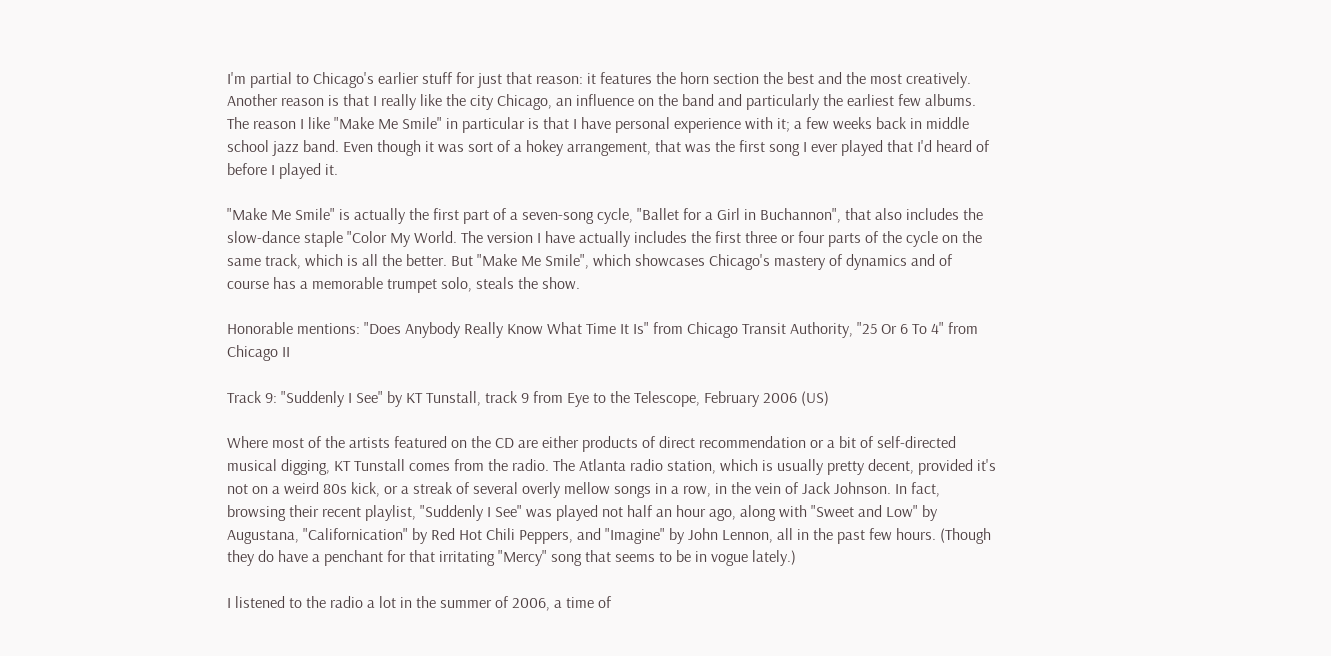I'm partial to Chicago's earlier stuff for just that reason: it features the horn section the best and the most creatively. Another reason is that I really like the city Chicago, an influence on the band and particularly the earliest few albums. The reason I like "Make Me Smile" in particular is that I have personal experience with it; a few weeks back in middle school jazz band. Even though it was sort of a hokey arrangement, that was the first song I ever played that I'd heard of before I played it.

"Make Me Smile" is actually the first part of a seven-song cycle, "Ballet for a Girl in Buchannon", that also includes the slow-dance staple "Color My World. The version I have actually includes the first three or four parts of the cycle on the same track, which is all the better. But "Make Me Smile", which showcases Chicago's mastery of dynamics and of course has a memorable trumpet solo, steals the show.

Honorable mentions: "Does Anybody Really Know What Time It Is" from Chicago Transit Authority, "25 Or 6 To 4" from Chicago II

Track 9: "Suddenly I See" by KT Tunstall, track 9 from Eye to the Telescope, February 2006 (US)

Where most of the artists featured on the CD are either products of direct recommendation or a bit of self-directed musical digging, KT Tunstall comes from the radio. The Atlanta radio station, which is usually pretty decent, provided it's not on a weird 80s kick, or a streak of several overly mellow songs in a row, in the vein of Jack Johnson. In fact, browsing their recent playlist, "Suddenly I See" was played not half an hour ago, along with "Sweet and Low" by Augustana, "Californication" by Red Hot Chili Peppers, and "Imagine" by John Lennon, all in the past few hours. (Though they do have a penchant for that irritating "Mercy" song that seems to be in vogue lately.)

I listened to the radio a lot in the summer of 2006, a time of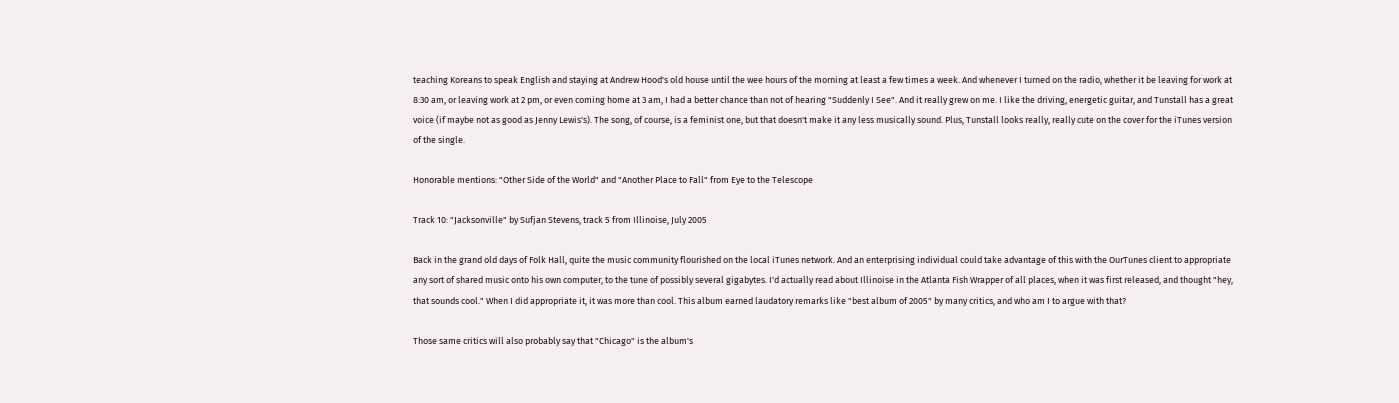teaching Koreans to speak English and staying at Andrew Hood's old house until the wee hours of the morning at least a few times a week. And whenever I turned on the radio, whether it be leaving for work at 8:30 am, or leaving work at 2 pm, or even coming home at 3 am, I had a better chance than not of hearing "Suddenly I See". And it really grew on me. I like the driving, energetic guitar, and Tunstall has a great voice (if maybe not as good as Jenny Lewis's). The song, of course, is a feminist one, but that doesn't make it any less musically sound. Plus, Tunstall looks really, really cute on the cover for the iTunes version of the single.

Honorable mentions: "Other Side of the World" and "Another Place to Fall" from Eye to the Telescope

Track 10: "Jacksonville" by Sufjan Stevens, track 5 from Illinoise, July 2005

Back in the grand old days of Folk Hall, quite the music community flourished on the local iTunes network. And an enterprising individual could take advantage of this with the OurTunes client to appropriate any sort of shared music onto his own computer, to the tune of possibly several gigabytes. I'd actually read about Illinoise in the Atlanta Fish Wrapper of all places, when it was first released, and thought "hey, that sounds cool." When I did appropriate it, it was more than cool. This album earned laudatory remarks like "best album of 2005" by many critics, and who am I to argue with that?

Those same critics will also probably say that "Chicago" is the album's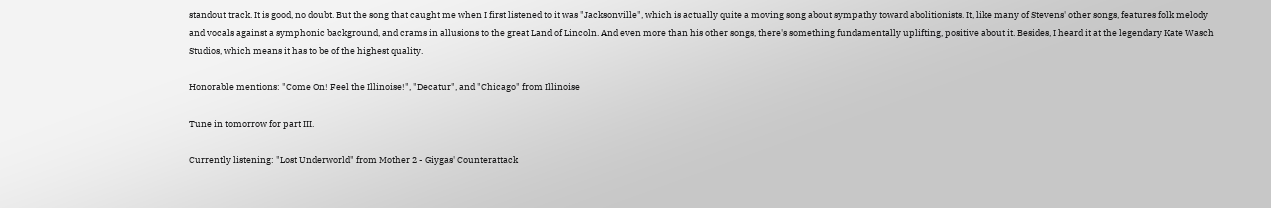standout track. It is good, no doubt. But the song that caught me when I first listened to it was "Jacksonville", which is actually quite a moving song about sympathy toward abolitionists. It, like many of Stevens' other songs, features folk melody and vocals against a symphonic background, and crams in allusions to the great Land of Lincoln. And even more than his other songs, there's something fundamentally uplifting, positive about it. Besides, I heard it at the legendary Kate Wasch Studios, which means it has to be of the highest quality.

Honorable mentions: "Come On! Feel the Illinoise!", "Decatur", and "Chicago" from Illinoise

Tune in tomorrow for part III.

Currently listening: "Lost Underworld" from Mother 2 - Giygas' Counterattack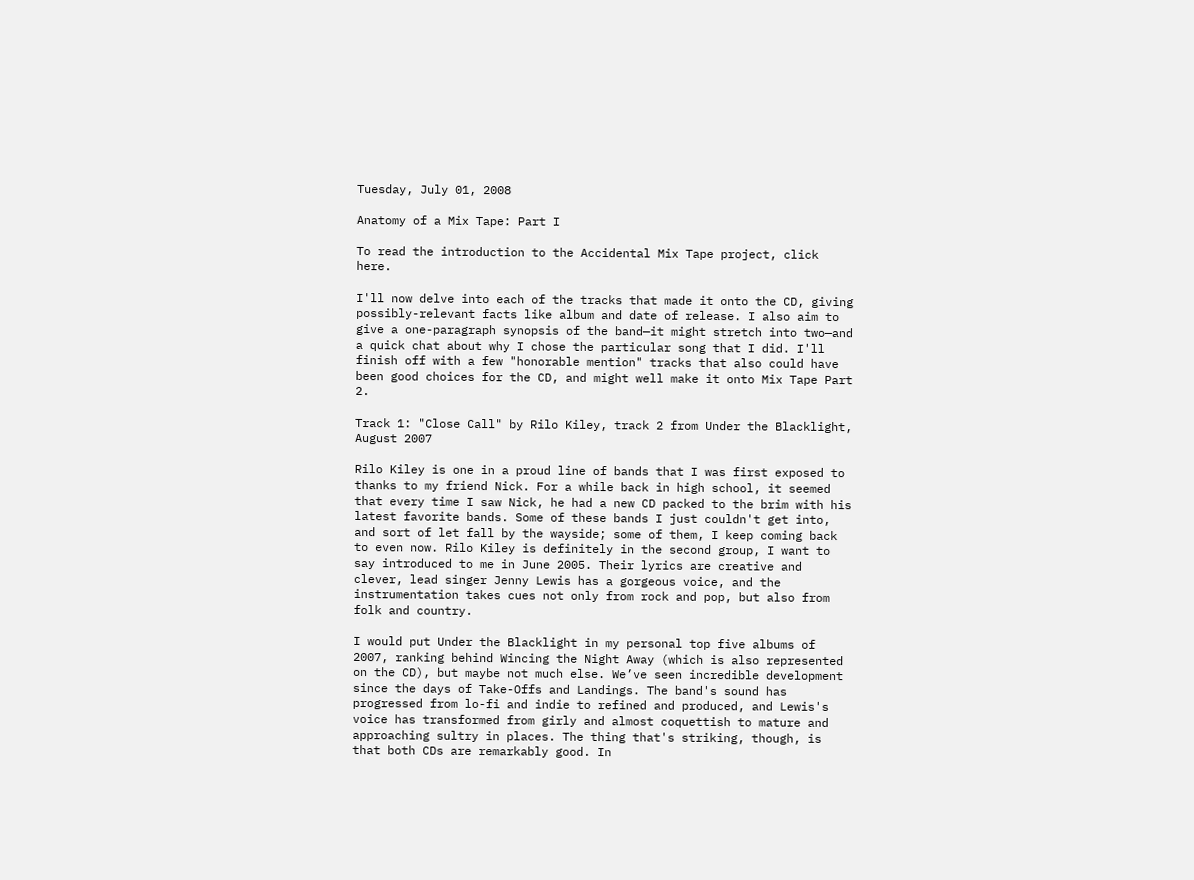Tuesday, July 01, 2008

Anatomy of a Mix Tape: Part I

To read the introduction to the Accidental Mix Tape project, click here.

I'll now delve into each of the tracks that made it onto the CD, giving possibly-relevant facts like album and date of release. I also aim to give a one-paragraph synopsis of the band—it might stretch into two—and a quick chat about why I chose the particular song that I did. I'll finish off with a few "honorable mention" tracks that also could have been good choices for the CD, and might well make it onto Mix Tape Part 2.

Track 1: "Close Call" by Rilo Kiley, track 2 from Under the Blacklight, August 2007

Rilo Kiley is one in a proud line of bands that I was first exposed to thanks to my friend Nick. For a while back in high school, it seemed that every time I saw Nick, he had a new CD packed to the brim with his latest favorite bands. Some of these bands I just couldn't get into, and sort of let fall by the wayside; some of them, I keep coming back to even now. Rilo Kiley is definitely in the second group, I want to say introduced to me in June 2005. Their lyrics are creative and clever, lead singer Jenny Lewis has a gorgeous voice, and the instrumentation takes cues not only from rock and pop, but also from folk and country.

I would put Under the Blacklight in my personal top five albums of 2007, ranking behind Wincing the Night Away (which is also represented on the CD), but maybe not much else. We’ve seen incredible development since the days of Take-Offs and Landings. The band's sound has progressed from lo-fi and indie to refined and produced, and Lewis's voice has transformed from girly and almost coquettish to mature and approaching sultry in places. The thing that's striking, though, is that both CDs are remarkably good. In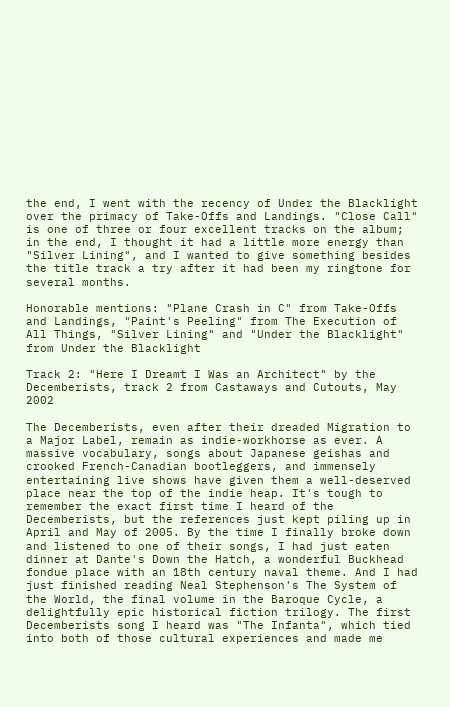the end, I went with the recency of Under the Blacklight over the primacy of Take-Offs and Landings. "Close Call" is one of three or four excellent tracks on the album; in the end, I thought it had a little more energy than "Silver Lining", and I wanted to give something besides the title track a try after it had been my ringtone for several months.

Honorable mentions: "Plane Crash in C" from Take-Offs and Landings, "Paint's Peeling" from The Execution of All Things, "Silver Lining" and "Under the Blacklight" from Under the Blacklight

Track 2: "Here I Dreamt I Was an Architect" by the Decemberists, track 2 from Castaways and Cutouts, May 2002

The Decemberists, even after their dreaded Migration to a Major Label, remain as indie-workhorse as ever. A massive vocabulary, songs about Japanese geishas and crooked French-Canadian bootleggers, and immensely entertaining live shows have given them a well-deserved place near the top of the indie heap. It's tough to remember the exact first time I heard of the Decemberists, but the references just kept piling up in April and May of 2005. By the time I finally broke down and listened to one of their songs, I had just eaten dinner at Dante's Down the Hatch, a wonderful Buckhead fondue place with an 18th century naval theme. And I had just finished reading Neal Stephenson's The System of the World, the final volume in the Baroque Cycle, a delightfully epic historical fiction trilogy. The first Decemberists song I heard was "The Infanta", which tied into both of those cultural experiences and made me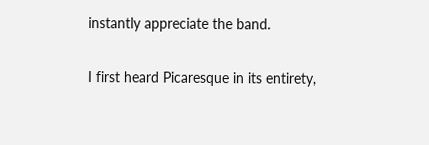instantly appreciate the band.

I first heard Picaresque in its entirety,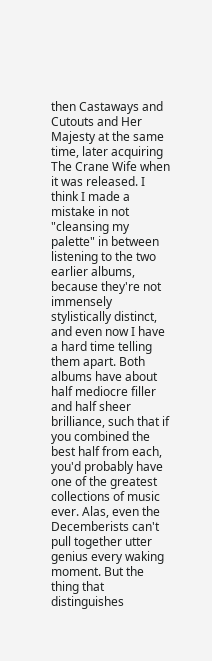then Castaways and Cutouts and Her Majesty at the same time, later acquiring The Crane Wife when it was released. I think I made a mistake in not "cleansing my palette" in between listening to the two earlier albums, because they're not immensely stylistically distinct, and even now I have a hard time telling them apart. Both albums have about half mediocre filler and half sheer brilliance, such that if you combined the best half from each, you'd probably have one of the greatest collections of music ever. Alas, even the Decemberists can't pull together utter genius every waking moment. But the thing that distinguishes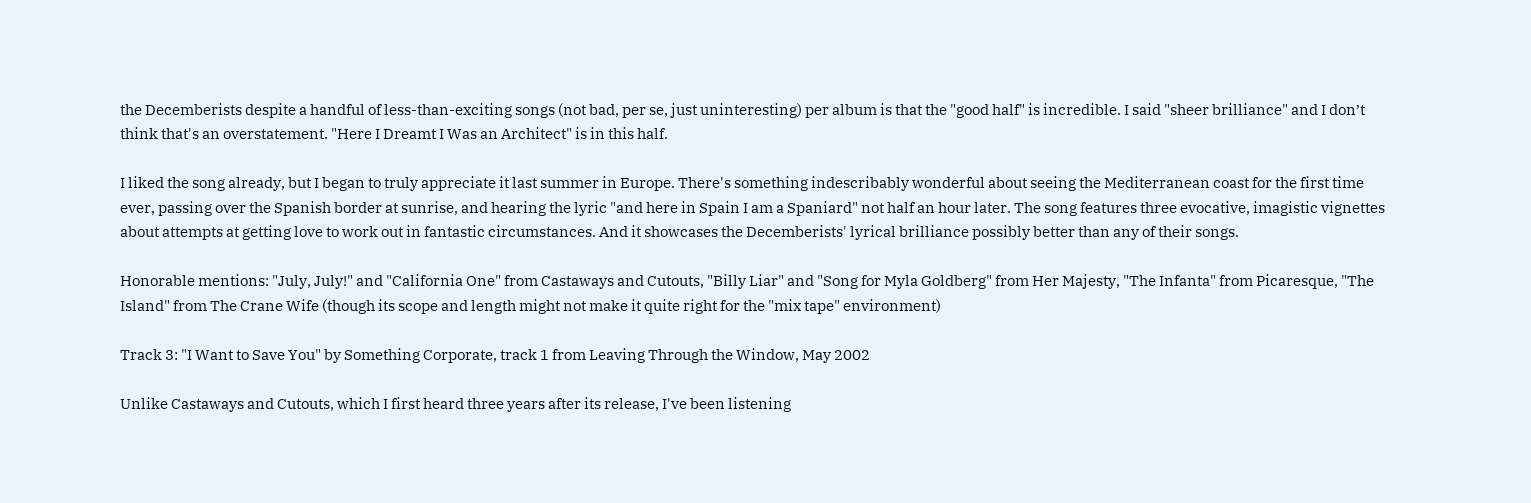the Decemberists despite a handful of less-than-exciting songs (not bad, per se, just uninteresting) per album is that the "good half" is incredible. I said "sheer brilliance" and I don’t think that's an overstatement. "Here I Dreamt I Was an Architect" is in this half.

I liked the song already, but I began to truly appreciate it last summer in Europe. There's something indescribably wonderful about seeing the Mediterranean coast for the first time ever, passing over the Spanish border at sunrise, and hearing the lyric "and here in Spain I am a Spaniard" not half an hour later. The song features three evocative, imagistic vignettes about attempts at getting love to work out in fantastic circumstances. And it showcases the Decemberists' lyrical brilliance possibly better than any of their songs.

Honorable mentions: "July, July!" and "California One" from Castaways and Cutouts, "Billy Liar" and "Song for Myla Goldberg" from Her Majesty, "The Infanta" from Picaresque, "The Island" from The Crane Wife (though its scope and length might not make it quite right for the "mix tape" environment)

Track 3: "I Want to Save You" by Something Corporate, track 1 from Leaving Through the Window, May 2002

Unlike Castaways and Cutouts, which I first heard three years after its release, I've been listening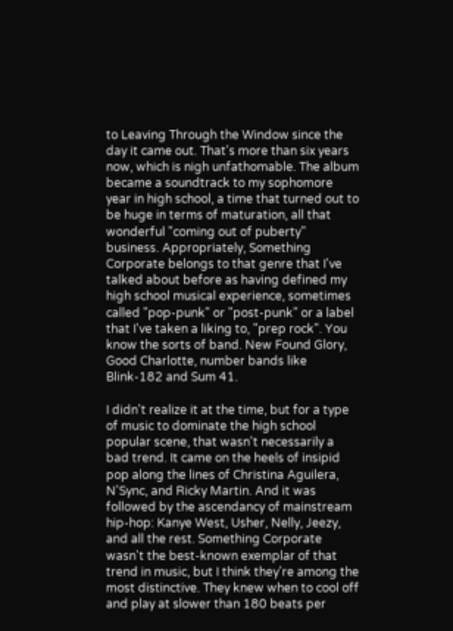to Leaving Through the Window since the day it came out. That's more than six years now, which is nigh unfathomable. The album became a soundtrack to my sophomore year in high school, a time that turned out to be huge in terms of maturation, all that wonderful "coming out of puberty" business. Appropriately, Something Corporate belongs to that genre that I've talked about before as having defined my high school musical experience, sometimes called "pop-punk" or "post-punk" or a label that I've taken a liking to, "prep rock". You know the sorts of band. New Found Glory, Good Charlotte, number bands like Blink-182 and Sum 41.

I didn't realize it at the time, but for a type of music to dominate the high school popular scene, that wasn't necessarily a bad trend. It came on the heels of insipid pop along the lines of Christina Aguilera, N'Sync, and Ricky Martin. And it was followed by the ascendancy of mainstream hip-hop: Kanye West, Usher, Nelly, Jeezy, and all the rest. Something Corporate wasn't the best-known exemplar of that trend in music, but I think they're among the most distinctive. They knew when to cool off and play at slower than 180 beats per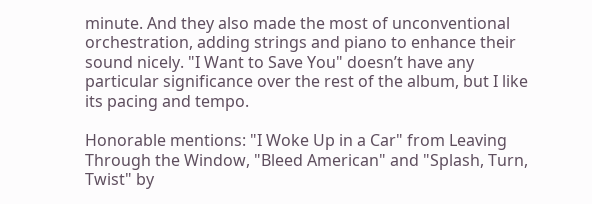minute. And they also made the most of unconventional orchestration, adding strings and piano to enhance their sound nicely. "I Want to Save You" doesn’t have any particular significance over the rest of the album, but I like its pacing and tempo.

Honorable mentions: "I Woke Up in a Car" from Leaving Through the Window, "Bleed American" and "Splash, Turn, Twist" by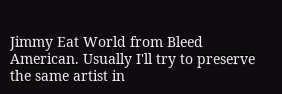Jimmy Eat World from Bleed American. Usually I'll try to preserve the same artist in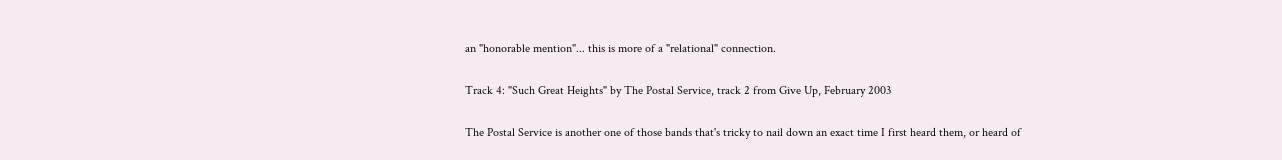an "honorable mention"... this is more of a "relational" connection.

Track 4: "Such Great Heights" by The Postal Service, track 2 from Give Up, February 2003

The Postal Service is another one of those bands that's tricky to nail down an exact time I first heard them, or heard of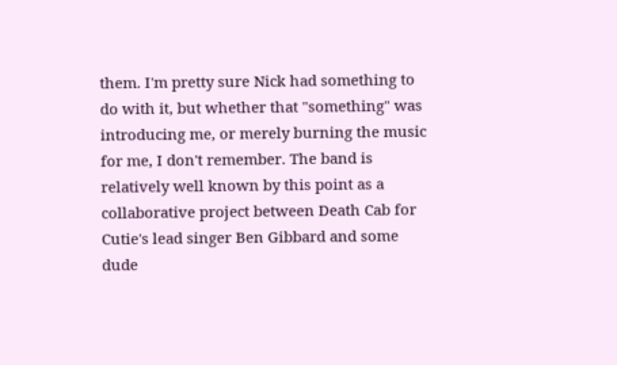them. I'm pretty sure Nick had something to do with it, but whether that "something" was introducing me, or merely burning the music for me, I don't remember. The band is relatively well known by this point as a collaborative project between Death Cab for Cutie's lead singer Ben Gibbard and some dude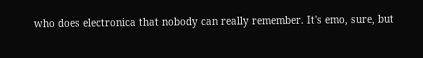who does electronica that nobody can really remember. It's emo, sure, but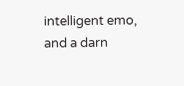intelligent emo, and a darn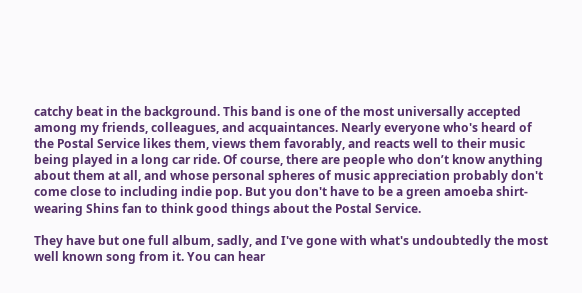catchy beat in the background. This band is one of the most universally accepted among my friends, colleagues, and acquaintances. Nearly everyone who's heard of the Postal Service likes them, views them favorably, and reacts well to their music being played in a long car ride. Of course, there are people who don’t know anything about them at all, and whose personal spheres of music appreciation probably don't come close to including indie pop. But you don't have to be a green amoeba shirt-wearing Shins fan to think good things about the Postal Service.

They have but one full album, sadly, and I've gone with what's undoubtedly the most well known song from it. You can hear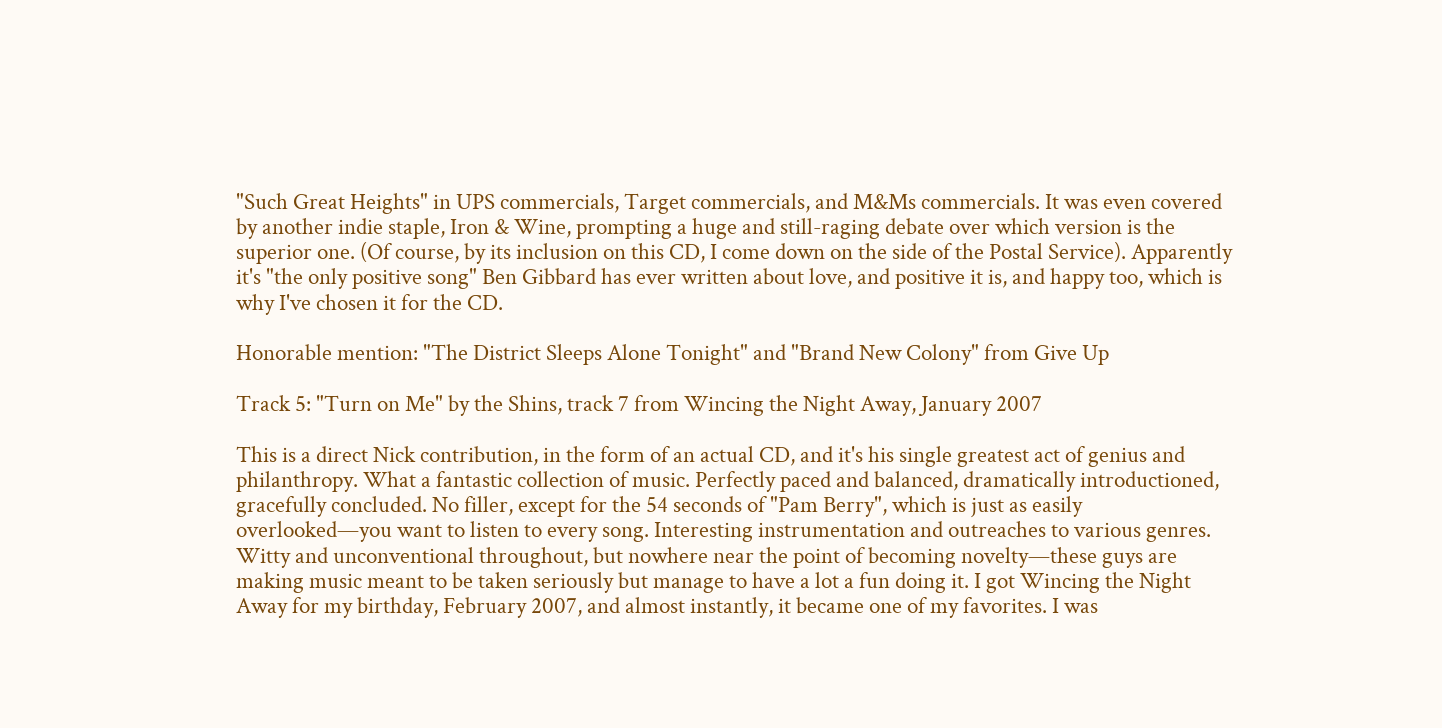"Such Great Heights" in UPS commercials, Target commercials, and M&Ms commercials. It was even covered by another indie staple, Iron & Wine, prompting a huge and still-raging debate over which version is the superior one. (Of course, by its inclusion on this CD, I come down on the side of the Postal Service). Apparently it's "the only positive song" Ben Gibbard has ever written about love, and positive it is, and happy too, which is why I've chosen it for the CD.

Honorable mention: "The District Sleeps Alone Tonight" and "Brand New Colony" from Give Up

Track 5: "Turn on Me" by the Shins, track 7 from Wincing the Night Away, January 2007

This is a direct Nick contribution, in the form of an actual CD, and it's his single greatest act of genius and philanthropy. What a fantastic collection of music. Perfectly paced and balanced, dramatically introductioned, gracefully concluded. No filler, except for the 54 seconds of "Pam Berry", which is just as easily overlooked—you want to listen to every song. Interesting instrumentation and outreaches to various genres. Witty and unconventional throughout, but nowhere near the point of becoming novelty—these guys are making music meant to be taken seriously but manage to have a lot a fun doing it. I got Wincing the Night Away for my birthday, February 2007, and almost instantly, it became one of my favorites. I was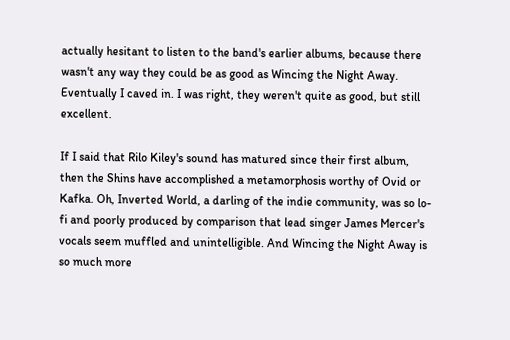actually hesitant to listen to the band's earlier albums, because there wasn't any way they could be as good as Wincing the Night Away. Eventually I caved in. I was right, they weren't quite as good, but still excellent.

If I said that Rilo Kiley's sound has matured since their first album, then the Shins have accomplished a metamorphosis worthy of Ovid or Kafka. Oh, Inverted World, a darling of the indie community, was so lo-fi and poorly produced by comparison that lead singer James Mercer's vocals seem muffled and unintelligible. And Wincing the Night Away is so much more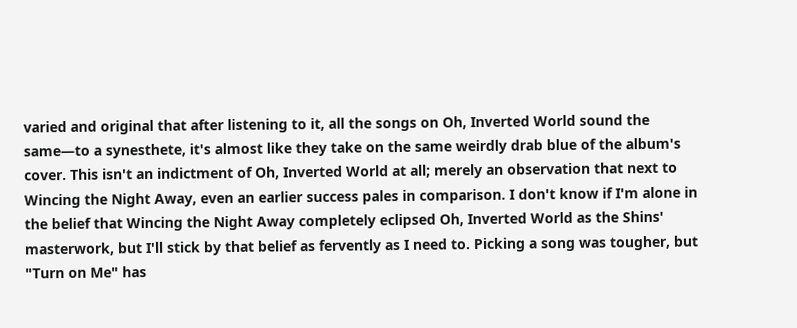varied and original that after listening to it, all the songs on Oh, Inverted World sound the same—to a synesthete, it's almost like they take on the same weirdly drab blue of the album's cover. This isn't an indictment of Oh, Inverted World at all; merely an observation that next to Wincing the Night Away, even an earlier success pales in comparison. I don't know if I'm alone in the belief that Wincing the Night Away completely eclipsed Oh, Inverted World as the Shins' masterwork, but I'll stick by that belief as fervently as I need to. Picking a song was tougher, but "Turn on Me" has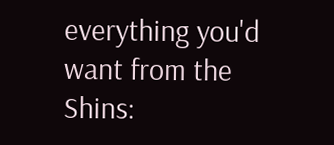everything you'd want from the Shins: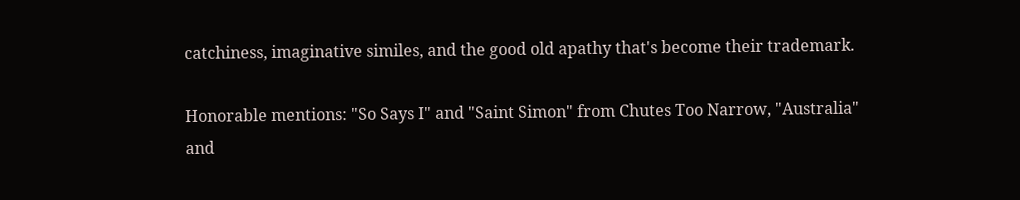catchiness, imaginative similes, and the good old apathy that's become their trademark.

Honorable mentions: "So Says I" and "Saint Simon" from Chutes Too Narrow, "Australia" and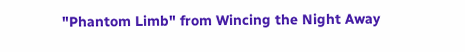"Phantom Limb" from Wincing the Night Away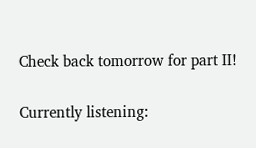Check back tomorrow for part II!

Currently listening: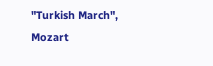"Turkish March", Mozart